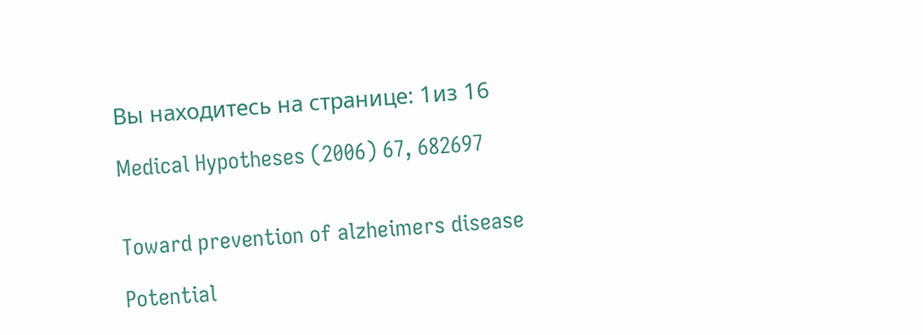Вы находитесь на странице: 1из 16

Medical Hypotheses (2006) 67, 682697


Toward prevention of alzheimers disease

Potential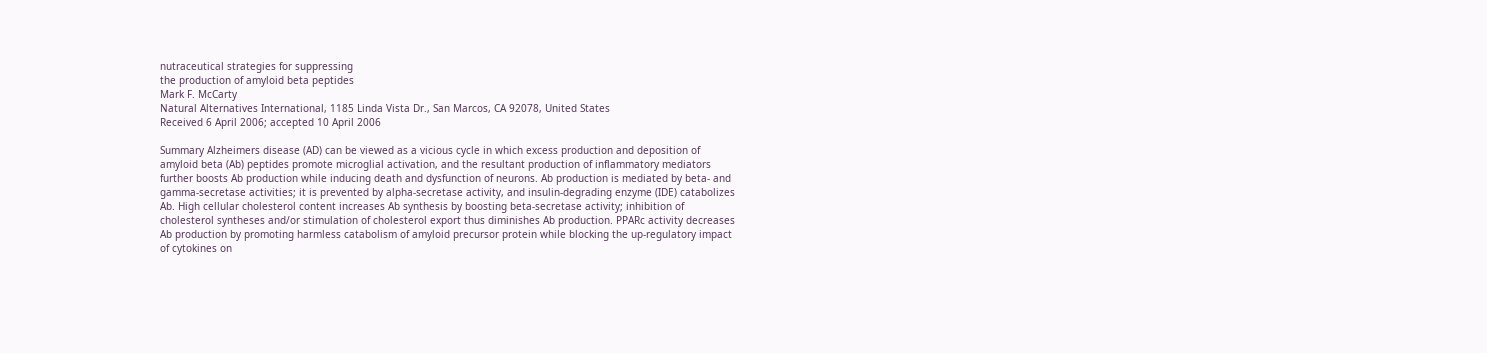nutraceutical strategies for suppressing
the production of amyloid beta peptides
Mark F. McCarty
Natural Alternatives International, 1185 Linda Vista Dr., San Marcos, CA 92078, United States
Received 6 April 2006; accepted 10 April 2006

Summary Alzheimers disease (AD) can be viewed as a vicious cycle in which excess production and deposition of
amyloid beta (Ab) peptides promote microglial activation, and the resultant production of inflammatory mediators
further boosts Ab production while inducing death and dysfunction of neurons. Ab production is mediated by beta- and
gamma-secretase activities; it is prevented by alpha-secretase activity, and insulin-degrading enzyme (IDE) catabolizes
Ab. High cellular cholesterol content increases Ab synthesis by boosting beta-secretase activity; inhibition of
cholesterol syntheses and/or stimulation of cholesterol export thus diminishes Ab production. PPARc activity decreases
Ab production by promoting harmless catabolism of amyloid precursor protein while blocking the up-regulatory impact
of cytokines on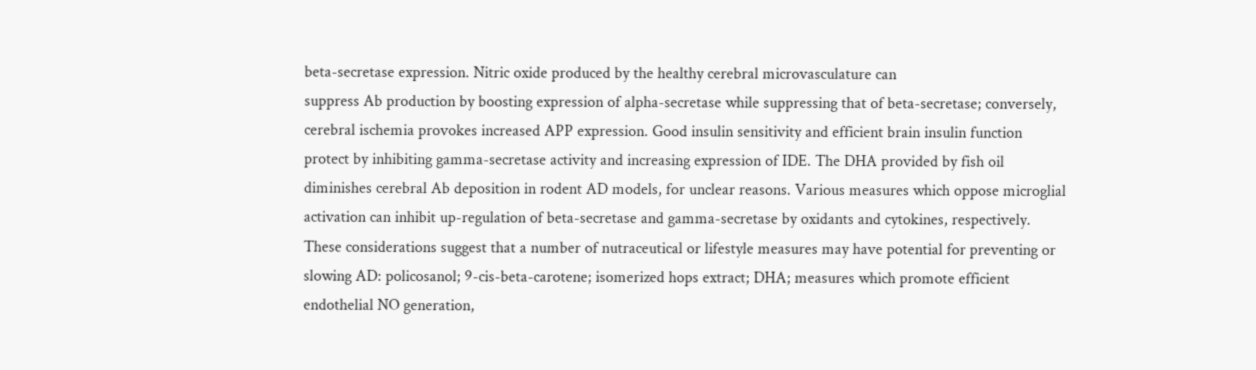beta-secretase expression. Nitric oxide produced by the healthy cerebral microvasculature can
suppress Ab production by boosting expression of alpha-secretase while suppressing that of beta-secretase; conversely,
cerebral ischemia provokes increased APP expression. Good insulin sensitivity and efficient brain insulin function
protect by inhibiting gamma-secretase activity and increasing expression of IDE. The DHA provided by fish oil
diminishes cerebral Ab deposition in rodent AD models, for unclear reasons. Various measures which oppose microglial
activation can inhibit up-regulation of beta-secretase and gamma-secretase by oxidants and cytokines, respectively.
These considerations suggest that a number of nutraceutical or lifestyle measures may have potential for preventing or
slowing AD: policosanol; 9-cis-beta-carotene; isomerized hops extract; DHA; measures which promote efficient
endothelial NO generation,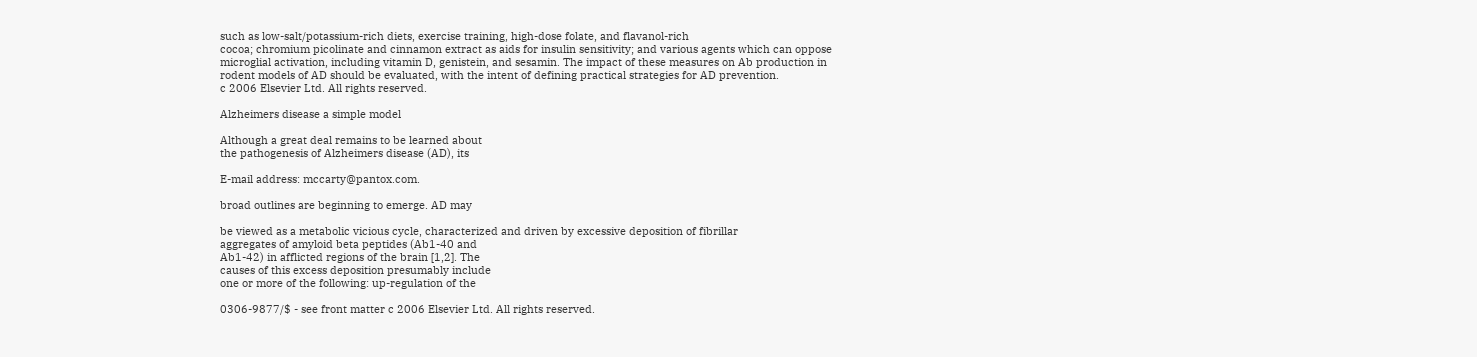such as low-salt/potassium-rich diets, exercise training, high-dose folate, and flavanol-rich
cocoa; chromium picolinate and cinnamon extract as aids for insulin sensitivity; and various agents which can oppose
microglial activation, including vitamin D, genistein, and sesamin. The impact of these measures on Ab production in
rodent models of AD should be evaluated, with the intent of defining practical strategies for AD prevention.
c 2006 Elsevier Ltd. All rights reserved.

Alzheimers disease a simple model

Although a great deal remains to be learned about
the pathogenesis of Alzheimers disease (AD), its

E-mail address: mccarty@pantox.com.

broad outlines are beginning to emerge. AD may

be viewed as a metabolic vicious cycle, characterized and driven by excessive deposition of fibrillar
aggregates of amyloid beta peptides (Ab1-40 and
Ab1-42) in afflicted regions of the brain [1,2]. The
causes of this excess deposition presumably include
one or more of the following: up-regulation of the

0306-9877/$ - see front matter c 2006 Elsevier Ltd. All rights reserved.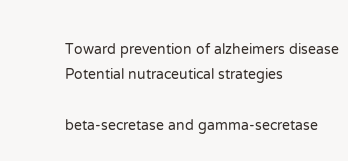Toward prevention of alzheimers disease Potential nutraceutical strategies

beta-secretase and gamma-secretase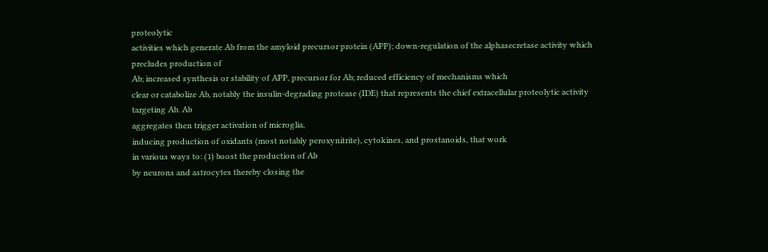proteolytic
activities which generate Ab from the amyloid precursor protein (APP); down-regulation of the alphasecretase activity which precludes production of
Ab; increased synthesis or stability of APP, precursor for Ab; reduced efficiency of mechanisms which
clear or catabolize Ab, notably the insulin-degrading protease (IDE) that represents the chief extracellular proteolytic activity targeting Ab. Ab
aggregates then trigger activation of microglia,
inducing production of oxidants (most notably peroxynitrite), cytokines, and prostanoids, that work
in various ways to: (1) boost the production of Ab
by neurons and astrocytes thereby closing the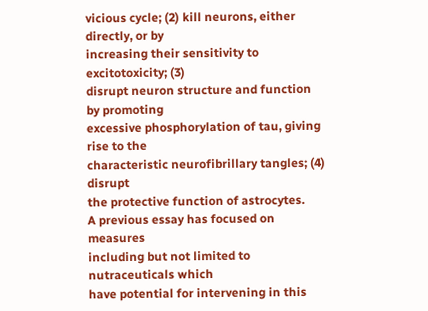vicious cycle; (2) kill neurons, either directly, or by
increasing their sensitivity to excitotoxicity; (3)
disrupt neuron structure and function by promoting
excessive phosphorylation of tau, giving rise to the
characteristic neurofibrillary tangles; (4) disrupt
the protective function of astrocytes.
A previous essay has focused on measures
including but not limited to nutraceuticals which
have potential for intervening in this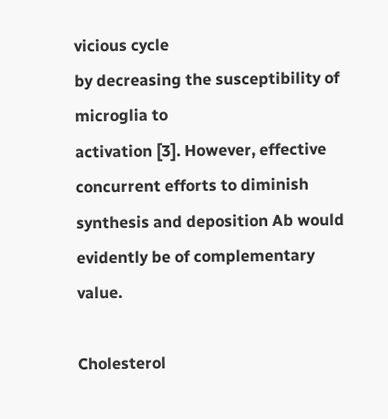vicious cycle
by decreasing the susceptibility of microglia to
activation [3]. However, effective concurrent efforts to diminish synthesis and deposition Ab would
evidently be of complementary value.

Cholesterol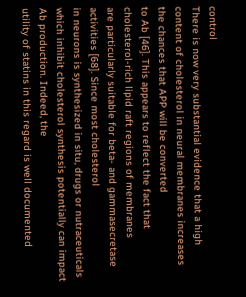control
There is now very substantial evidence that a high
content of cholesterol in neural membranes increases the chances that APP will be converted
to Ab [46]. This appears to reflect the fact that
cholesterol-rich lipid raft regions of membranes
are particularly suitable for beta- and gammasecretase activities [68]. Since most cholesterol
in neurons is synthesized in situ, drugs or nutraceuticals which inhibit cholesterol synthesis potentially can impact Ab production. Indeed, the
utility of statins in this regard is well documented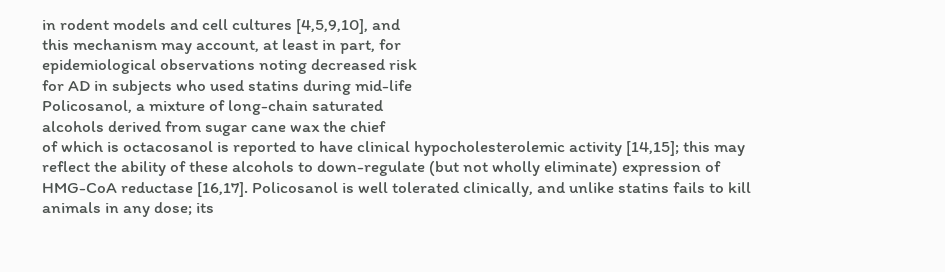in rodent models and cell cultures [4,5,9,10], and
this mechanism may account, at least in part, for
epidemiological observations noting decreased risk
for AD in subjects who used statins during mid-life
Policosanol, a mixture of long-chain saturated
alcohols derived from sugar cane wax the chief
of which is octacosanol is reported to have clinical hypocholesterolemic activity [14,15]; this may
reflect the ability of these alcohols to down-regulate (but not wholly eliminate) expression of
HMG-CoA reductase [16,17]. Policosanol is well tolerated clinically, and unlike statins fails to kill
animals in any dose; its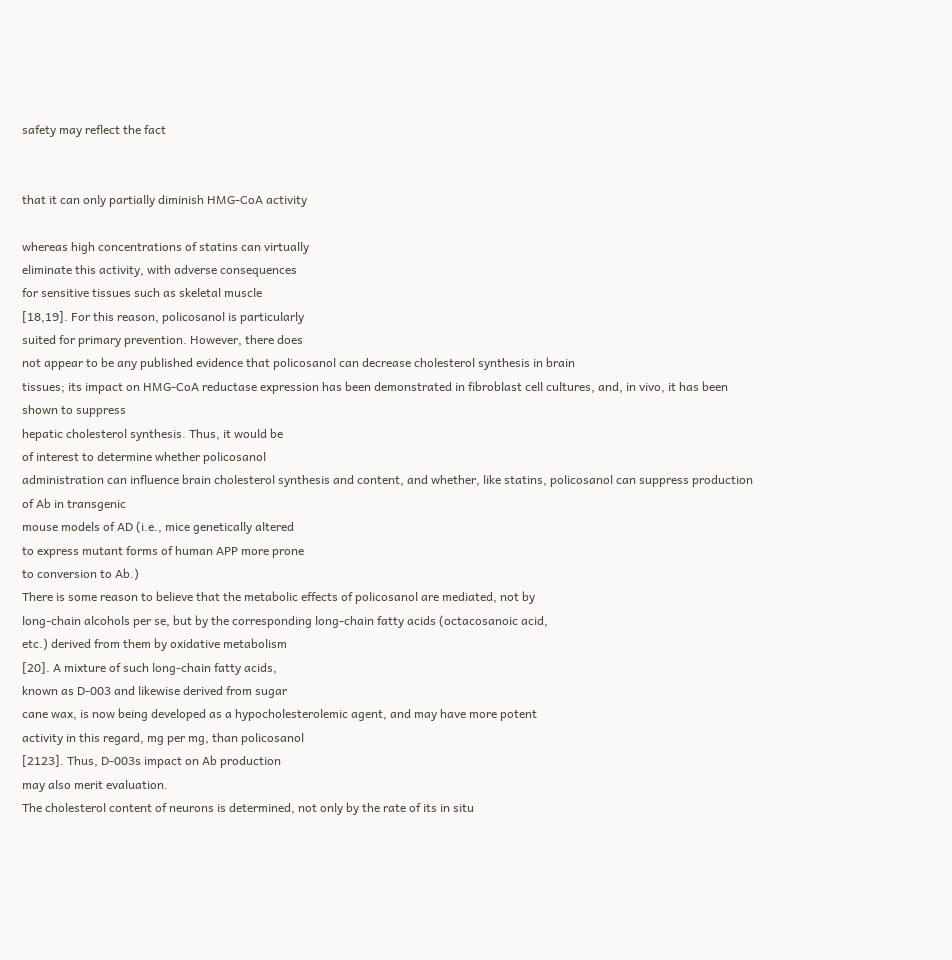safety may reflect the fact


that it can only partially diminish HMG-CoA activity

whereas high concentrations of statins can virtually
eliminate this activity, with adverse consequences
for sensitive tissues such as skeletal muscle
[18,19]. For this reason, policosanol is particularly
suited for primary prevention. However, there does
not appear to be any published evidence that policosanol can decrease cholesterol synthesis in brain
tissues; its impact on HMG-CoA reductase expression has been demonstrated in fibroblast cell cultures, and, in vivo, it has been shown to suppress
hepatic cholesterol synthesis. Thus, it would be
of interest to determine whether policosanol
administration can influence brain cholesterol synthesis and content, and whether, like statins, policosanol can suppress production of Ab in transgenic
mouse models of AD (i.e., mice genetically altered
to express mutant forms of human APP more prone
to conversion to Ab.)
There is some reason to believe that the metabolic effects of policosanol are mediated, not by
long-chain alcohols per se, but by the corresponding long-chain fatty acids (octacosanoic acid,
etc.) derived from them by oxidative metabolism
[20]. A mixture of such long-chain fatty acids,
known as D-003 and likewise derived from sugar
cane wax, is now being developed as a hypocholesterolemic agent, and may have more potent
activity in this regard, mg per mg, than policosanol
[2123]. Thus, D-003s impact on Ab production
may also merit evaluation.
The cholesterol content of neurons is determined, not only by the rate of its in situ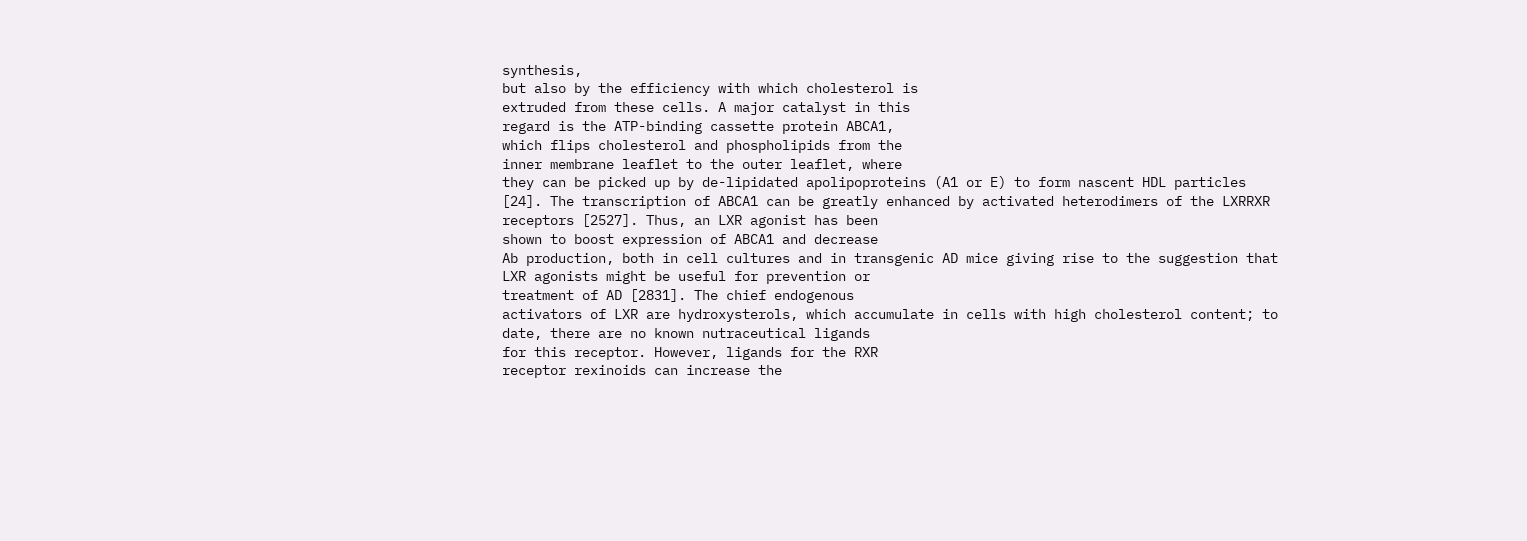synthesis,
but also by the efficiency with which cholesterol is
extruded from these cells. A major catalyst in this
regard is the ATP-binding cassette protein ABCA1,
which flips cholesterol and phospholipids from the
inner membrane leaflet to the outer leaflet, where
they can be picked up by de-lipidated apolipoproteins (A1 or E) to form nascent HDL particles
[24]. The transcription of ABCA1 can be greatly enhanced by activated heterodimers of the LXRRXR
receptors [2527]. Thus, an LXR agonist has been
shown to boost expression of ABCA1 and decrease
Ab production, both in cell cultures and in transgenic AD mice giving rise to the suggestion that
LXR agonists might be useful for prevention or
treatment of AD [2831]. The chief endogenous
activators of LXR are hydroxysterols, which accumulate in cells with high cholesterol content; to
date, there are no known nutraceutical ligands
for this receptor. However, ligands for the RXR
receptor rexinoids can increase the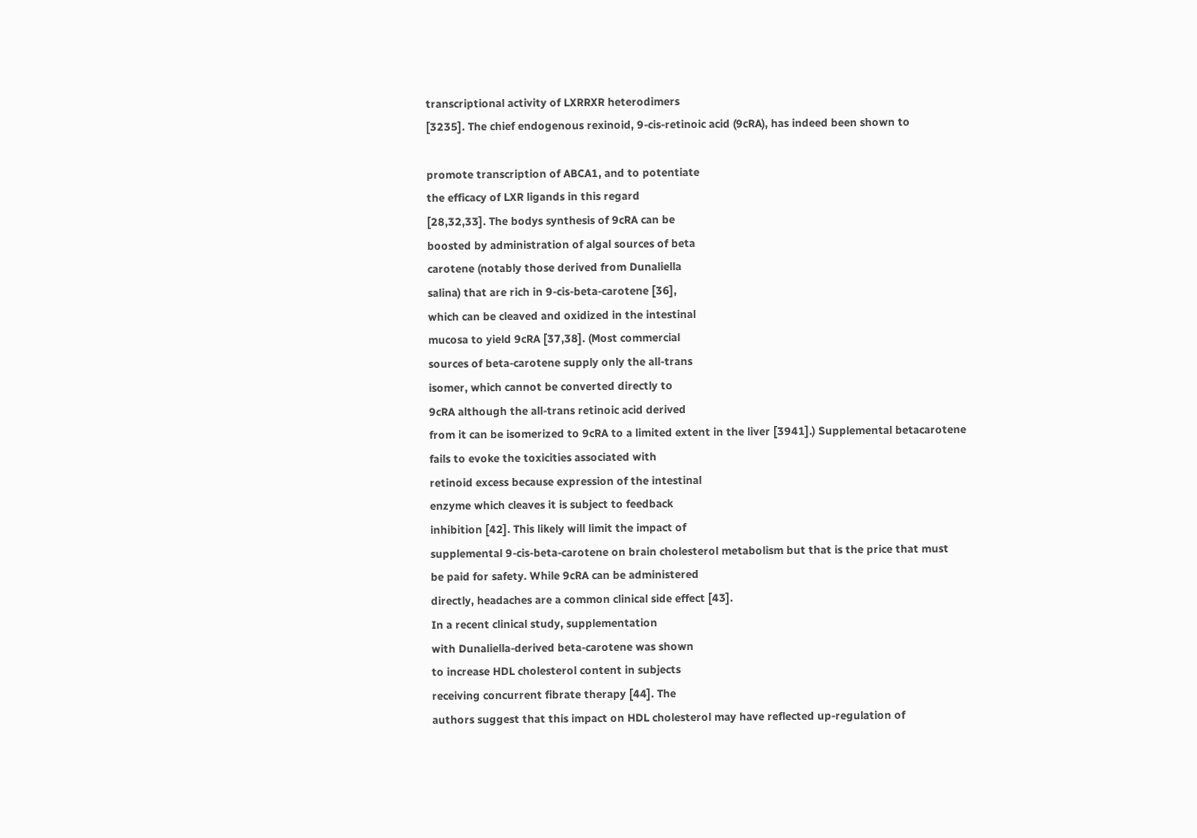transcriptional activity of LXRRXR heterodimers
[3235]. The chief endogenous rexinoid, 9-cis-retinoic acid (9cRA), has indeed been shown to

promote transcription of ABCA1, and to potentiate
the efficacy of LXR ligands in this regard
[28,32,33]. The bodys synthesis of 9cRA can be
boosted by administration of algal sources of beta
carotene (notably those derived from Dunaliella
salina) that are rich in 9-cis-beta-carotene [36],
which can be cleaved and oxidized in the intestinal
mucosa to yield 9cRA [37,38]. (Most commercial
sources of beta-carotene supply only the all-trans
isomer, which cannot be converted directly to
9cRA although the all-trans retinoic acid derived
from it can be isomerized to 9cRA to a limited extent in the liver [3941].) Supplemental betacarotene fails to evoke the toxicities associated with
retinoid excess because expression of the intestinal
enzyme which cleaves it is subject to feedback
inhibition [42]. This likely will limit the impact of
supplemental 9-cis-beta-carotene on brain cholesterol metabolism but that is the price that must
be paid for safety. While 9cRA can be administered
directly, headaches are a common clinical side effect [43].
In a recent clinical study, supplementation
with Dunaliella-derived beta-carotene was shown
to increase HDL cholesterol content in subjects
receiving concurrent fibrate therapy [44]. The
authors suggest that this impact on HDL cholesterol may have reflected up-regulation of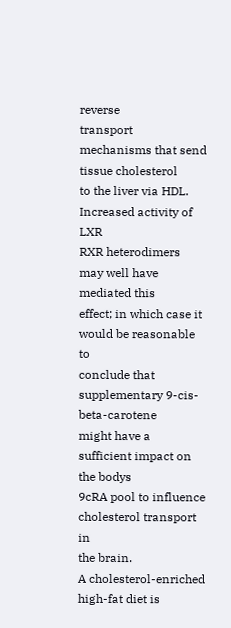reverse
transport mechanisms that send tissue cholesterol
to the liver via HDL. Increased activity of LXR
RXR heterodimers may well have mediated this
effect; in which case it would be reasonable to
conclude that supplementary 9-cis-beta-carotene
might have a sufficient impact on the bodys
9cRA pool to influence cholesterol transport in
the brain.
A cholesterol-enriched high-fat diet is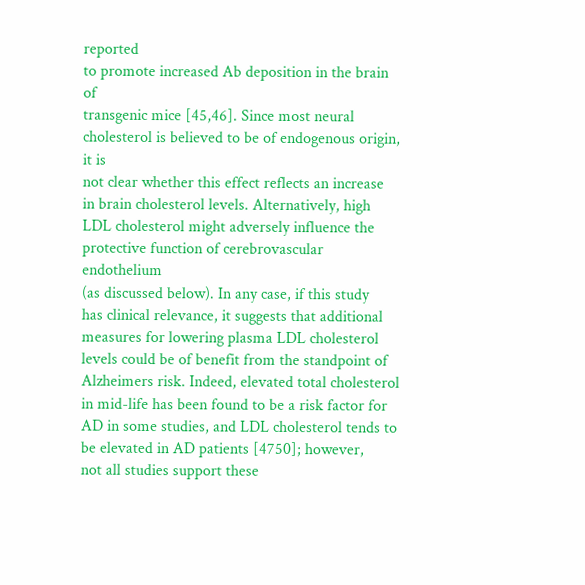reported
to promote increased Ab deposition in the brain of
transgenic mice [45,46]. Since most neural cholesterol is believed to be of endogenous origin, it is
not clear whether this effect reflects an increase
in brain cholesterol levels. Alternatively, high
LDL cholesterol might adversely influence the protective function of cerebrovascular endothelium
(as discussed below). In any case, if this study
has clinical relevance, it suggests that additional
measures for lowering plasma LDL cholesterol
levels could be of benefit from the standpoint of
Alzheimers risk. Indeed, elevated total cholesterol
in mid-life has been found to be a risk factor for
AD in some studies, and LDL cholesterol tends to
be elevated in AD patients [4750]; however,
not all studies support these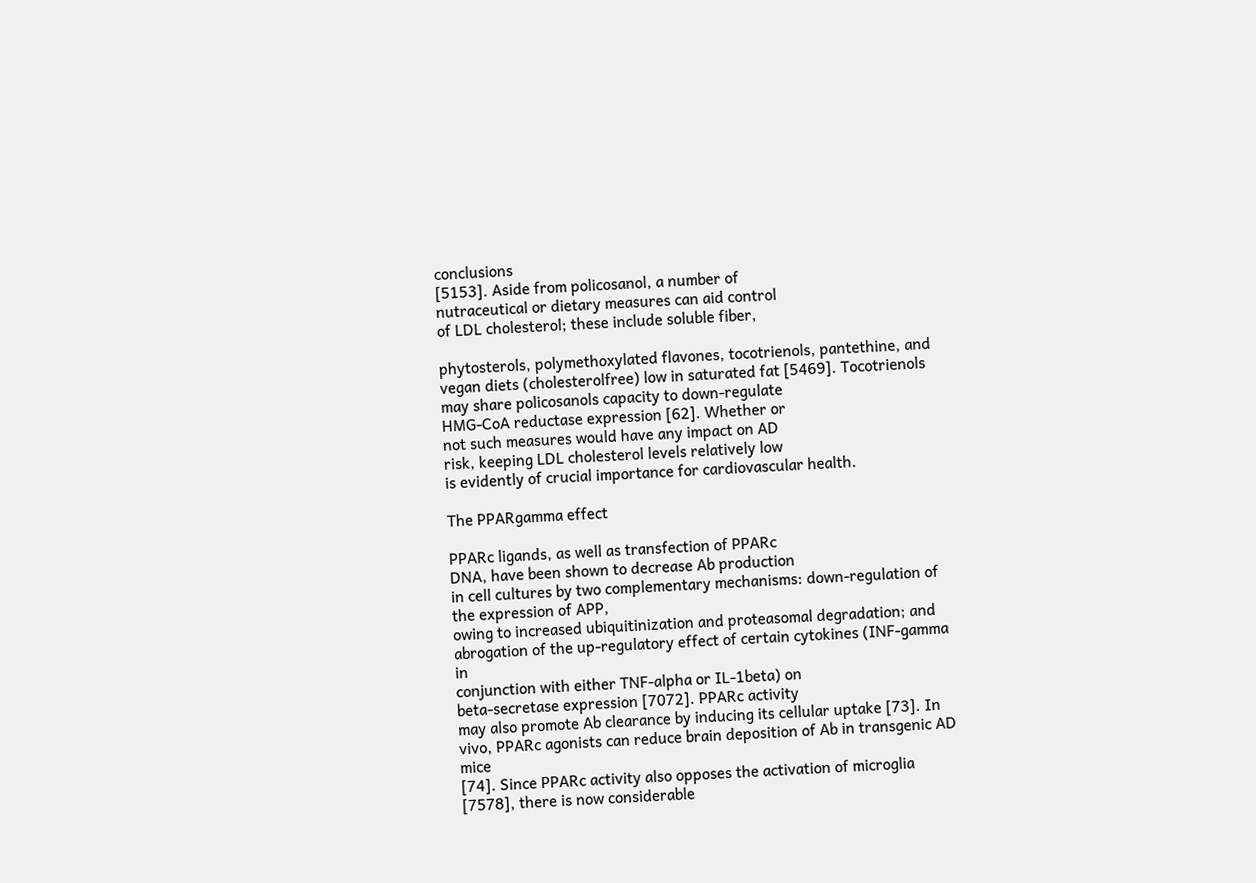conclusions
[5153]. Aside from policosanol, a number of
nutraceutical or dietary measures can aid control
of LDL cholesterol; these include soluble fiber,

phytosterols, polymethoxylated flavones, tocotrienols, pantethine, and vegan diets (cholesterolfree) low in saturated fat [5469]. Tocotrienols
may share policosanols capacity to down-regulate
HMG-CoA reductase expression [62]. Whether or
not such measures would have any impact on AD
risk, keeping LDL cholesterol levels relatively low
is evidently of crucial importance for cardiovascular health.

The PPARgamma effect

PPARc ligands, as well as transfection of PPARc
DNA, have been shown to decrease Ab production
in cell cultures by two complementary mechanisms: down-regulation of the expression of APP,
owing to increased ubiquitinization and proteasomal degradation; and abrogation of the up-regulatory effect of certain cytokines (INF-gamma in
conjunction with either TNF-alpha or IL-1beta) on
beta-secretase expression [7072]. PPARc activity
may also promote Ab clearance by inducing its cellular uptake [73]. In vivo, PPARc agonists can reduce brain deposition of Ab in transgenic AD mice
[74]. Since PPARc activity also opposes the activation of microglia [7578], there is now considerable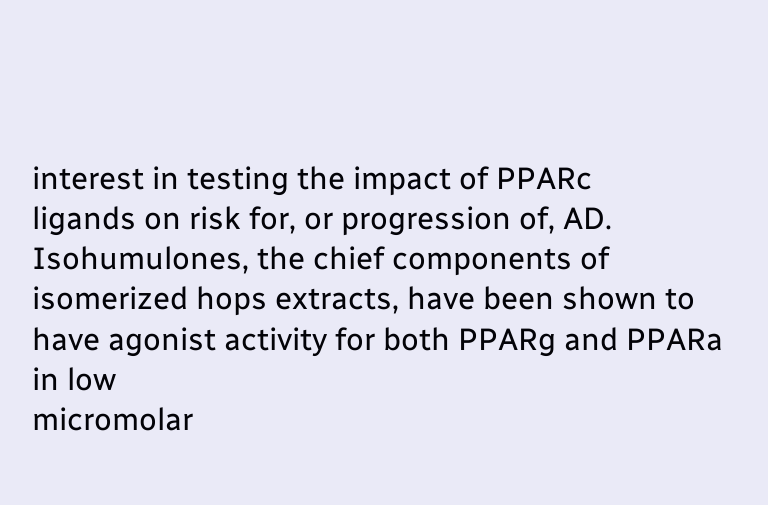interest in testing the impact of PPARc
ligands on risk for, or progression of, AD.
Isohumulones, the chief components of isomerized hops extracts, have been shown to have agonist activity for both PPARg and PPARa in low
micromolar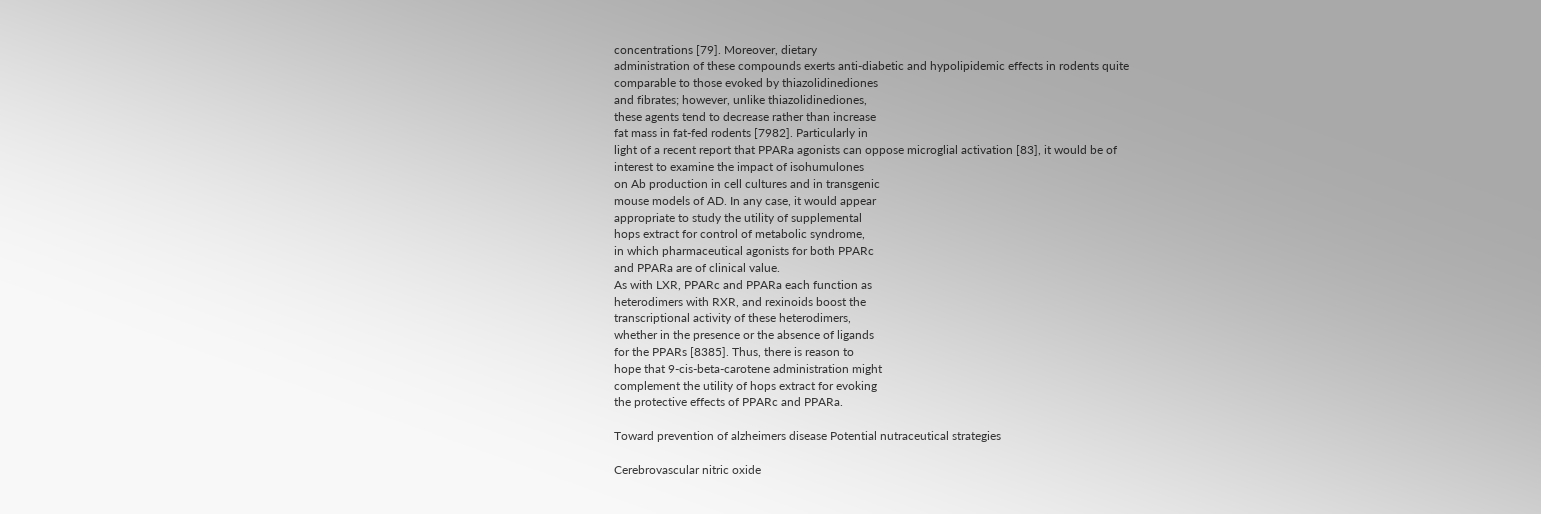concentrations [79]. Moreover, dietary
administration of these compounds exerts anti-diabetic and hypolipidemic effects in rodents quite
comparable to those evoked by thiazolidinediones
and fibrates; however, unlike thiazolidinediones,
these agents tend to decrease rather than increase
fat mass in fat-fed rodents [7982]. Particularly in
light of a recent report that PPARa agonists can oppose microglial activation [83], it would be of
interest to examine the impact of isohumulones
on Ab production in cell cultures and in transgenic
mouse models of AD. In any case, it would appear
appropriate to study the utility of supplemental
hops extract for control of metabolic syndrome,
in which pharmaceutical agonists for both PPARc
and PPARa are of clinical value.
As with LXR, PPARc and PPARa each function as
heterodimers with RXR, and rexinoids boost the
transcriptional activity of these heterodimers,
whether in the presence or the absence of ligands
for the PPARs [8385]. Thus, there is reason to
hope that 9-cis-beta-carotene administration might
complement the utility of hops extract for evoking
the protective effects of PPARc and PPARa.

Toward prevention of alzheimers disease Potential nutraceutical strategies

Cerebrovascular nitric oxide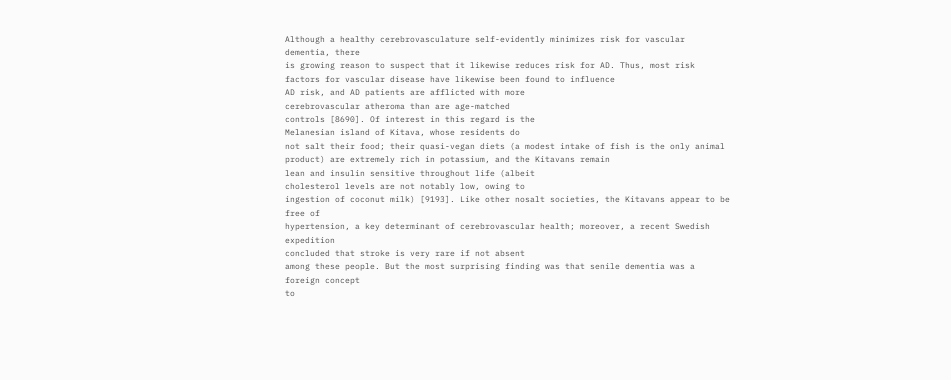Although a healthy cerebrovasculature self-evidently minimizes risk for vascular dementia, there
is growing reason to suspect that it likewise reduces risk for AD. Thus, most risk factors for vascular disease have likewise been found to influence
AD risk, and AD patients are afflicted with more
cerebrovascular atheroma than are age-matched
controls [8690]. Of interest in this regard is the
Melanesian island of Kitava, whose residents do
not salt their food; their quasi-vegan diets (a modest intake of fish is the only animal product) are extremely rich in potassium, and the Kitavans remain
lean and insulin sensitive throughout life (albeit
cholesterol levels are not notably low, owing to
ingestion of coconut milk) [9193]. Like other nosalt societies, the Kitavans appear to be free of
hypertension, a key determinant of cerebrovascular health; moreover, a recent Swedish expedition
concluded that stroke is very rare if not absent
among these people. But the most surprising finding was that senile dementia was a foreign concept
to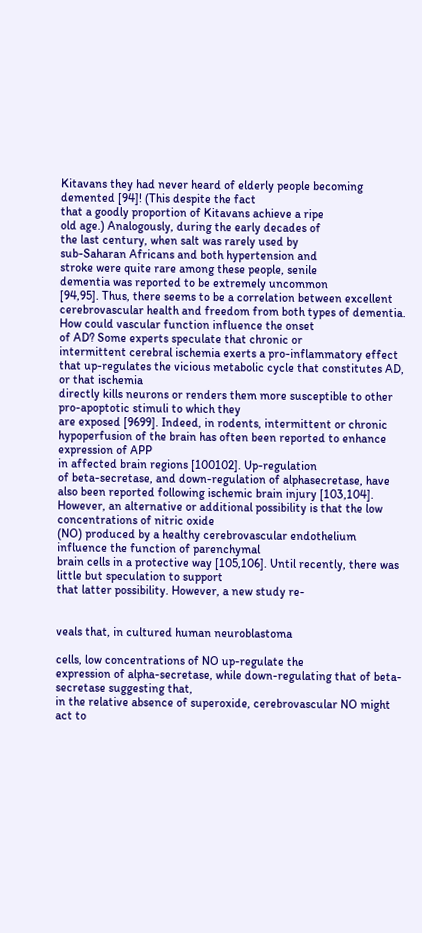Kitavans they had never heard of elderly people becoming demented [94]! (This despite the fact
that a goodly proportion of Kitavans achieve a ripe
old age.) Analogously, during the early decades of
the last century, when salt was rarely used by
sub-Saharan Africans and both hypertension and
stroke were quite rare among these people, senile
dementia was reported to be extremely uncommon
[94,95]. Thus, there seems to be a correlation between excellent cerebrovascular health and freedom from both types of dementia.
How could vascular function influence the onset
of AD? Some experts speculate that chronic or
intermittent cerebral ischemia exerts a pro-inflammatory effect that up-regulates the vicious metabolic cycle that constitutes AD, or that ischemia
directly kills neurons or renders them more susceptible to other pro-apoptotic stimuli to which they
are exposed [9699]. Indeed, in rodents, intermittent or chronic hypoperfusion of the brain has often been reported to enhance expression of APP
in affected brain regions [100102]. Up-regulation
of beta-secretase, and down-regulation of alphasecretase, have also been reported following ischemic brain injury [103,104].
However, an alternative or additional possibility is that the low concentrations of nitric oxide
(NO) produced by a healthy cerebrovascular endothelium influence the function of parenchymal
brain cells in a protective way [105,106]. Until recently, there was little but speculation to support
that latter possibility. However, a new study re-


veals that, in cultured human neuroblastoma

cells, low concentrations of NO up-regulate the
expression of alpha-secretase, while down-regulating that of beta-secretase suggesting that,
in the relative absence of superoxide, cerebrovascular NO might act to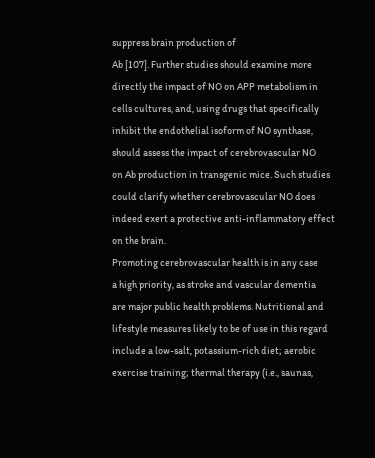suppress brain production of
Ab [107]. Further studies should examine more directly the impact of NO on APP metabolism in
cells cultures, and, using drugs that specifically inhibit the endothelial isoform of NO synthase,
should assess the impact of cerebrovascular NO
on Ab production in transgenic mice. Such studies
could clarify whether cerebrovascular NO does indeed exert a protective anti-inflammatory effect
on the brain.
Promoting cerebrovascular health is in any case
a high priority, as stroke and vascular dementia
are major public health problems. Nutritional and
lifestyle measures likely to be of use in this regard
include a low-salt, potassium-rich diet; aerobic
exercise training; thermal therapy (i.e., saunas,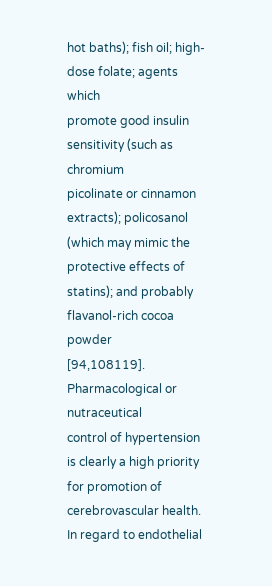hot baths); fish oil; high-dose folate; agents which
promote good insulin sensitivity (such as chromium
picolinate or cinnamon extracts); policosanol
(which may mimic the protective effects of statins); and probably flavanol-rich cocoa powder
[94,108119]. Pharmacological or nutraceutical
control of hypertension is clearly a high priority
for promotion of cerebrovascular health.
In regard to endothelial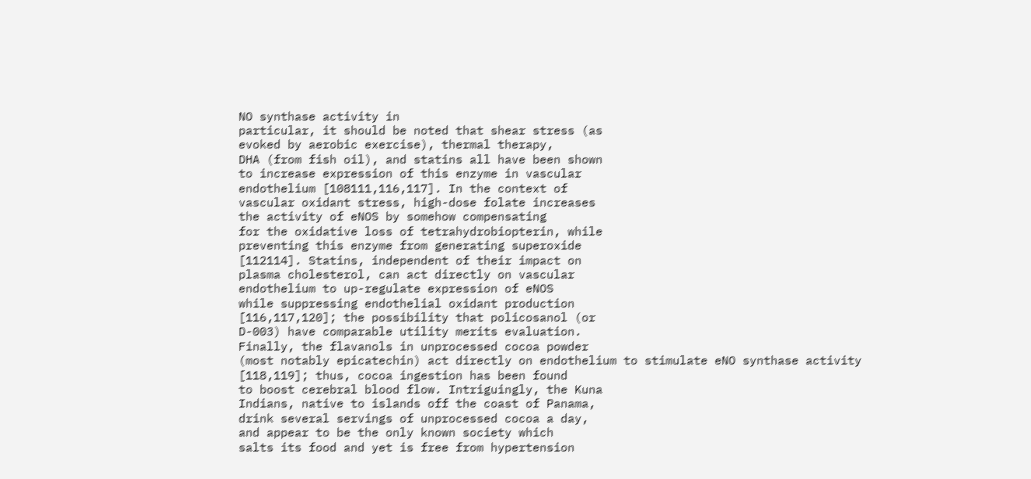NO synthase activity in
particular, it should be noted that shear stress (as
evoked by aerobic exercise), thermal therapy,
DHA (from fish oil), and statins all have been shown
to increase expression of this enzyme in vascular
endothelium [108111,116,117]. In the context of
vascular oxidant stress, high-dose folate increases
the activity of eNOS by somehow compensating
for the oxidative loss of tetrahydrobiopterin, while
preventing this enzyme from generating superoxide
[112114]. Statins, independent of their impact on
plasma cholesterol, can act directly on vascular
endothelium to up-regulate expression of eNOS
while suppressing endothelial oxidant production
[116,117,120]; the possibility that policosanol (or
D-003) have comparable utility merits evaluation.
Finally, the flavanols in unprocessed cocoa powder
(most notably epicatechin) act directly on endothelium to stimulate eNO synthase activity
[118,119]; thus, cocoa ingestion has been found
to boost cerebral blood flow. Intriguingly, the Kuna
Indians, native to islands off the coast of Panama,
drink several servings of unprocessed cocoa a day,
and appear to be the only known society which
salts its food and yet is free from hypertension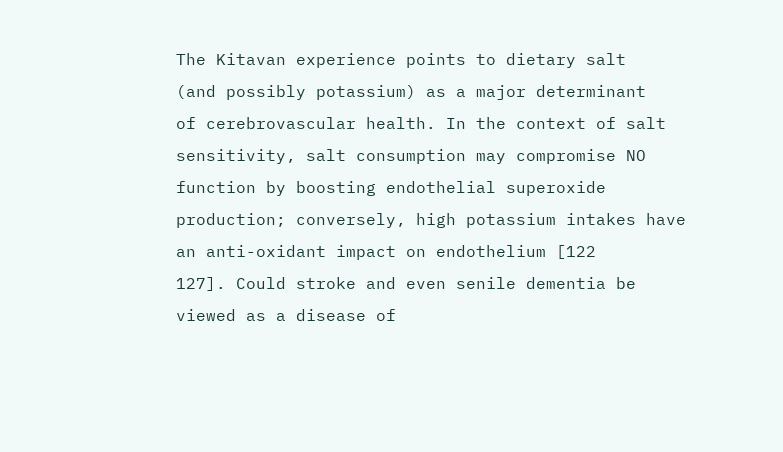The Kitavan experience points to dietary salt
(and possibly potassium) as a major determinant
of cerebrovascular health. In the context of salt
sensitivity, salt consumption may compromise NO
function by boosting endothelial superoxide production; conversely, high potassium intakes have
an anti-oxidant impact on endothelium [122
127]. Could stroke and even senile dementia be
viewed as a disease of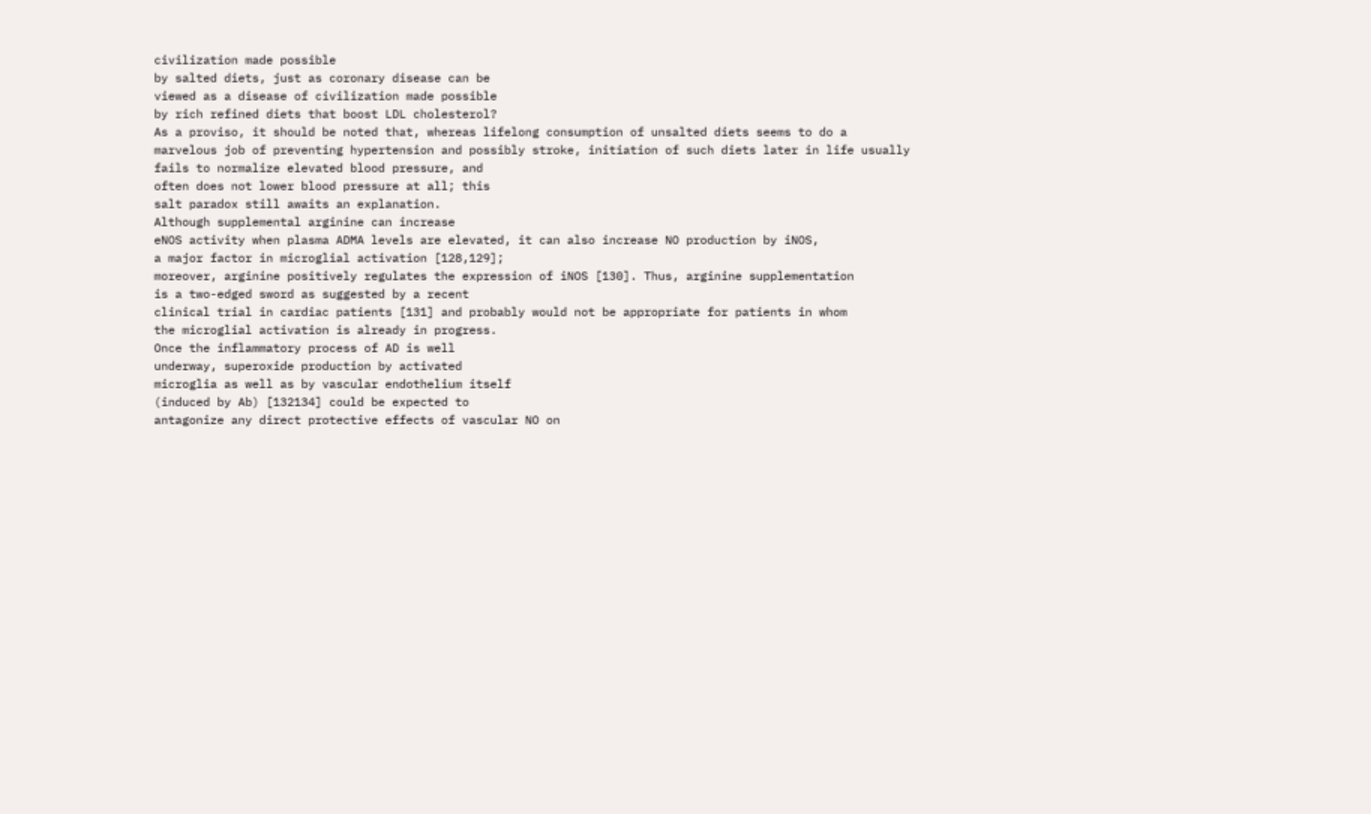civilization made possible
by salted diets, just as coronary disease can be
viewed as a disease of civilization made possible
by rich refined diets that boost LDL cholesterol?
As a proviso, it should be noted that, whereas lifelong consumption of unsalted diets seems to do a
marvelous job of preventing hypertension and possibly stroke, initiation of such diets later in life usually fails to normalize elevated blood pressure, and
often does not lower blood pressure at all; this
salt paradox still awaits an explanation.
Although supplemental arginine can increase
eNOS activity when plasma ADMA levels are elevated, it can also increase NO production by iNOS,
a major factor in microglial activation [128,129];
moreover, arginine positively regulates the expression of iNOS [130]. Thus, arginine supplementation
is a two-edged sword as suggested by a recent
clinical trial in cardiac patients [131] and probably would not be appropriate for patients in whom
the microglial activation is already in progress.
Once the inflammatory process of AD is well
underway, superoxide production by activated
microglia as well as by vascular endothelium itself
(induced by Ab) [132134] could be expected to
antagonize any direct protective effects of vascular NO on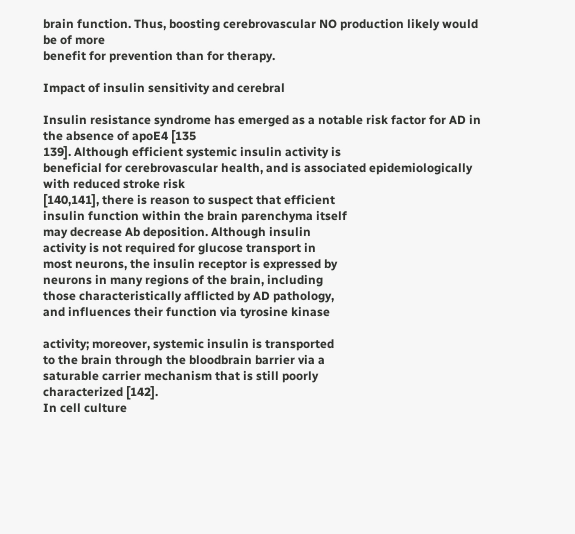brain function. Thus, boosting cerebrovascular NO production likely would be of more
benefit for prevention than for therapy.

Impact of insulin sensitivity and cerebral

Insulin resistance syndrome has emerged as a notable risk factor for AD in the absence of apoE4 [135
139]. Although efficient systemic insulin activity is
beneficial for cerebrovascular health, and is associated epidemiologically with reduced stroke risk
[140,141], there is reason to suspect that efficient
insulin function within the brain parenchyma itself
may decrease Ab deposition. Although insulin
activity is not required for glucose transport in
most neurons, the insulin receptor is expressed by
neurons in many regions of the brain, including
those characteristically afflicted by AD pathology,
and influences their function via tyrosine kinase

activity; moreover, systemic insulin is transported
to the brain through the bloodbrain barrier via a
saturable carrier mechanism that is still poorly
characterized [142].
In cell culture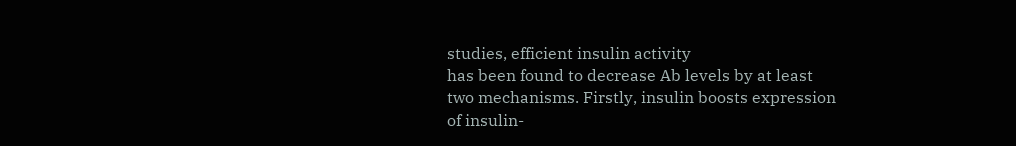studies, efficient insulin activity
has been found to decrease Ab levels by at least
two mechanisms. Firstly, insulin boosts expression
of insulin-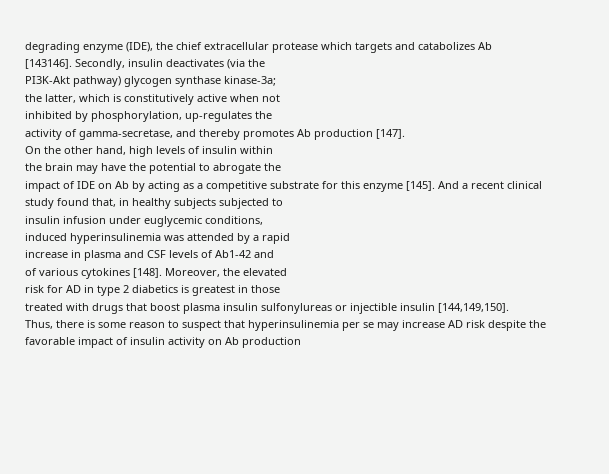degrading enzyme (IDE), the chief extracellular protease which targets and catabolizes Ab
[143146]. Secondly, insulin deactivates (via the
PI3K-Akt pathway) glycogen synthase kinase-3a;
the latter, which is constitutively active when not
inhibited by phosphorylation, up-regulates the
activity of gamma-secretase, and thereby promotes Ab production [147].
On the other hand, high levels of insulin within
the brain may have the potential to abrogate the
impact of IDE on Ab by acting as a competitive substrate for this enzyme [145]. And a recent clinical
study found that, in healthy subjects subjected to
insulin infusion under euglycemic conditions,
induced hyperinsulinemia was attended by a rapid
increase in plasma and CSF levels of Ab1-42 and
of various cytokines [148]. Moreover, the elevated
risk for AD in type 2 diabetics is greatest in those
treated with drugs that boost plasma insulin sulfonylureas or injectible insulin [144,149,150].
Thus, there is some reason to suspect that hyperinsulinemia per se may increase AD risk despite the
favorable impact of insulin activity on Ab production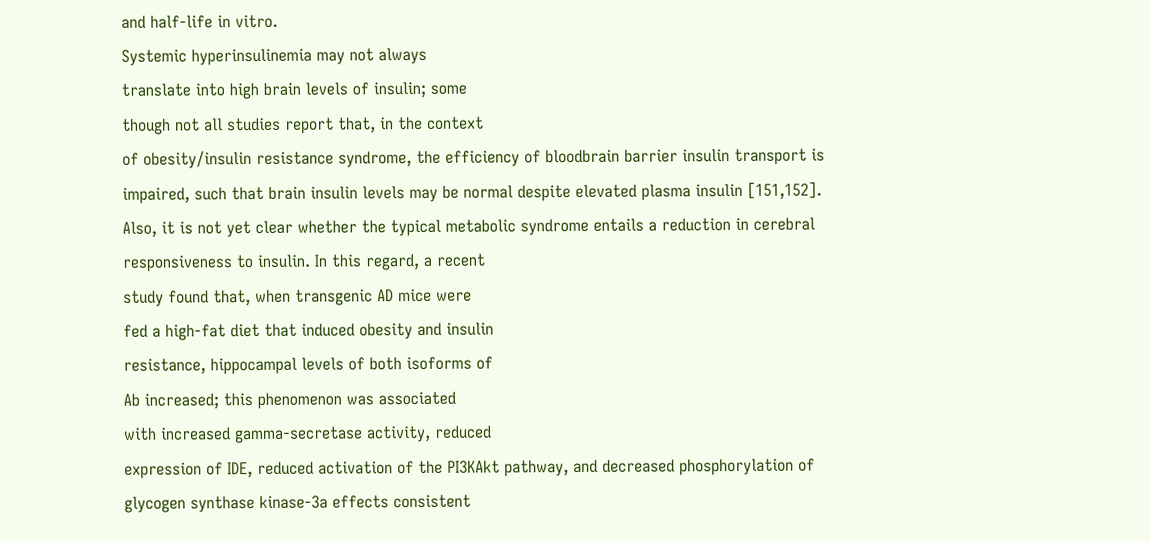and half-life in vitro.
Systemic hyperinsulinemia may not always
translate into high brain levels of insulin; some
though not all studies report that, in the context
of obesity/insulin resistance syndrome, the efficiency of bloodbrain barrier insulin transport is
impaired, such that brain insulin levels may be normal despite elevated plasma insulin [151,152].
Also, it is not yet clear whether the typical metabolic syndrome entails a reduction in cerebral
responsiveness to insulin. In this regard, a recent
study found that, when transgenic AD mice were
fed a high-fat diet that induced obesity and insulin
resistance, hippocampal levels of both isoforms of
Ab increased; this phenomenon was associated
with increased gamma-secretase activity, reduced
expression of IDE, reduced activation of the PI3KAkt pathway, and decreased phosphorylation of
glycogen synthase kinase-3a effects consistent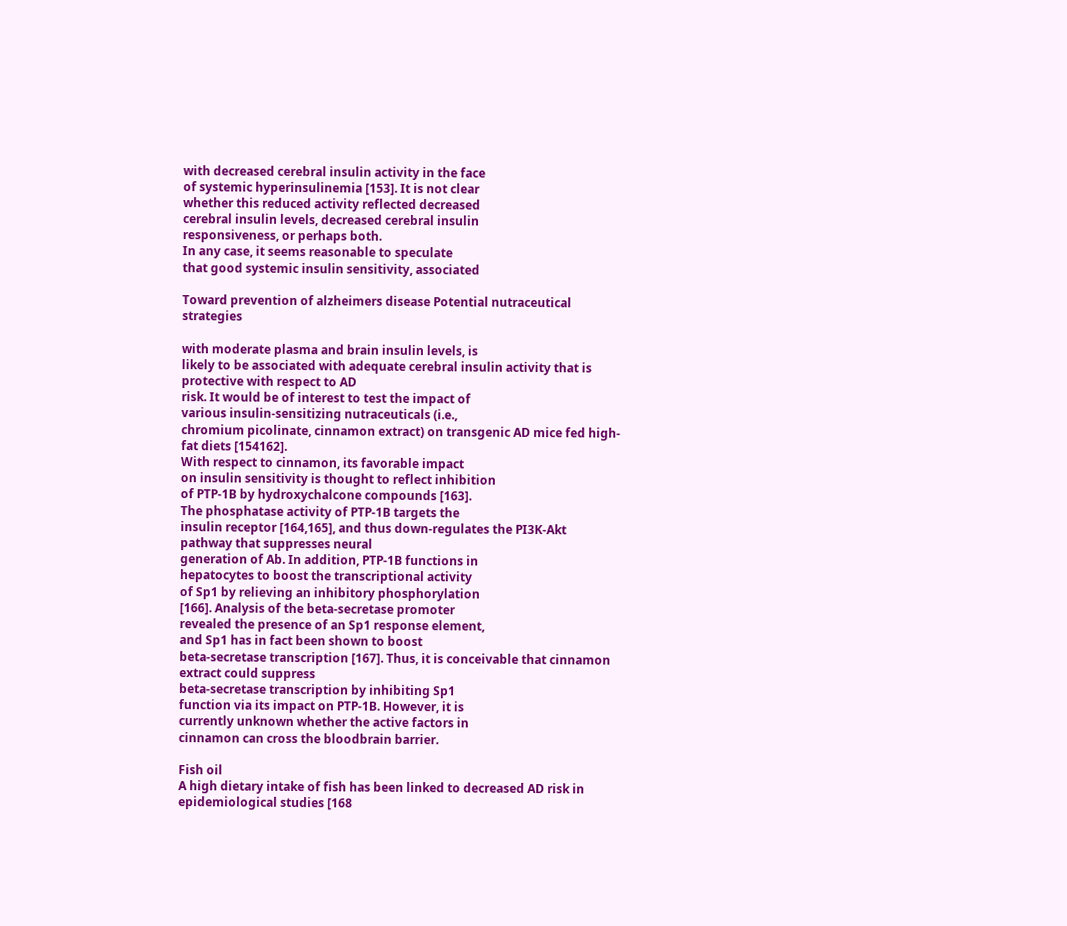with decreased cerebral insulin activity in the face
of systemic hyperinsulinemia [153]. It is not clear
whether this reduced activity reflected decreased
cerebral insulin levels, decreased cerebral insulin
responsiveness, or perhaps both.
In any case, it seems reasonable to speculate
that good systemic insulin sensitivity, associated

Toward prevention of alzheimers disease Potential nutraceutical strategies

with moderate plasma and brain insulin levels, is
likely to be associated with adequate cerebral insulin activity that is protective with respect to AD
risk. It would be of interest to test the impact of
various insulin-sensitizing nutraceuticals (i.e.,
chromium picolinate, cinnamon extract) on transgenic AD mice fed high-fat diets [154162].
With respect to cinnamon, its favorable impact
on insulin sensitivity is thought to reflect inhibition
of PTP-1B by hydroxychalcone compounds [163].
The phosphatase activity of PTP-1B targets the
insulin receptor [164,165], and thus down-regulates the PI3K-Akt pathway that suppresses neural
generation of Ab. In addition, PTP-1B functions in
hepatocytes to boost the transcriptional activity
of Sp1 by relieving an inhibitory phosphorylation
[166]. Analysis of the beta-secretase promoter
revealed the presence of an Sp1 response element,
and Sp1 has in fact been shown to boost
beta-secretase transcription [167]. Thus, it is conceivable that cinnamon extract could suppress
beta-secretase transcription by inhibiting Sp1
function via its impact on PTP-1B. However, it is
currently unknown whether the active factors in
cinnamon can cross the bloodbrain barrier.

Fish oil
A high dietary intake of fish has been linked to decreased AD risk in epidemiological studies [168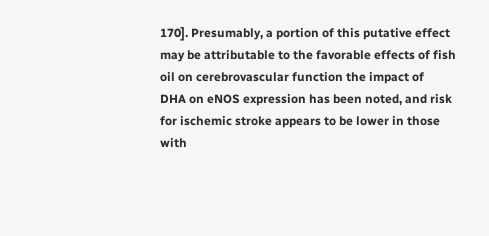170]. Presumably, a portion of this putative effect
may be attributable to the favorable effects of fish
oil on cerebrovascular function the impact of
DHA on eNOS expression has been noted, and risk
for ischemic stroke appears to be lower in those
with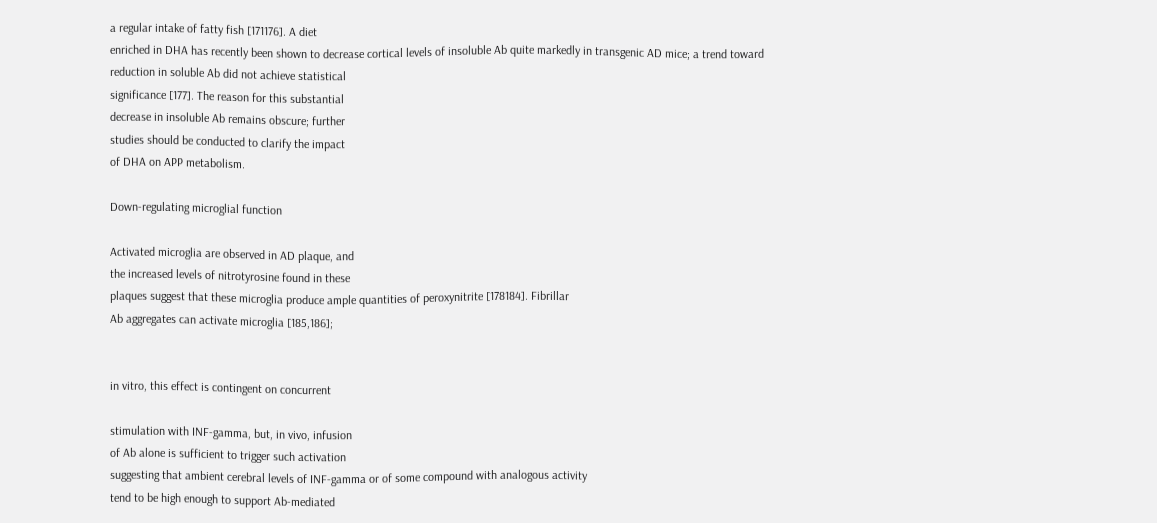a regular intake of fatty fish [171176]. A diet
enriched in DHA has recently been shown to decrease cortical levels of insoluble Ab quite markedly in transgenic AD mice; a trend toward
reduction in soluble Ab did not achieve statistical
significance [177]. The reason for this substantial
decrease in insoluble Ab remains obscure; further
studies should be conducted to clarify the impact
of DHA on APP metabolism.

Down-regulating microglial function

Activated microglia are observed in AD plaque, and
the increased levels of nitrotyrosine found in these
plaques suggest that these microglia produce ample quantities of peroxynitrite [178184]. Fibrillar
Ab aggregates can activate microglia [185,186];


in vitro, this effect is contingent on concurrent

stimulation with INF-gamma, but, in vivo, infusion
of Ab alone is sufficient to trigger such activation
suggesting that ambient cerebral levels of INF-gamma or of some compound with analogous activity
tend to be high enough to support Ab-mediated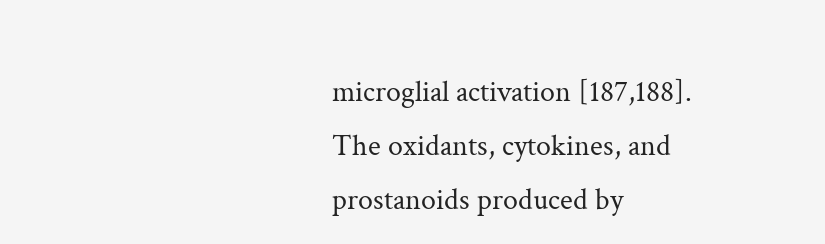microglial activation [187,188].
The oxidants, cytokines, and prostanoids produced by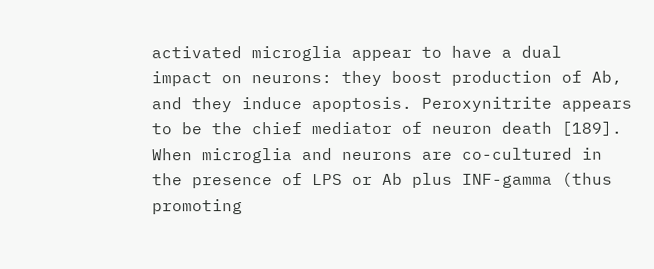activated microglia appear to have a dual
impact on neurons: they boost production of Ab,
and they induce apoptosis. Peroxynitrite appears
to be the chief mediator of neuron death [189].
When microglia and neurons are co-cultured in
the presence of LPS or Ab plus INF-gamma (thus
promoting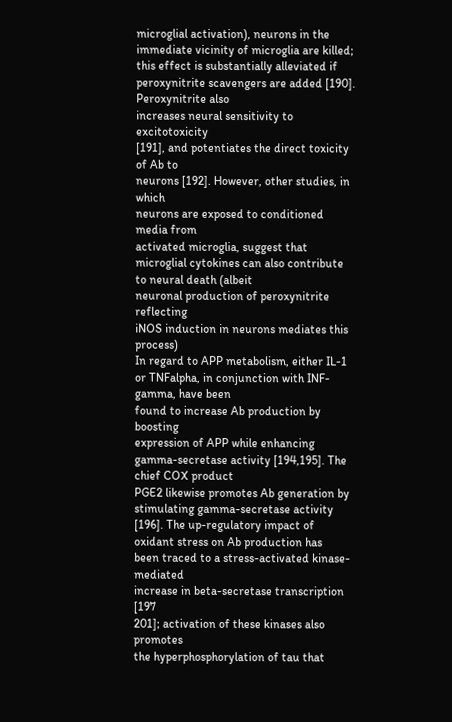microglial activation), neurons in the
immediate vicinity of microglia are killed; this effect is substantially alleviated if peroxynitrite scavengers are added [190]. Peroxynitrite also
increases neural sensitivity to excitotoxicity
[191], and potentiates the direct toxicity of Ab to
neurons [192]. However, other studies, in which
neurons are exposed to conditioned media from
activated microglia, suggest that microglial cytokines can also contribute to neural death (albeit
neuronal production of peroxynitrite reflecting
iNOS induction in neurons mediates this process)
In regard to APP metabolism, either IL-1 or TNFalpha, in conjunction with INF-gamma, have been
found to increase Ab production by boosting
expression of APP while enhancing gamma-secretase activity [194,195]. The chief COX product
PGE2 likewise promotes Ab generation by stimulating gamma-secretase activity [196]. The up-regulatory impact of oxidant stress on Ab production has
been traced to a stress-activated kinase-mediated
increase in beta-secretase transcription [197
201]; activation of these kinases also promotes
the hyperphosphorylation of tau that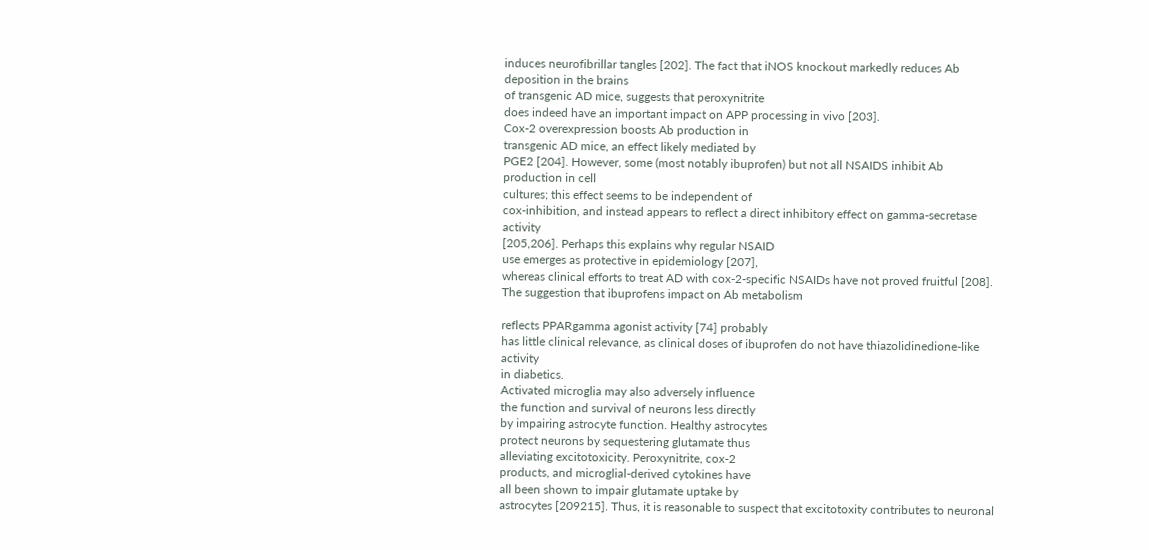induces neurofibrillar tangles [202]. The fact that iNOS knockout markedly reduces Ab deposition in the brains
of transgenic AD mice, suggests that peroxynitrite
does indeed have an important impact on APP processing in vivo [203].
Cox-2 overexpression boosts Ab production in
transgenic AD mice, an effect likely mediated by
PGE2 [204]. However, some (most notably ibuprofen) but not all NSAIDS inhibit Ab production in cell
cultures; this effect seems to be independent of
cox-inhibition, and instead appears to reflect a direct inhibitory effect on gamma-secretase activity
[205,206]. Perhaps this explains why regular NSAID
use emerges as protective in epidemiology [207],
whereas clinical efforts to treat AD with cox-2-specific NSAIDs have not proved fruitful [208]. The suggestion that ibuprofens impact on Ab metabolism

reflects PPARgamma agonist activity [74] probably
has little clinical relevance, as clinical doses of ibuprofen do not have thiazolidinedione-like activity
in diabetics.
Activated microglia may also adversely influence
the function and survival of neurons less directly
by impairing astrocyte function. Healthy astrocytes
protect neurons by sequestering glutamate thus
alleviating excitotoxicity. Peroxynitrite, cox-2
products, and microglial-derived cytokines have
all been shown to impair glutamate uptake by
astrocytes [209215]. Thus, it is reasonable to suspect that excitotoxity contributes to neuronal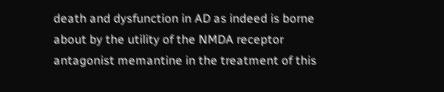death and dysfunction in AD as indeed is borne
about by the utility of the NMDA receptor antagonist memantine in the treatment of this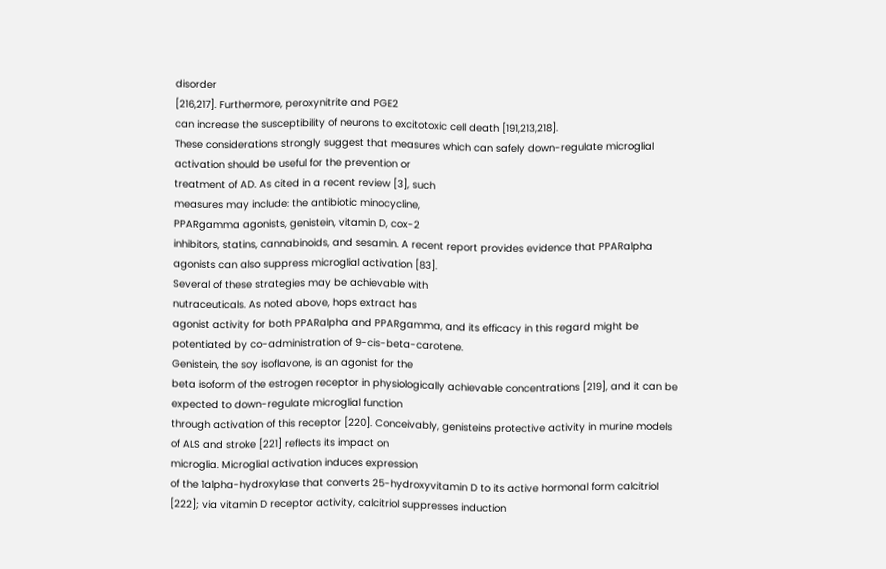disorder
[216,217]. Furthermore, peroxynitrite and PGE2
can increase the susceptibility of neurons to excitotoxic cell death [191,213,218].
These considerations strongly suggest that measures which can safely down-regulate microglial
activation should be useful for the prevention or
treatment of AD. As cited in a recent review [3], such
measures may include: the antibiotic minocycline,
PPARgamma agonists, genistein, vitamin D, cox-2
inhibitors, statins, cannabinoids, and sesamin. A recent report provides evidence that PPARalpha agonists can also suppress microglial activation [83].
Several of these strategies may be achievable with
nutraceuticals. As noted above, hops extract has
agonist activity for both PPARalpha and PPARgamma, and its efficacy in this regard might be potentiated by co-administration of 9-cis-beta-carotene.
Genistein, the soy isoflavone, is an agonist for the
beta isoform of the estrogen receptor in physiologically achievable concentrations [219], and it can be
expected to down-regulate microglial function
through activation of this receptor [220]. Conceivably, genisteins protective activity in murine models of ALS and stroke [221] reflects its impact on
microglia. Microglial activation induces expression
of the 1alpha-hydroxylase that converts 25-hydroxyvitamin D to its active hormonal form calcitriol
[222]; via vitamin D receptor activity, calcitriol suppresses induction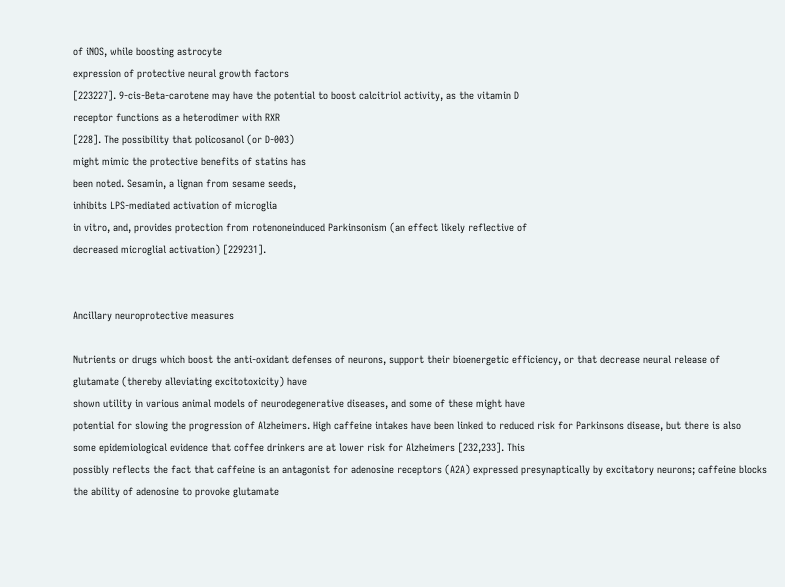of iNOS, while boosting astrocyte
expression of protective neural growth factors
[223227]. 9-cis-Beta-carotene may have the potential to boost calcitriol activity, as the vitamin D
receptor functions as a heterodimer with RXR
[228]. The possibility that policosanol (or D-003)
might mimic the protective benefits of statins has
been noted. Sesamin, a lignan from sesame seeds,
inhibits LPS-mediated activation of microglia
in vitro, and, provides protection from rotenoneinduced Parkinsonism (an effect likely reflective of
decreased microglial activation) [229231].


Ancillary neuroprotective measures

Nutrients or drugs which boost the anti-oxidant defenses of neurons, support their bioenergetic efficiency, or that decrease neural release of
glutamate (thereby alleviating excitotoxicity) have
shown utility in various animal models of neurodegenerative diseases, and some of these might have
potential for slowing the progression of Alzheimers. High caffeine intakes have been linked to reduced risk for Parkinsons disease, but there is also
some epidemiological evidence that coffee drinkers are at lower risk for Alzheimers [232,233]. This
possibly reflects the fact that caffeine is an antagonist for adenosine receptors (A2A) expressed presynaptically by excitatory neurons; caffeine blocks
the ability of adenosine to provoke glutamate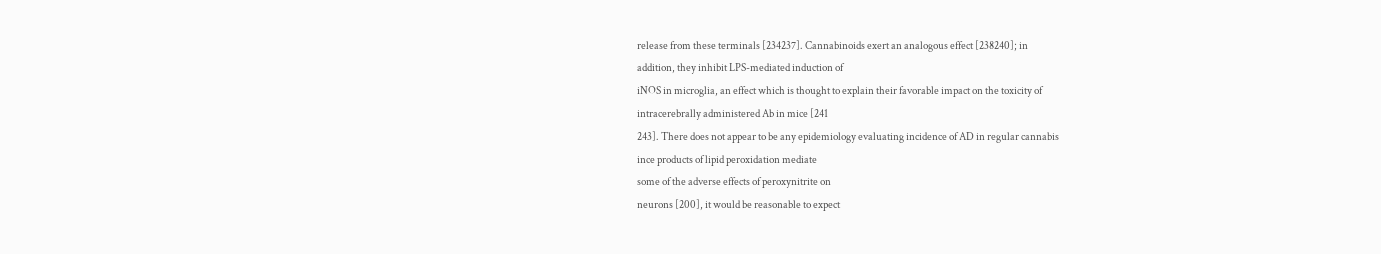release from these terminals [234237]. Cannabinoids exert an analogous effect [238240]; in
addition, they inhibit LPS-mediated induction of
iNOS in microglia, an effect which is thought to explain their favorable impact on the toxicity of
intracerebrally administered Ab in mice [241
243]. There does not appear to be any epidemiology evaluating incidence of AD in regular cannabis
ince products of lipid peroxidation mediate
some of the adverse effects of peroxynitrite on
neurons [200], it would be reasonable to expect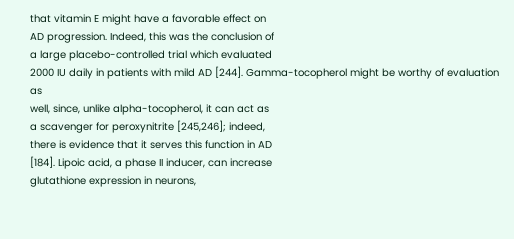that vitamin E might have a favorable effect on
AD progression. Indeed, this was the conclusion of
a large placebo-controlled trial which evaluated
2000 IU daily in patients with mild AD [244]. Gamma-tocopherol might be worthy of evaluation as
well, since, unlike alpha-tocopherol, it can act as
a scavenger for peroxynitrite [245,246]; indeed,
there is evidence that it serves this function in AD
[184]. Lipoic acid, a phase II inducer, can increase
glutathione expression in neurons,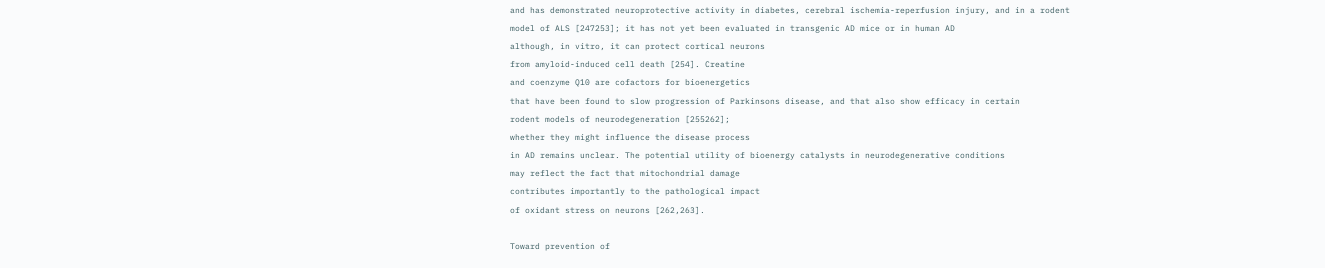and has demonstrated neuroprotective activity in diabetes, cerebral ischemia-reperfusion injury, and in a rodent
model of ALS [247253]; it has not yet been evaluated in transgenic AD mice or in human AD
although, in vitro, it can protect cortical neurons
from amyloid-induced cell death [254]. Creatine
and coenzyme Q10 are cofactors for bioenergetics
that have been found to slow progression of Parkinsons disease, and that also show efficacy in certain
rodent models of neurodegeneration [255262];
whether they might influence the disease process
in AD remains unclear. The potential utility of bioenergy catalysts in neurodegenerative conditions
may reflect the fact that mitochondrial damage
contributes importantly to the pathological impact
of oxidant stress on neurons [262,263].

Toward prevention of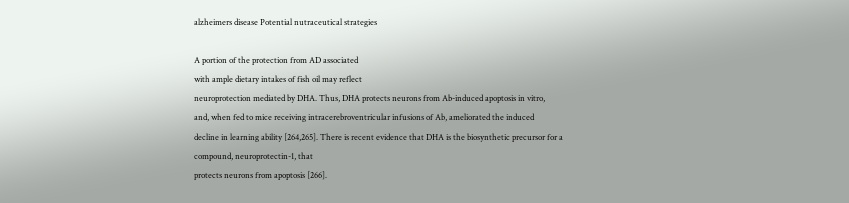alzheimers disease Potential nutraceutical strategies

A portion of the protection from AD associated
with ample dietary intakes of fish oil may reflect
neuroprotection mediated by DHA. Thus, DHA protects neurons from Ab-induced apoptosis in vitro,
and, when fed to mice receiving intracerebroventricular infusions of Ab, ameliorated the induced
decline in learning ability [264,265]. There is recent evidence that DHA is the biosynthetic precursor for a compound, neuroprotectin-1, that
protects neurons from apoptosis [266].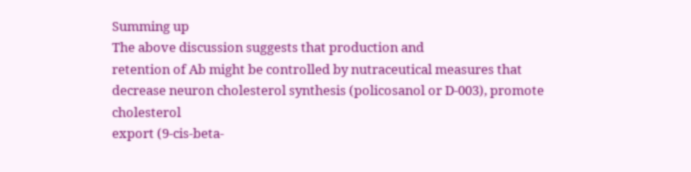Summing up
The above discussion suggests that production and
retention of Ab might be controlled by nutraceutical measures that decrease neuron cholesterol synthesis (policosanol or D-003), promote cholesterol
export (9-cis-beta-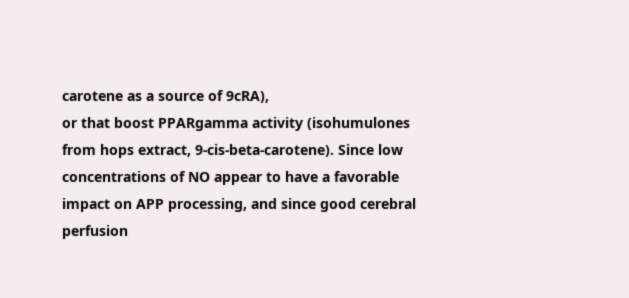carotene as a source of 9cRA),
or that boost PPARgamma activity (isohumulones
from hops extract, 9-cis-beta-carotene). Since low
concentrations of NO appear to have a favorable
impact on APP processing, and since good cerebral
perfusion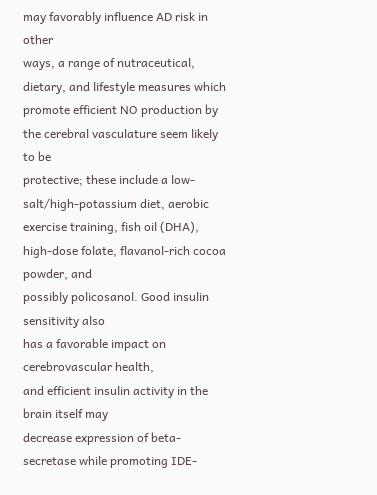may favorably influence AD risk in other
ways, a range of nutraceutical, dietary, and lifestyle measures which promote efficient NO production by the cerebral vasculature seem likely to be
protective; these include a low-salt/high-potassium diet, aerobic exercise training, fish oil (DHA),
high-dose folate, flavanol-rich cocoa powder, and
possibly policosanol. Good insulin sensitivity also
has a favorable impact on cerebrovascular health,
and efficient insulin activity in the brain itself may
decrease expression of beta-secretase while promoting IDE-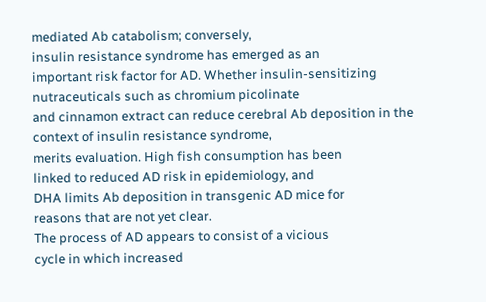mediated Ab catabolism; conversely,
insulin resistance syndrome has emerged as an
important risk factor for AD. Whether insulin-sensitizing nutraceuticals such as chromium picolinate
and cinnamon extract can reduce cerebral Ab deposition in the context of insulin resistance syndrome,
merits evaluation. High fish consumption has been
linked to reduced AD risk in epidemiology, and
DHA limits Ab deposition in transgenic AD mice for
reasons that are not yet clear.
The process of AD appears to consist of a vicious
cycle in which increased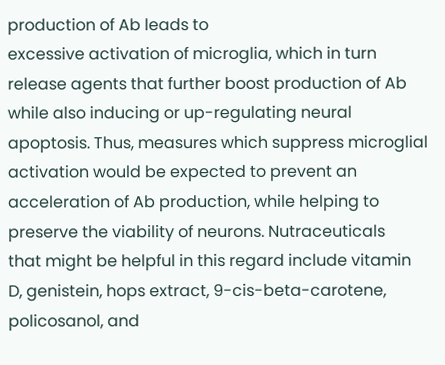production of Ab leads to
excessive activation of microglia, which in turn release agents that further boost production of Ab
while also inducing or up-regulating neural apoptosis. Thus, measures which suppress microglial activation would be expected to prevent an
acceleration of Ab production, while helping to
preserve the viability of neurons. Nutraceuticals
that might be helpful in this regard include vitamin
D, genistein, hops extract, 9-cis-beta-carotene,
policosanol, and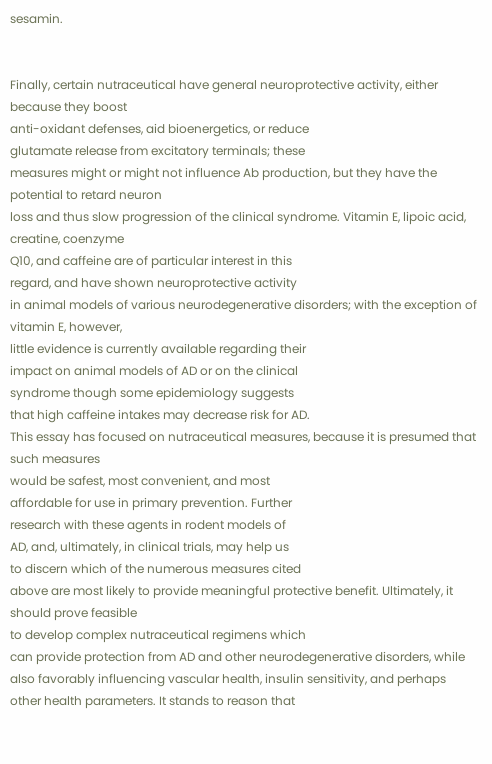sesamin.


Finally, certain nutraceutical have general neuroprotective activity, either because they boost
anti-oxidant defenses, aid bioenergetics, or reduce
glutamate release from excitatory terminals; these
measures might or might not influence Ab production, but they have the potential to retard neuron
loss and thus slow progression of the clinical syndrome. Vitamin E, lipoic acid, creatine, coenzyme
Q10, and caffeine are of particular interest in this
regard, and have shown neuroprotective activity
in animal models of various neurodegenerative disorders; with the exception of vitamin E, however,
little evidence is currently available regarding their
impact on animal models of AD or on the clinical
syndrome though some epidemiology suggests
that high caffeine intakes may decrease risk for AD.
This essay has focused on nutraceutical measures, because it is presumed that such measures
would be safest, most convenient, and most
affordable for use in primary prevention. Further
research with these agents in rodent models of
AD, and, ultimately, in clinical trials, may help us
to discern which of the numerous measures cited
above are most likely to provide meaningful protective benefit. Ultimately, it should prove feasible
to develop complex nutraceutical regimens which
can provide protection from AD and other neurodegenerative disorders, while also favorably influencing vascular health, insulin sensitivity, and perhaps
other health parameters. It stands to reason that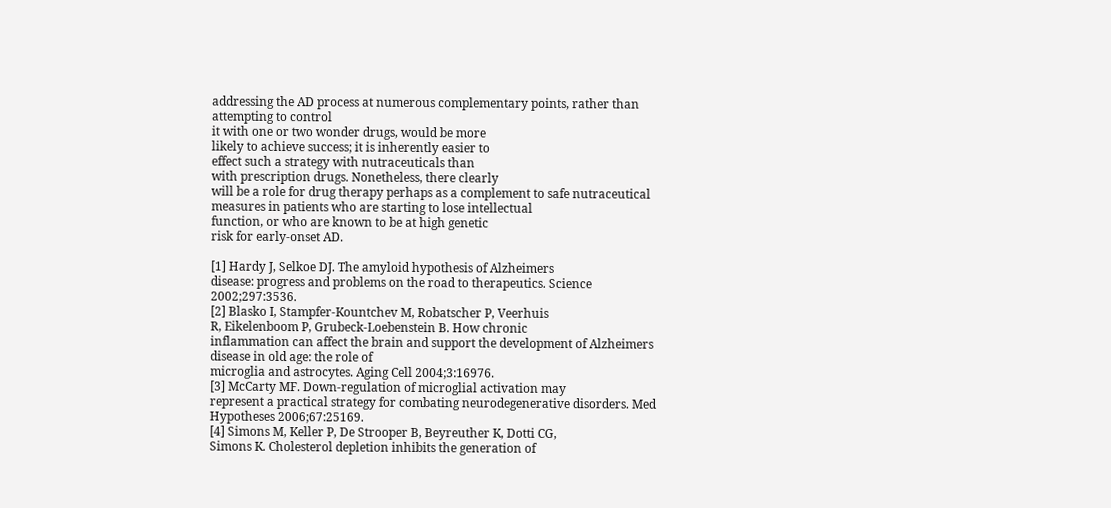addressing the AD process at numerous complementary points, rather than attempting to control
it with one or two wonder drugs, would be more
likely to achieve success; it is inherently easier to
effect such a strategy with nutraceuticals than
with prescription drugs. Nonetheless, there clearly
will be a role for drug therapy perhaps as a complement to safe nutraceutical measures in patients who are starting to lose intellectual
function, or who are known to be at high genetic
risk for early-onset AD.

[1] Hardy J, Selkoe DJ. The amyloid hypothesis of Alzheimers
disease: progress and problems on the road to therapeutics. Science 2002;297:3536.
[2] Blasko I, Stampfer-Kountchev M, Robatscher P, Veerhuis
R, Eikelenboom P, Grubeck-Loebenstein B. How chronic
inflammation can affect the brain and support the development of Alzheimers disease in old age: the role of
microglia and astrocytes. Aging Cell 2004;3:16976.
[3] McCarty MF. Down-regulation of microglial activation may
represent a practical strategy for combating neurodegenerative disorders. Med Hypotheses 2006;67:25169.
[4] Simons M, Keller P, De Strooper B, Beyreuther K, Dotti CG,
Simons K. Cholesterol depletion inhibits the generation of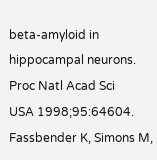beta-amyloid in hippocampal neurons. Proc Natl Acad Sci
USA 1998;95:64604.
Fassbender K, Simons M,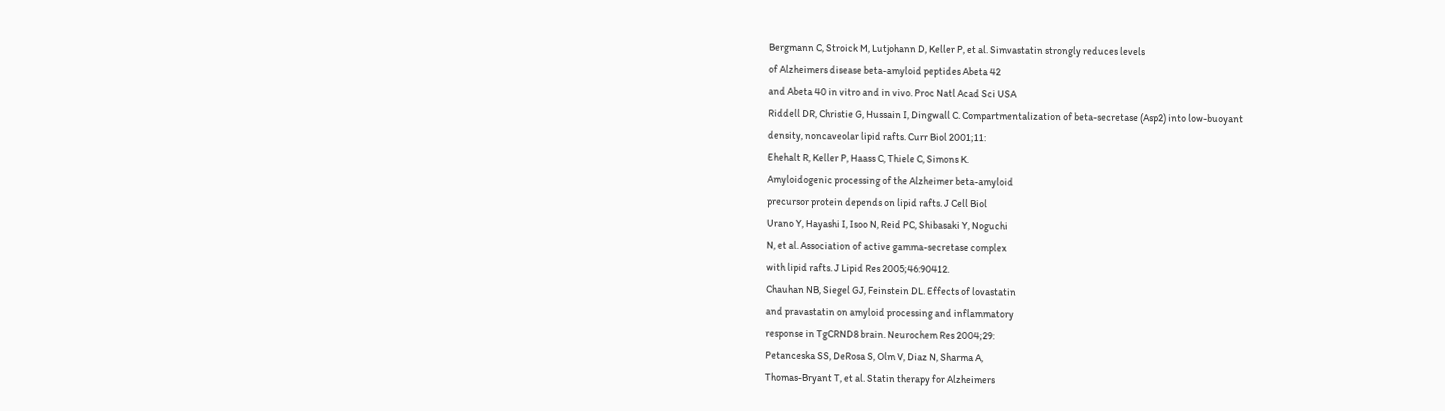Bergmann C, Stroick M, Lutjohann D, Keller P, et al. Simvastatin strongly reduces levels
of Alzheimers disease beta-amyloid peptides Abeta 42
and Abeta 40 in vitro and in vivo. Proc Natl Acad Sci USA
Riddell DR, Christie G, Hussain I, Dingwall C. Compartmentalization of beta-secretase (Asp2) into low-buoyant
density, noncaveolar lipid rafts. Curr Biol 2001;11:
Ehehalt R, Keller P, Haass C, Thiele C, Simons K.
Amyloidogenic processing of the Alzheimer beta-amyloid
precursor protein depends on lipid rafts. J Cell Biol
Urano Y, Hayashi I, Isoo N, Reid PC, Shibasaki Y, Noguchi
N, et al. Association of active gamma-secretase complex
with lipid rafts. J Lipid Res 2005;46:90412.
Chauhan NB, Siegel GJ, Feinstein DL. Effects of lovastatin
and pravastatin on amyloid processing and inflammatory
response in TgCRND8 brain. Neurochem Res 2004;29:
Petanceska SS, DeRosa S, Olm V, Diaz N, Sharma A,
Thomas-Bryant T, et al. Statin therapy for Alzheimers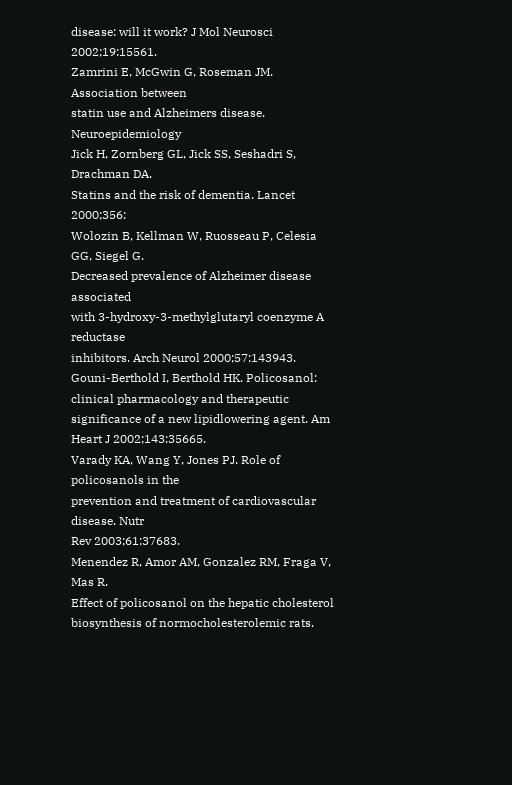disease: will it work? J Mol Neurosci 2002;19:15561.
Zamrini E, McGwin G, Roseman JM. Association between
statin use and Alzheimers disease. Neuroepidemiology
Jick H, Zornberg GL, Jick SS, Seshadri S, Drachman DA.
Statins and the risk of dementia. Lancet 2000;356:
Wolozin B, Kellman W, Ruosseau P, Celesia GG, Siegel G.
Decreased prevalence of Alzheimer disease associated
with 3-hydroxy-3-methylglutaryl coenzyme A reductase
inhibitors. Arch Neurol 2000;57:143943.
Gouni-Berthold I, Berthold HK. Policosanol: clinical pharmacology and therapeutic significance of a new lipidlowering agent. Am Heart J 2002;143:35665.
Varady KA, Wang Y, Jones PJ. Role of policosanols in the
prevention and treatment of cardiovascular disease. Nutr
Rev 2003;61:37683.
Menendez R, Amor AM, Gonzalez RM, Fraga V, Mas R.
Effect of policosanol on the hepatic cholesterol biosynthesis of normocholesterolemic rats.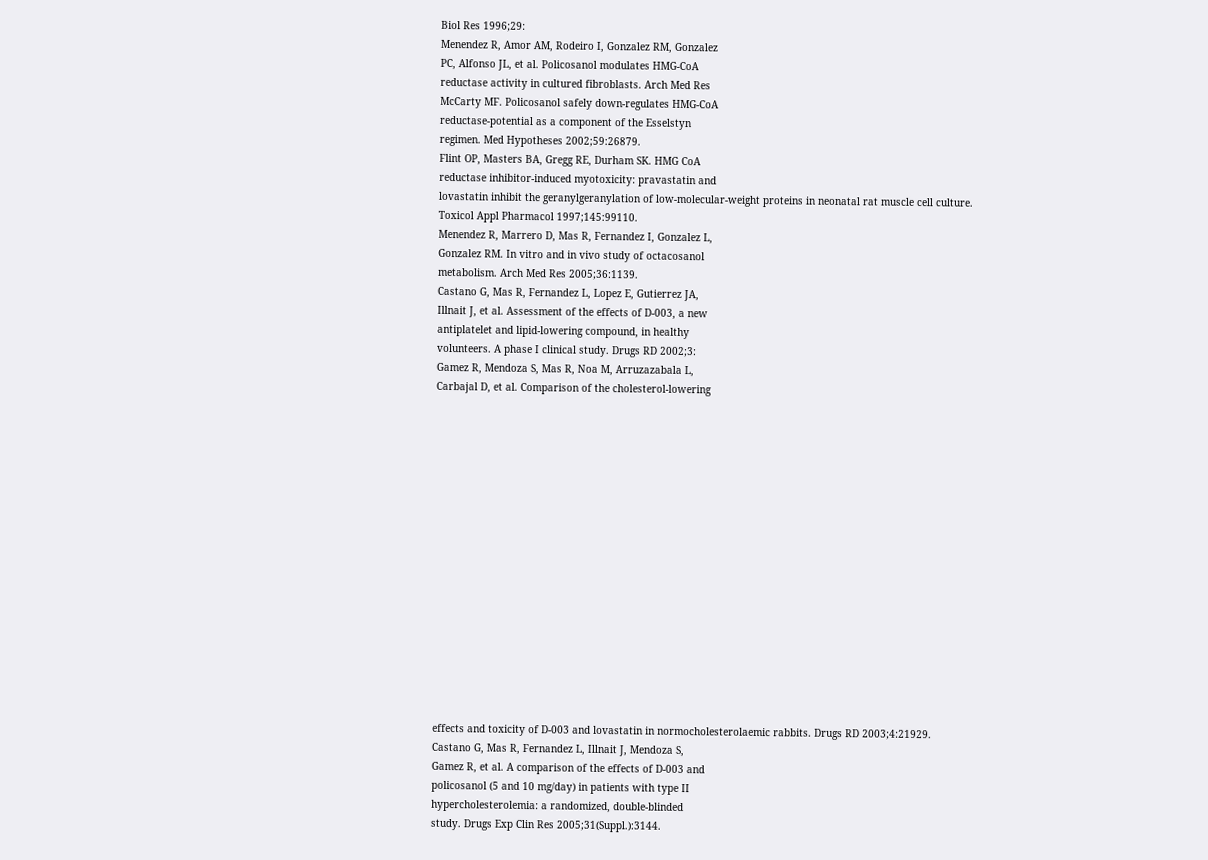Biol Res 1996;29:
Menendez R, Amor AM, Rodeiro I, Gonzalez RM, Gonzalez
PC, Alfonso JL, et al. Policosanol modulates HMG-CoA
reductase activity in cultured fibroblasts. Arch Med Res
McCarty MF. Policosanol safely down-regulates HMG-CoA
reductase-potential as a component of the Esselstyn
regimen. Med Hypotheses 2002;59:26879.
Flint OP, Masters BA, Gregg RE, Durham SK. HMG CoA
reductase inhibitor-induced myotoxicity: pravastatin and
lovastatin inhibit the geranylgeranylation of low-molecular-weight proteins in neonatal rat muscle cell culture.
Toxicol Appl Pharmacol 1997;145:99110.
Menendez R, Marrero D, Mas R, Fernandez I, Gonzalez L,
Gonzalez RM. In vitro and in vivo study of octacosanol
metabolism. Arch Med Res 2005;36:1139.
Castano G, Mas R, Fernandez L, Lopez E, Gutierrez JA,
Illnait J, et al. Assessment of the effects of D-003, a new
antiplatelet and lipid-lowering compound, in healthy
volunteers. A phase I clinical study. Drugs RD 2002;3:
Gamez R, Mendoza S, Mas R, Noa M, Arruzazabala L,
Carbajal D, et al. Comparison of the cholesterol-lowering

















effects and toxicity of D-003 and lovastatin in normocholesterolaemic rabbits. Drugs RD 2003;4:21929.
Castano G, Mas R, Fernandez L, Illnait J, Mendoza S,
Gamez R, et al. A comparison of the effects of D-003 and
policosanol (5 and 10 mg/day) in patients with type II
hypercholesterolemia: a randomized, double-blinded
study. Drugs Exp Clin Res 2005;31(Suppl.):3144.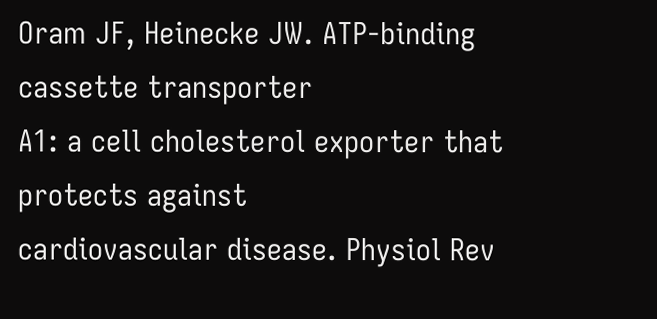Oram JF, Heinecke JW. ATP-binding cassette transporter
A1: a cell cholesterol exporter that protects against
cardiovascular disease. Physiol Rev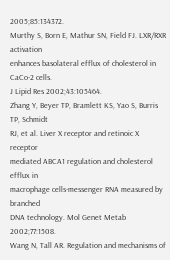2005;85:134372.
Murthy S, Born E, Mathur SN, Field FJ. LXR/RXR activation
enhances basolateral efflux of cholesterol in CaCo-2 cells.
J Lipid Res 2002;43:105464.
Zhang Y, Beyer TP, Bramlett KS, Yao S, Burris TP, Schmidt
RJ, et al. Liver X receptor and retinoic X receptor
mediated ABCA1 regulation and cholesterol efflux in
macrophage cells-messenger RNA measured by branched
DNA technology. Mol Genet Metab 2002;77:1508.
Wang N, Tall AR. Regulation and mechanisms of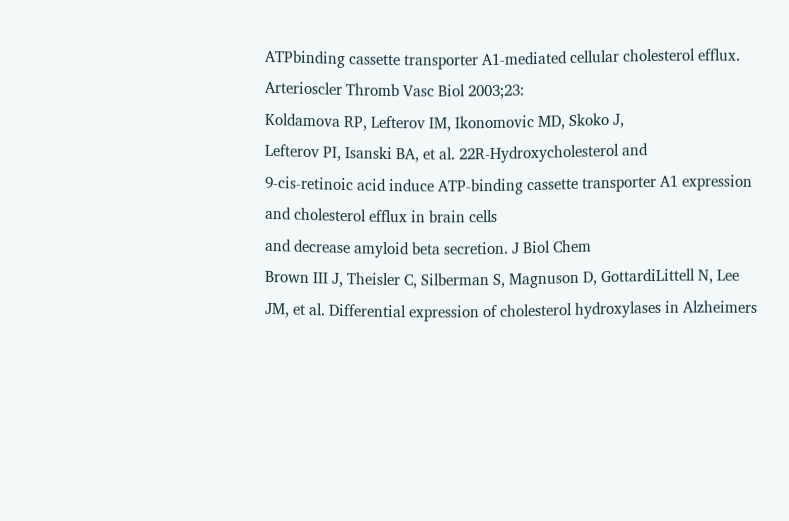ATPbinding cassette transporter A1-mediated cellular cholesterol efflux. Arterioscler Thromb Vasc Biol 2003;23:
Koldamova RP, Lefterov IM, Ikonomovic MD, Skoko J,
Lefterov PI, Isanski BA, et al. 22R-Hydroxycholesterol and
9-cis-retinoic acid induce ATP-binding cassette transporter A1 expression and cholesterol efflux in brain cells
and decrease amyloid beta secretion. J Biol Chem
Brown III J, Theisler C, Silberman S, Magnuson D, GottardiLittell N, Lee JM, et al. Differential expression of cholesterol hydroxylases in Alzheimers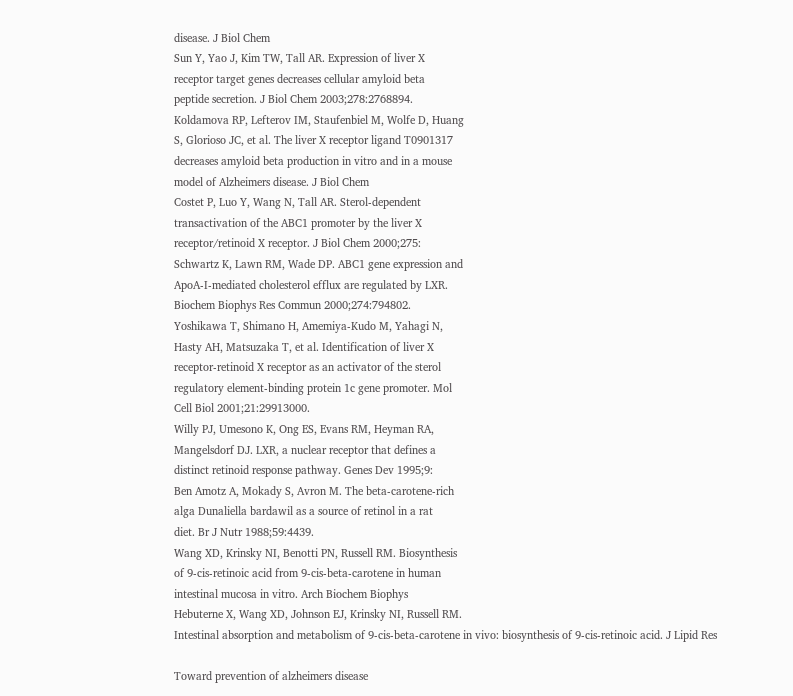disease. J Biol Chem
Sun Y, Yao J, Kim TW, Tall AR. Expression of liver X
receptor target genes decreases cellular amyloid beta
peptide secretion. J Biol Chem 2003;278:2768894.
Koldamova RP, Lefterov IM, Staufenbiel M, Wolfe D, Huang
S, Glorioso JC, et al. The liver X receptor ligand T0901317
decreases amyloid beta production in vitro and in a mouse
model of Alzheimers disease. J Biol Chem
Costet P, Luo Y, Wang N, Tall AR. Sterol-dependent
transactivation of the ABC1 promoter by the liver X
receptor/retinoid X receptor. J Biol Chem 2000;275:
Schwartz K, Lawn RM, Wade DP. ABC1 gene expression and
ApoA-I-mediated cholesterol efflux are regulated by LXR.
Biochem Biophys Res Commun 2000;274:794802.
Yoshikawa T, Shimano H, Amemiya-Kudo M, Yahagi N,
Hasty AH, Matsuzaka T, et al. Identification of liver X
receptor-retinoid X receptor as an activator of the sterol
regulatory element-binding protein 1c gene promoter. Mol
Cell Biol 2001;21:29913000.
Willy PJ, Umesono K, Ong ES, Evans RM, Heyman RA,
Mangelsdorf DJ. LXR, a nuclear receptor that defines a
distinct retinoid response pathway. Genes Dev 1995;9:
Ben Amotz A, Mokady S, Avron M. The beta-carotene-rich
alga Dunaliella bardawil as a source of retinol in a rat
diet. Br J Nutr 1988;59:4439.
Wang XD, Krinsky NI, Benotti PN, Russell RM. Biosynthesis
of 9-cis-retinoic acid from 9-cis-beta-carotene in human
intestinal mucosa in vitro. Arch Biochem Biophys
Hebuterne X, Wang XD, Johnson EJ, Krinsky NI, Russell RM.
Intestinal absorption and metabolism of 9-cis-beta-carotene in vivo: biosynthesis of 9-cis-retinoic acid. J Lipid Res

Toward prevention of alzheimers disease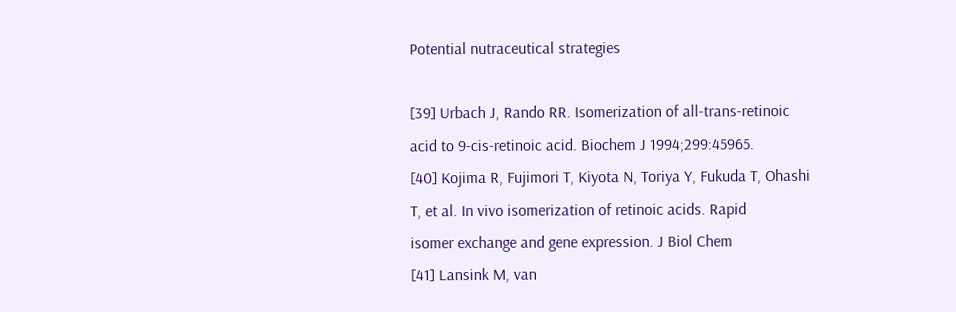Potential nutraceutical strategies

[39] Urbach J, Rando RR. Isomerization of all-trans-retinoic
acid to 9-cis-retinoic acid. Biochem J 1994;299:45965.
[40] Kojima R, Fujimori T, Kiyota N, Toriya Y, Fukuda T, Ohashi
T, et al. In vivo isomerization of retinoic acids. Rapid
isomer exchange and gene expression. J Biol Chem
[41] Lansink M, van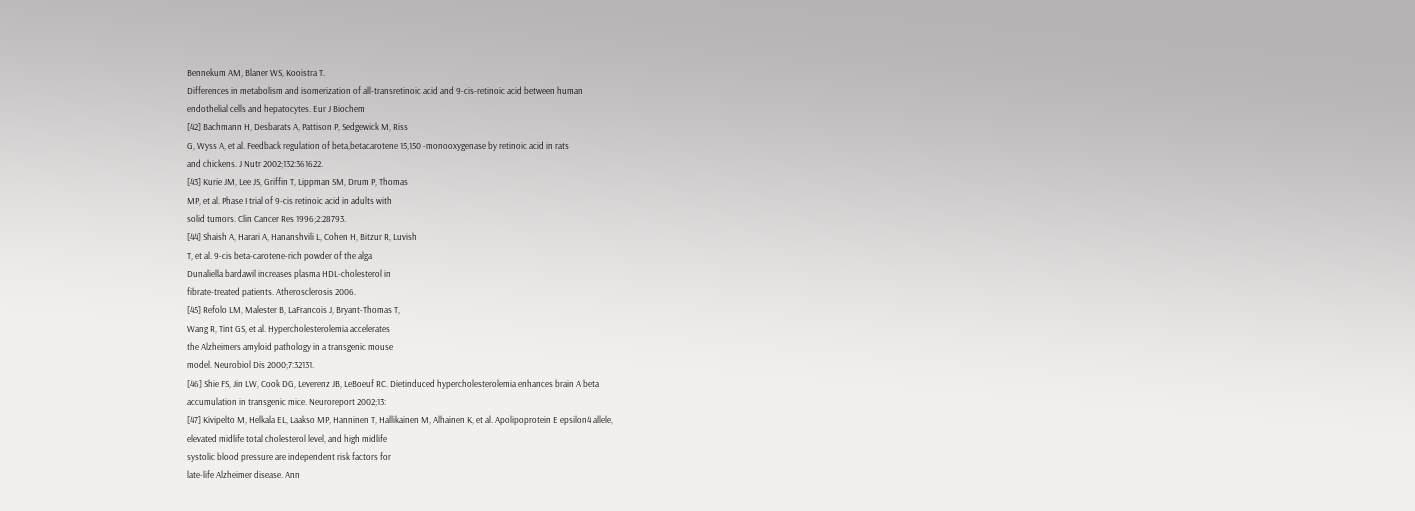Bennekum AM, Blaner WS, Kooistra T.
Differences in metabolism and isomerization of all-transretinoic acid and 9-cis-retinoic acid between human
endothelial cells and hepatocytes. Eur J Biochem
[42] Bachmann H, Desbarats A, Pattison P, Sedgewick M, Riss
G, Wyss A, et al. Feedback regulation of beta,betacarotene 15,150 -monooxygenase by retinoic acid in rats
and chickens. J Nutr 2002;132:361622.
[43] Kurie JM, Lee JS, Griffin T, Lippman SM, Drum P, Thomas
MP, et al. Phase I trial of 9-cis retinoic acid in adults with
solid tumors. Clin Cancer Res 1996;2:28793.
[44] Shaish A, Harari A, Hananshvili L, Cohen H, Bitzur R, Luvish
T, et al. 9-cis beta-carotene-rich powder of the alga
Dunaliella bardawil increases plasma HDL-cholesterol in
fibrate-treated patients. Atherosclerosis 2006.
[45] Refolo LM, Malester B, LaFrancois J, Bryant-Thomas T,
Wang R, Tint GS, et al. Hypercholesterolemia accelerates
the Alzheimers amyloid pathology in a transgenic mouse
model. Neurobiol Dis 2000;7:32131.
[46] Shie FS, Jin LW, Cook DG, Leverenz JB, LeBoeuf RC. Dietinduced hypercholesterolemia enhances brain A beta
accumulation in transgenic mice. Neuroreport 2002;13:
[47] Kivipelto M, Helkala EL, Laakso MP, Hanninen T, Hallikainen M, Alhainen K, et al. Apolipoprotein E epsilon4 allele,
elevated midlife total cholesterol level, and high midlife
systolic blood pressure are independent risk factors for
late-life Alzheimer disease. Ann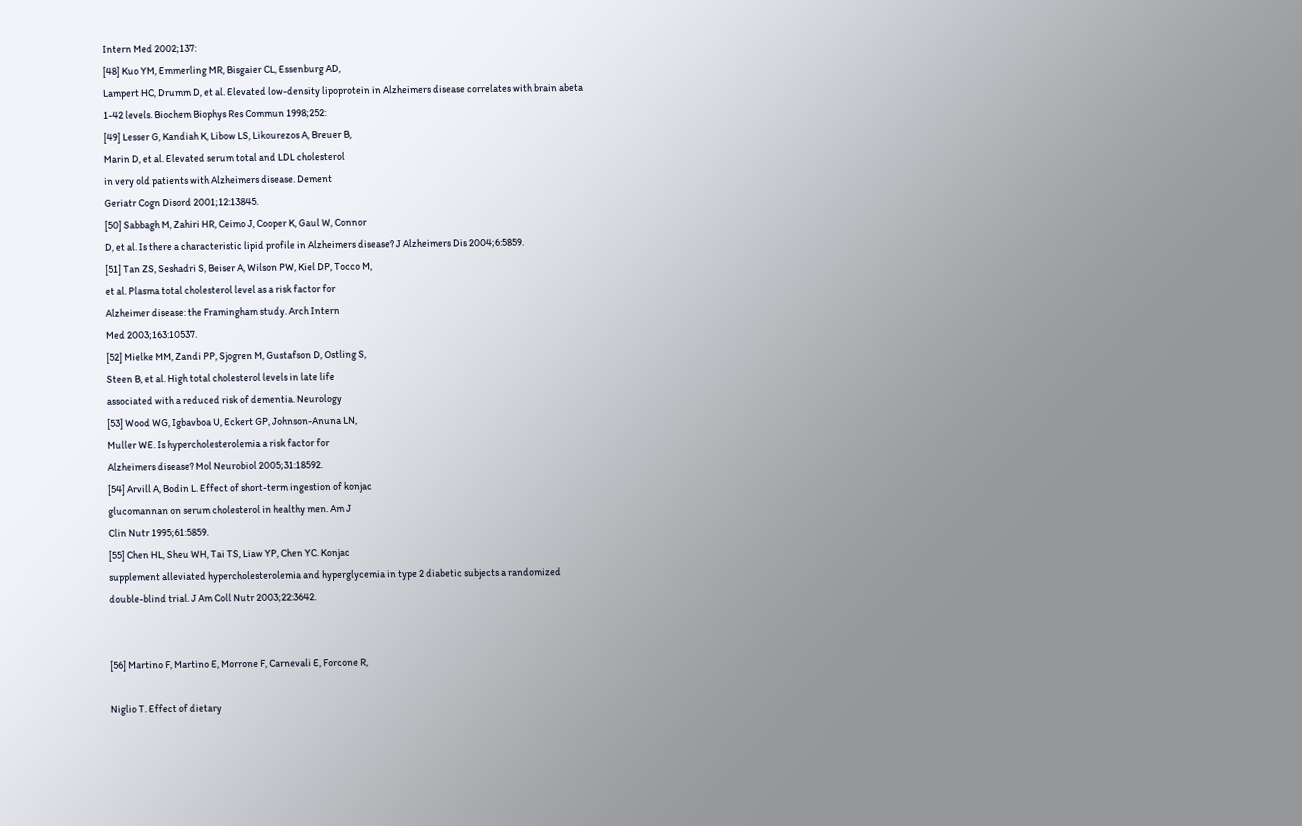Intern Med 2002;137:
[48] Kuo YM, Emmerling MR, Bisgaier CL, Essenburg AD,
Lampert HC, Drumm D, et al. Elevated low-density lipoprotein in Alzheimers disease correlates with brain abeta
1-42 levels. Biochem Biophys Res Commun 1998;252:
[49] Lesser G, Kandiah K, Libow LS, Likourezos A, Breuer B,
Marin D, et al. Elevated serum total and LDL cholesterol
in very old patients with Alzheimers disease. Dement
Geriatr Cogn Disord 2001;12:13845.
[50] Sabbagh M, Zahiri HR, Ceimo J, Cooper K, Gaul W, Connor
D, et al. Is there a characteristic lipid profile in Alzheimers disease? J Alzheimers Dis 2004;6:5859.
[51] Tan ZS, Seshadri S, Beiser A, Wilson PW, Kiel DP, Tocco M,
et al. Plasma total cholesterol level as a risk factor for
Alzheimer disease: the Framingham study. Arch Intern
Med 2003;163:10537.
[52] Mielke MM, Zandi PP, Sjogren M, Gustafson D, Ostling S,
Steen B, et al. High total cholesterol levels in late life
associated with a reduced risk of dementia. Neurology
[53] Wood WG, Igbavboa U, Eckert GP, Johnson-Anuna LN,
Muller WE. Is hypercholesterolemia a risk factor for
Alzheimers disease? Mol Neurobiol 2005;31:18592.
[54] Arvill A, Bodin L. Effect of short-term ingestion of konjac
glucomannan on serum cholesterol in healthy men. Am J
Clin Nutr 1995;61:5859.
[55] Chen HL, Sheu WH, Tai TS, Liaw YP, Chen YC. Konjac
supplement alleviated hypercholesterolemia and hyperglycemia in type 2 diabetic subjects a randomized
double-blind trial. J Am Coll Nutr 2003;22:3642.


[56] Martino F, Martino E, Morrone F, Carnevali E, Forcone R,

Niglio T. Effect of dietary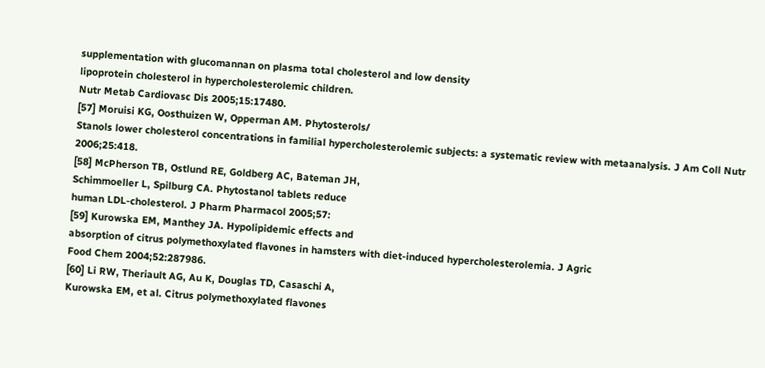supplementation with glucomannan on plasma total cholesterol and low density
lipoprotein cholesterol in hypercholesterolemic children.
Nutr Metab Cardiovasc Dis 2005;15:17480.
[57] Moruisi KG, Oosthuizen W, Opperman AM. Phytosterols/
Stanols lower cholesterol concentrations in familial hypercholesterolemic subjects: a systematic review with metaanalysis. J Am Coll Nutr 2006;25:418.
[58] McPherson TB, Ostlund RE, Goldberg AC, Bateman JH,
Schimmoeller L, Spilburg CA. Phytostanol tablets reduce
human LDL-cholesterol. J Pharm Pharmacol 2005;57:
[59] Kurowska EM, Manthey JA. Hypolipidemic effects and
absorption of citrus polymethoxylated flavones in hamsters with diet-induced hypercholesterolemia. J Agric
Food Chem 2004;52:287986.
[60] Li RW, Theriault AG, Au K, Douglas TD, Casaschi A,
Kurowska EM, et al. Citrus polymethoxylated flavones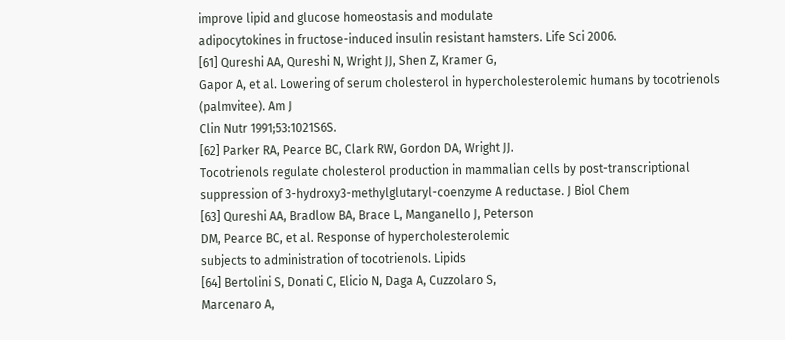improve lipid and glucose homeostasis and modulate
adipocytokines in fructose-induced insulin resistant hamsters. Life Sci 2006.
[61] Qureshi AA, Qureshi N, Wright JJ, Shen Z, Kramer G,
Gapor A, et al. Lowering of serum cholesterol in hypercholesterolemic humans by tocotrienols (palmvitee). Am J
Clin Nutr 1991;53:1021S6S.
[62] Parker RA, Pearce BC, Clark RW, Gordon DA, Wright JJ.
Tocotrienols regulate cholesterol production in mammalian cells by post-transcriptional suppression of 3-hydroxy3-methylglutaryl-coenzyme A reductase. J Biol Chem
[63] Qureshi AA, Bradlow BA, Brace L, Manganello J, Peterson
DM, Pearce BC, et al. Response of hypercholesterolemic
subjects to administration of tocotrienols. Lipids
[64] Bertolini S, Donati C, Elicio N, Daga A, Cuzzolaro S,
Marcenaro A,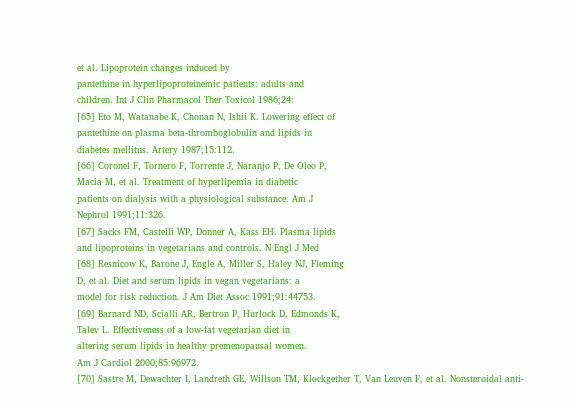et al. Lipoprotein changes induced by
pantethine in hyperlipoproteinemic patients: adults and
children. Int J Clin Pharmacol Ther Toxicol 1986;24:
[65] Eto M, Watanabe K, Chonan N, Ishii K. Lowering effect of
pantethine on plasma beta-thromboglobulin and lipids in
diabetes mellitus. Artery 1987;15:112.
[66] Coronel F, Tornero F, Torrente J, Naranjo P, De Oleo P,
Macia M, et al. Treatment of hyperlipemia in diabetic
patients on dialysis with a physiological substance. Am J
Nephrol 1991;11:326.
[67] Sacks FM, Castelli WP, Donner A, Kass EH. Plasma lipids
and lipoproteins in vegetarians and controls. N Engl J Med
[68] Resnicow K, Barone J, Engle A, Miller S, Haley NJ, Fleming
D, et al. Diet and serum lipids in vegan vegetarians: a
model for risk reduction. J Am Diet Assoc 1991;91:44753.
[69] Barnard ND, Scialli AR, Bertron P, Hurlock D, Edmonds K,
Talev L. Effectiveness of a low-fat vegetarian diet in
altering serum lipids in healthy premenopausal women.
Am J Cardiol 2000;85:96972.
[70] Sastre M, Dewachter I, Landreth GE, Willson TM, Klockgether T, Van Leuven F, et al. Nonsteroidal anti-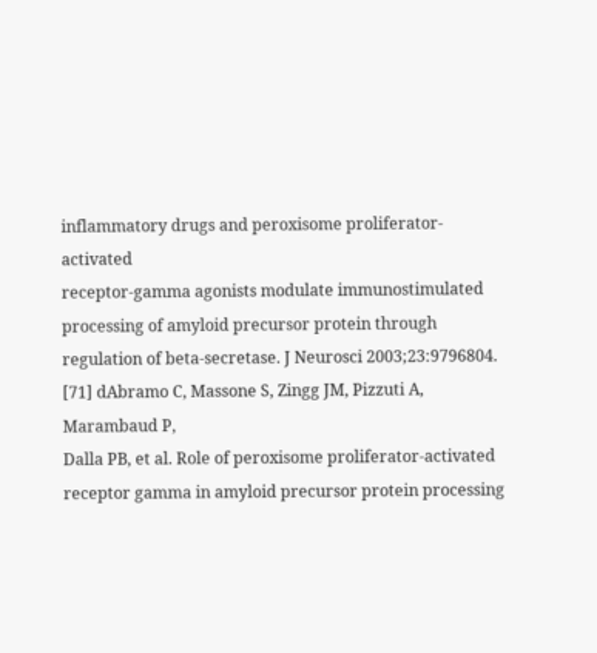inflammatory drugs and peroxisome proliferator-activated
receptor-gamma agonists modulate immunostimulated
processing of amyloid precursor protein through regulation of beta-secretase. J Neurosci 2003;23:9796804.
[71] dAbramo C, Massone S, Zingg JM, Pizzuti A, Marambaud P,
Dalla PB, et al. Role of peroxisome proliferator-activated
receptor gamma in amyloid precursor protein processing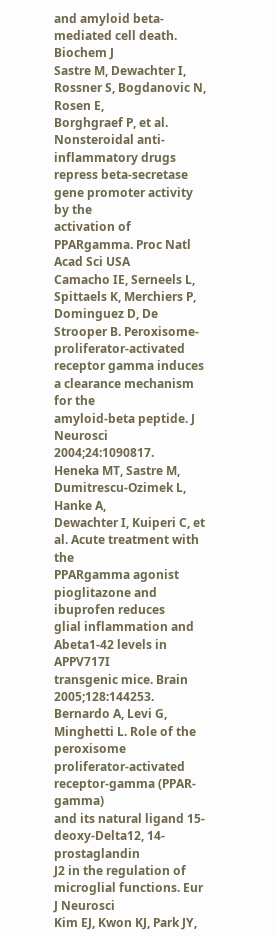and amyloid beta-mediated cell death. Biochem J
Sastre M, Dewachter I, Rossner S, Bogdanovic N, Rosen E,
Borghgraef P, et al. Nonsteroidal anti-inflammatory drugs
repress beta-secretase gene promoter activity by the
activation of PPARgamma. Proc Natl Acad Sci USA
Camacho IE, Serneels L, Spittaels K, Merchiers P, Dominguez D, De Strooper B. Peroxisome-proliferator-activated
receptor gamma induces a clearance mechanism for the
amyloid-beta peptide. J Neurosci 2004;24:1090817.
Heneka MT, Sastre M, Dumitrescu-Ozimek L, Hanke A,
Dewachter I, Kuiperi C, et al. Acute treatment with the
PPARgamma agonist pioglitazone and ibuprofen reduces
glial inflammation and Abeta1-42 levels in APPV717I
transgenic mice. Brain 2005;128:144253.
Bernardo A, Levi G, Minghetti L. Role of the peroxisome
proliferator-activated receptor-gamma (PPAR-gamma)
and its natural ligand 15-deoxy-Delta12, 14-prostaglandin
J2 in the regulation of microglial functions. Eur J Neurosci
Kim EJ, Kwon KJ, Park JY,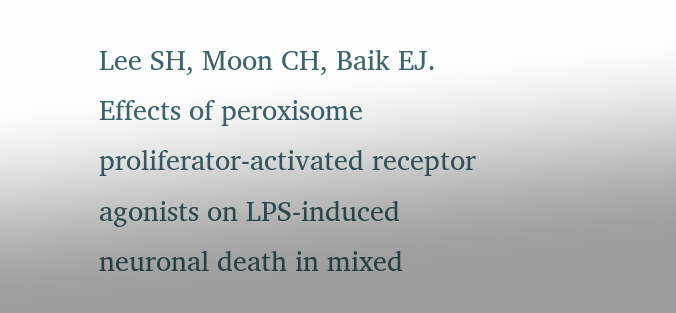Lee SH, Moon CH, Baik EJ.
Effects of peroxisome proliferator-activated receptor
agonists on LPS-induced neuronal death in mixed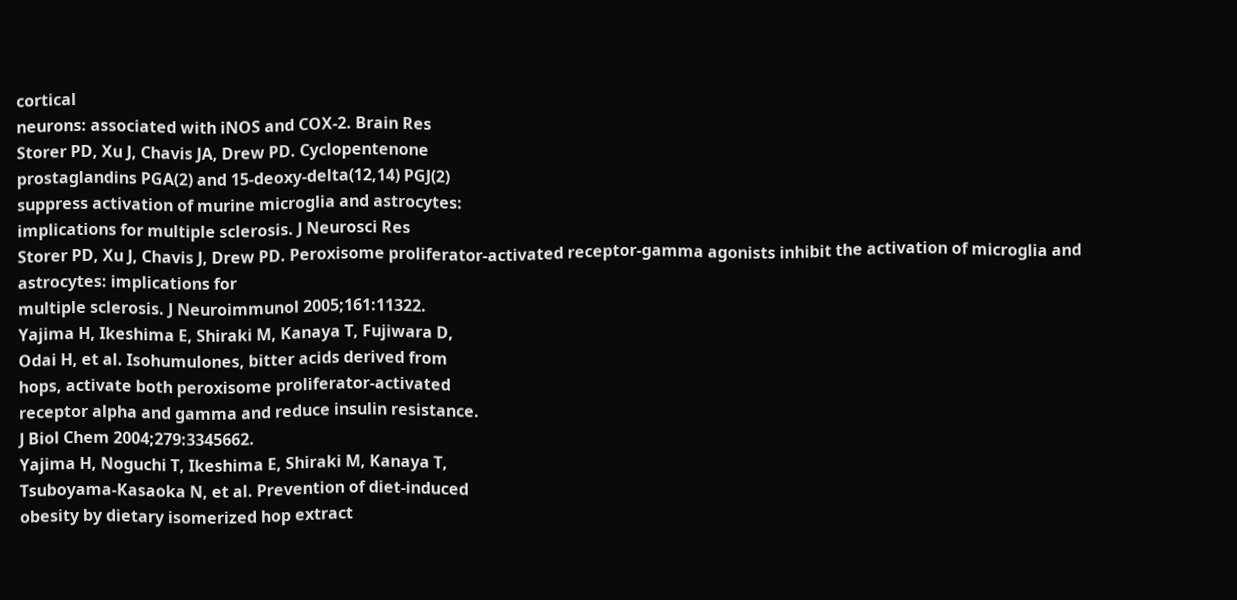cortical
neurons: associated with iNOS and COX-2. Brain Res
Storer PD, Xu J, Chavis JA, Drew PD. Cyclopentenone
prostaglandins PGA(2) and 15-deoxy-delta(12,14) PGJ(2)
suppress activation of murine microglia and astrocytes:
implications for multiple sclerosis. J Neurosci Res
Storer PD, Xu J, Chavis J, Drew PD. Peroxisome proliferator-activated receptor-gamma agonists inhibit the activation of microglia and astrocytes: implications for
multiple sclerosis. J Neuroimmunol 2005;161:11322.
Yajima H, Ikeshima E, Shiraki M, Kanaya T, Fujiwara D,
Odai H, et al. Isohumulones, bitter acids derived from
hops, activate both peroxisome proliferator-activated
receptor alpha and gamma and reduce insulin resistance.
J Biol Chem 2004;279:3345662.
Yajima H, Noguchi T, Ikeshima E, Shiraki M, Kanaya T,
Tsuboyama-Kasaoka N, et al. Prevention of diet-induced
obesity by dietary isomerized hop extract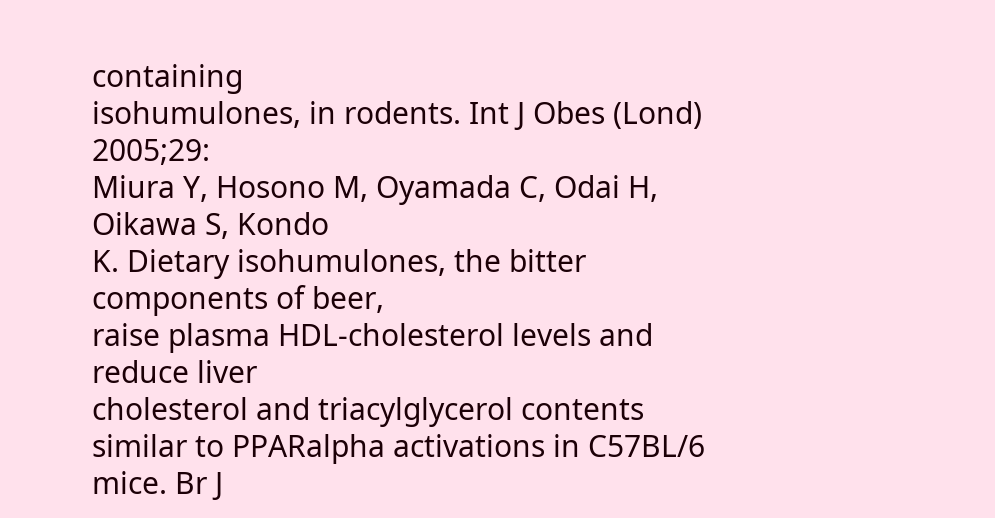containing
isohumulones, in rodents. Int J Obes (Lond) 2005;29:
Miura Y, Hosono M, Oyamada C, Odai H, Oikawa S, Kondo
K. Dietary isohumulones, the bitter components of beer,
raise plasma HDL-cholesterol levels and reduce liver
cholesterol and triacylglycerol contents similar to PPARalpha activations in C57BL/6 mice. Br J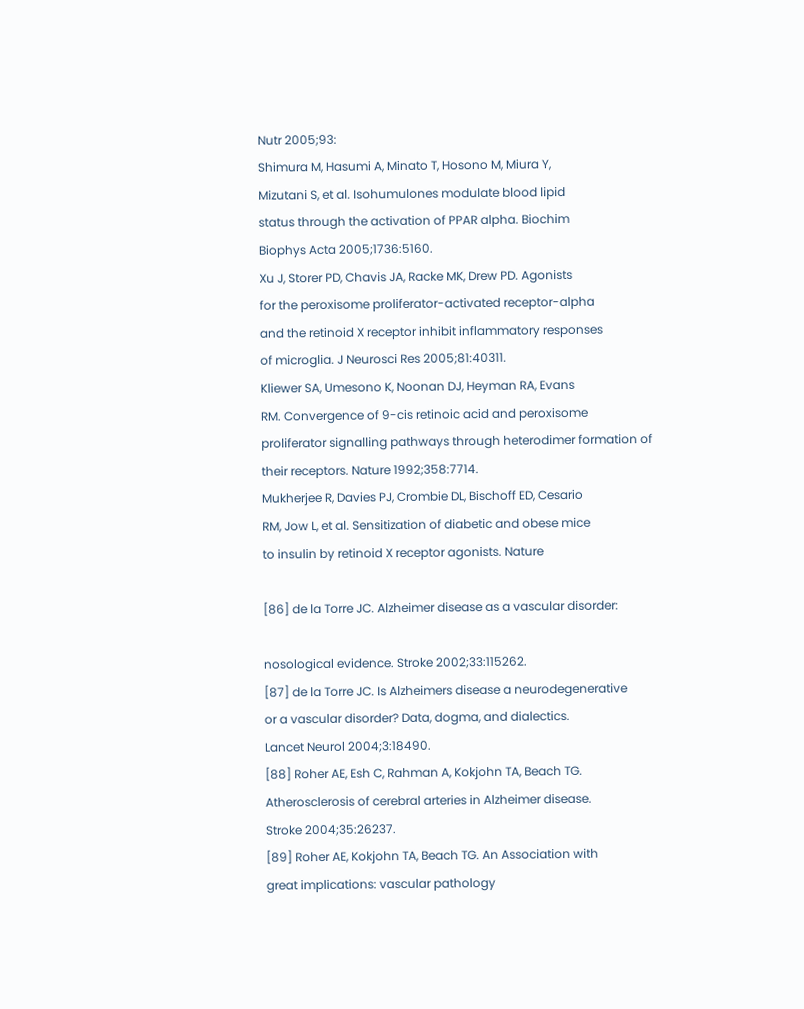Nutr 2005;93:
Shimura M, Hasumi A, Minato T, Hosono M, Miura Y,
Mizutani S, et al. Isohumulones modulate blood lipid
status through the activation of PPAR alpha. Biochim
Biophys Acta 2005;1736:5160.
Xu J, Storer PD, Chavis JA, Racke MK, Drew PD. Agonists
for the peroxisome proliferator-activated receptor-alpha
and the retinoid X receptor inhibit inflammatory responses
of microglia. J Neurosci Res 2005;81:40311.
Kliewer SA, Umesono K, Noonan DJ, Heyman RA, Evans
RM. Convergence of 9-cis retinoic acid and peroxisome
proliferator signalling pathways through heterodimer formation of their receptors. Nature 1992;358:7714.
Mukherjee R, Davies PJ, Crombie DL, Bischoff ED, Cesario
RM, Jow L, et al. Sensitization of diabetic and obese mice
to insulin by retinoid X receptor agonists. Nature

[86] de la Torre JC. Alzheimer disease as a vascular disorder:

nosological evidence. Stroke 2002;33:115262.
[87] de la Torre JC. Is Alzheimers disease a neurodegenerative
or a vascular disorder? Data, dogma, and dialectics.
Lancet Neurol 2004;3:18490.
[88] Roher AE, Esh C, Rahman A, Kokjohn TA, Beach TG.
Atherosclerosis of cerebral arteries in Alzheimer disease.
Stroke 2004;35:26237.
[89] Roher AE, Kokjohn TA, Beach TG. An Association with
great implications: vascular pathology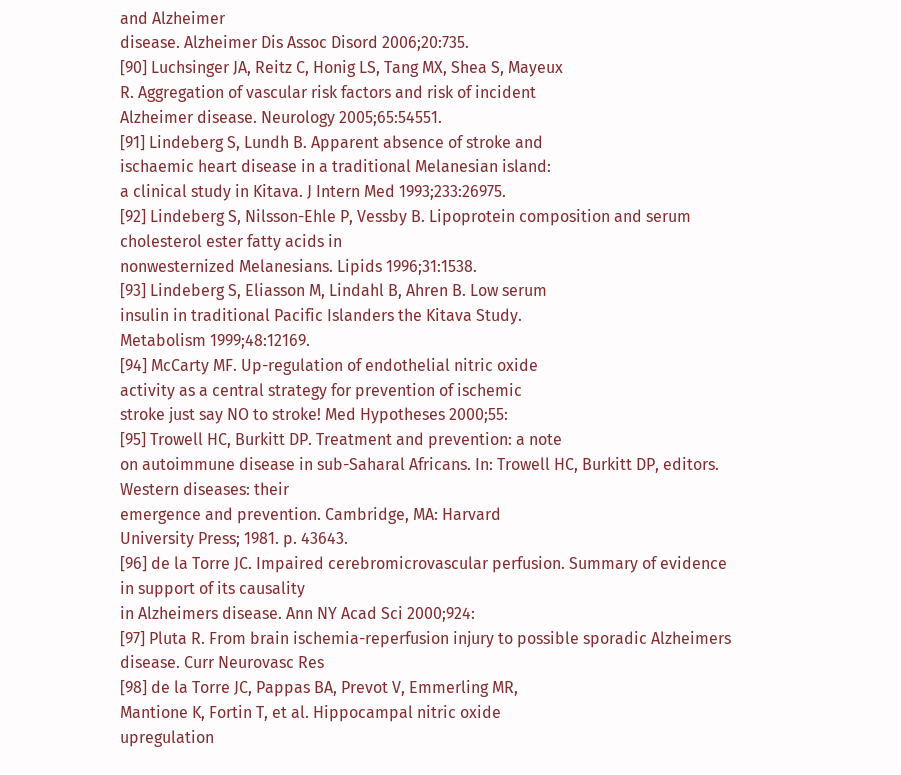and Alzheimer
disease. Alzheimer Dis Assoc Disord 2006;20:735.
[90] Luchsinger JA, Reitz C, Honig LS, Tang MX, Shea S, Mayeux
R. Aggregation of vascular risk factors and risk of incident
Alzheimer disease. Neurology 2005;65:54551.
[91] Lindeberg S, Lundh B. Apparent absence of stroke and
ischaemic heart disease in a traditional Melanesian island:
a clinical study in Kitava. J Intern Med 1993;233:26975.
[92] Lindeberg S, Nilsson-Ehle P, Vessby B. Lipoprotein composition and serum cholesterol ester fatty acids in
nonwesternized Melanesians. Lipids 1996;31:1538.
[93] Lindeberg S, Eliasson M, Lindahl B, Ahren B. Low serum
insulin in traditional Pacific Islanders the Kitava Study.
Metabolism 1999;48:12169.
[94] McCarty MF. Up-regulation of endothelial nitric oxide
activity as a central strategy for prevention of ischemic
stroke just say NO to stroke! Med Hypotheses 2000;55:
[95] Trowell HC, Burkitt DP. Treatment and prevention: a note
on autoimmune disease in sub-Saharal Africans. In: Trowell HC, Burkitt DP, editors. Western diseases: their
emergence and prevention. Cambridge, MA: Harvard
University Press; 1981. p. 43643.
[96] de la Torre JC. Impaired cerebromicrovascular perfusion. Summary of evidence in support of its causality
in Alzheimers disease. Ann NY Acad Sci 2000;924:
[97] Pluta R. From brain ischemia-reperfusion injury to possible sporadic Alzheimers disease. Curr Neurovasc Res
[98] de la Torre JC, Pappas BA, Prevot V, Emmerling MR,
Mantione K, Fortin T, et al. Hippocampal nitric oxide
upregulation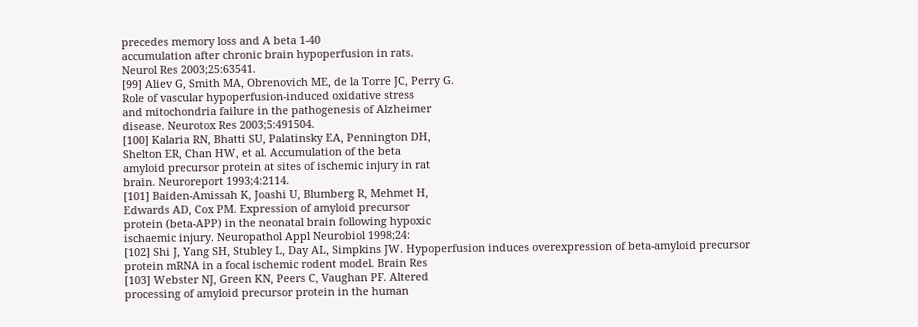precedes memory loss and A beta 1-40
accumulation after chronic brain hypoperfusion in rats.
Neurol Res 2003;25:63541.
[99] Aliev G, Smith MA, Obrenovich ME, de la Torre JC, Perry G.
Role of vascular hypoperfusion-induced oxidative stress
and mitochondria failure in the pathogenesis of Alzheimer
disease. Neurotox Res 2003;5:491504.
[100] Kalaria RN, Bhatti SU, Palatinsky EA, Pennington DH,
Shelton ER, Chan HW, et al. Accumulation of the beta
amyloid precursor protein at sites of ischemic injury in rat
brain. Neuroreport 1993;4:2114.
[101] Baiden-Amissah K, Joashi U, Blumberg R, Mehmet H,
Edwards AD, Cox PM. Expression of amyloid precursor
protein (beta-APP) in the neonatal brain following hypoxic
ischaemic injury. Neuropathol Appl Neurobiol 1998;24:
[102] Shi J, Yang SH, Stubley L, Day AL, Simpkins JW. Hypoperfusion induces overexpression of beta-amyloid precursor
protein mRNA in a focal ischemic rodent model. Brain Res
[103] Webster NJ, Green KN, Peers C, Vaughan PF. Altered
processing of amyloid precursor protein in the human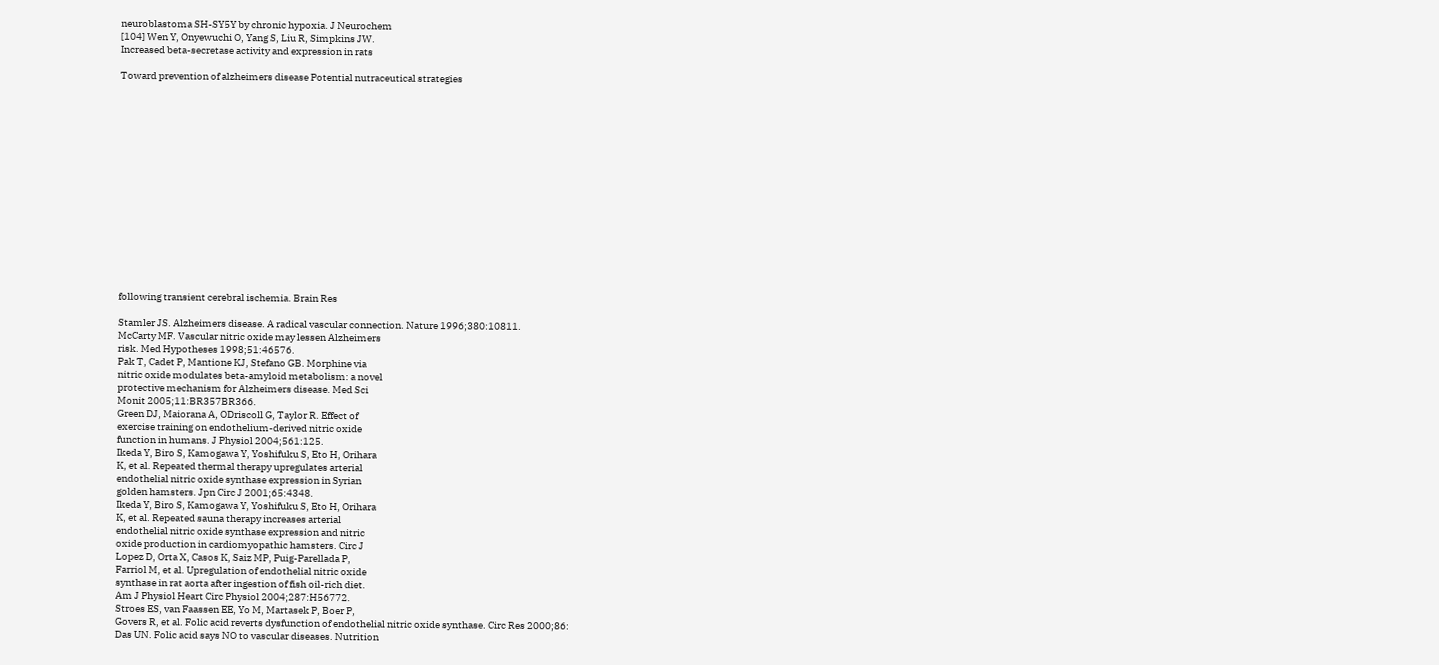neuroblastoma SH-SY5Y by chronic hypoxia. J Neurochem
[104] Wen Y, Onyewuchi O, Yang S, Liu R, Simpkins JW.
Increased beta-secretase activity and expression in rats

Toward prevention of alzheimers disease Potential nutraceutical strategies
















following transient cerebral ischemia. Brain Res

Stamler JS. Alzheimers disease. A radical vascular connection. Nature 1996;380:10811.
McCarty MF. Vascular nitric oxide may lessen Alzheimers
risk. Med Hypotheses 1998;51:46576.
Pak T, Cadet P, Mantione KJ, Stefano GB. Morphine via
nitric oxide modulates beta-amyloid metabolism: a novel
protective mechanism for Alzheimers disease. Med Sci
Monit 2005;11:BR357BR366.
Green DJ, Maiorana A, ODriscoll G, Taylor R. Effect of
exercise training on endothelium-derived nitric oxide
function in humans. J Physiol 2004;561:125.
Ikeda Y, Biro S, Kamogawa Y, Yoshifuku S, Eto H, Orihara
K, et al. Repeated thermal therapy upregulates arterial
endothelial nitric oxide synthase expression in Syrian
golden hamsters. Jpn Circ J 2001;65:4348.
Ikeda Y, Biro S, Kamogawa Y, Yoshifuku S, Eto H, Orihara
K, et al. Repeated sauna therapy increases arterial
endothelial nitric oxide synthase expression and nitric
oxide production in cardiomyopathic hamsters. Circ J
Lopez D, Orta X, Casos K, Saiz MP, Puig-Parellada P,
Farriol M, et al. Upregulation of endothelial nitric oxide
synthase in rat aorta after ingestion of fish oil-rich diet.
Am J Physiol Heart Circ Physiol 2004;287:H56772.
Stroes ES, van Faassen EE, Yo M, Martasek P, Boer P,
Govers R, et al. Folic acid reverts dysfunction of endothelial nitric oxide synthase. Circ Res 2000;86:
Das UN. Folic acid says NO to vascular diseases. Nutrition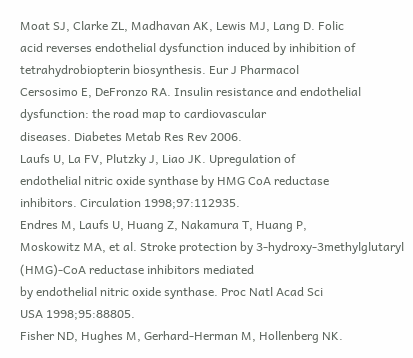Moat SJ, Clarke ZL, Madhavan AK, Lewis MJ, Lang D. Folic
acid reverses endothelial dysfunction induced by inhibition of tetrahydrobiopterin biosynthesis. Eur J Pharmacol
Cersosimo E, DeFronzo RA. Insulin resistance and endothelial dysfunction: the road map to cardiovascular
diseases. Diabetes Metab Res Rev 2006.
Laufs U, La FV, Plutzky J, Liao JK. Upregulation of
endothelial nitric oxide synthase by HMG CoA reductase
inhibitors. Circulation 1998;97:112935.
Endres M, Laufs U, Huang Z, Nakamura T, Huang P,
Moskowitz MA, et al. Stroke protection by 3-hydroxy-3methylglutaryl (HMG)-CoA reductase inhibitors mediated
by endothelial nitric oxide synthase. Proc Natl Acad Sci
USA 1998;95:88805.
Fisher ND, Hughes M, Gerhard-Herman M, Hollenberg NK.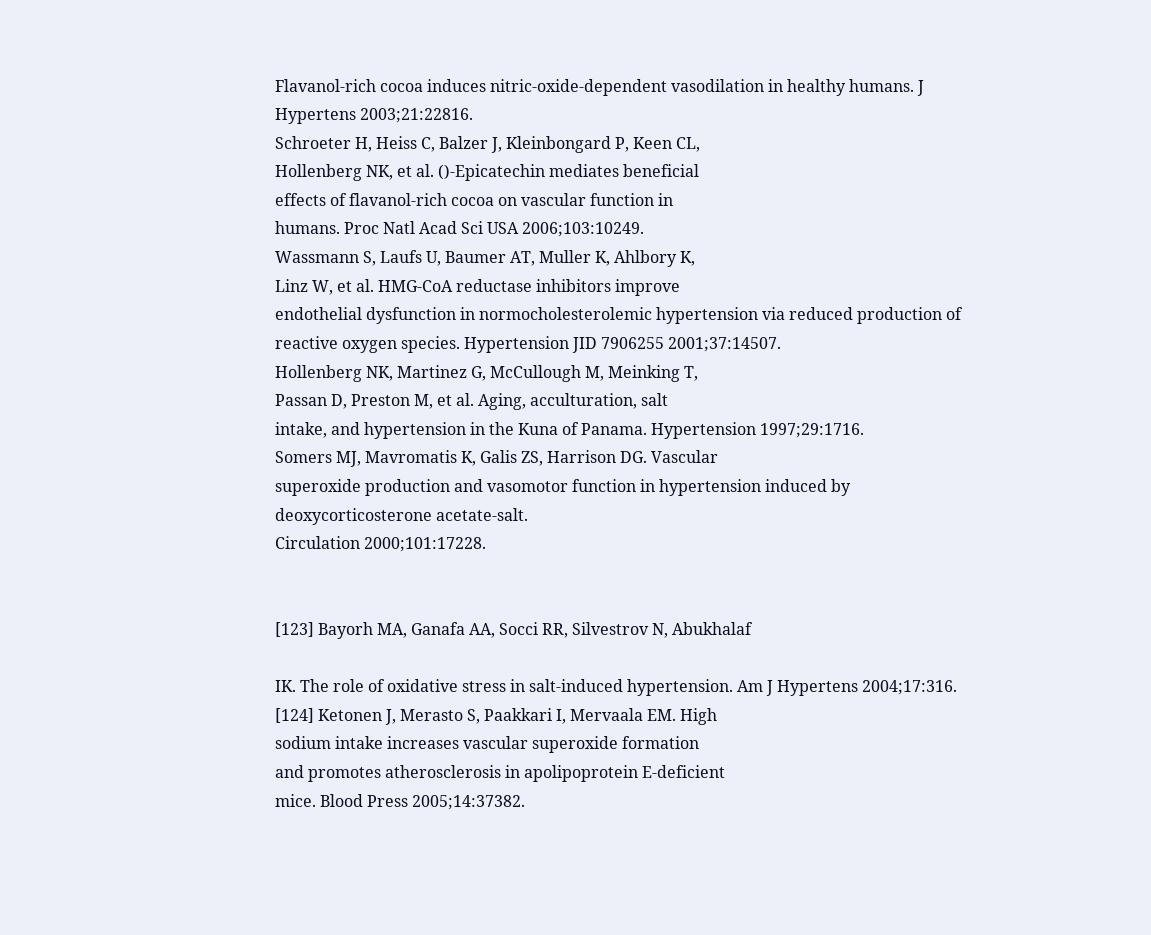Flavanol-rich cocoa induces nitric-oxide-dependent vasodilation in healthy humans. J Hypertens 2003;21:22816.
Schroeter H, Heiss C, Balzer J, Kleinbongard P, Keen CL,
Hollenberg NK, et al. ()-Epicatechin mediates beneficial
effects of flavanol-rich cocoa on vascular function in
humans. Proc Natl Acad Sci USA 2006;103:10249.
Wassmann S, Laufs U, Baumer AT, Muller K, Ahlbory K,
Linz W, et al. HMG-CoA reductase inhibitors improve
endothelial dysfunction in normocholesterolemic hypertension via reduced production of reactive oxygen species. Hypertension JID 7906255 2001;37:14507.
Hollenberg NK, Martinez G, McCullough M, Meinking T,
Passan D, Preston M, et al. Aging, acculturation, salt
intake, and hypertension in the Kuna of Panama. Hypertension 1997;29:1716.
Somers MJ, Mavromatis K, Galis ZS, Harrison DG. Vascular
superoxide production and vasomotor function in hypertension induced by deoxycorticosterone acetate-salt.
Circulation 2000;101:17228.


[123] Bayorh MA, Ganafa AA, Socci RR, Silvestrov N, Abukhalaf

IK. The role of oxidative stress in salt-induced hypertension. Am J Hypertens 2004;17:316.
[124] Ketonen J, Merasto S, Paakkari I, Mervaala EM. High
sodium intake increases vascular superoxide formation
and promotes atherosclerosis in apolipoprotein E-deficient
mice. Blood Press 2005;14:37382.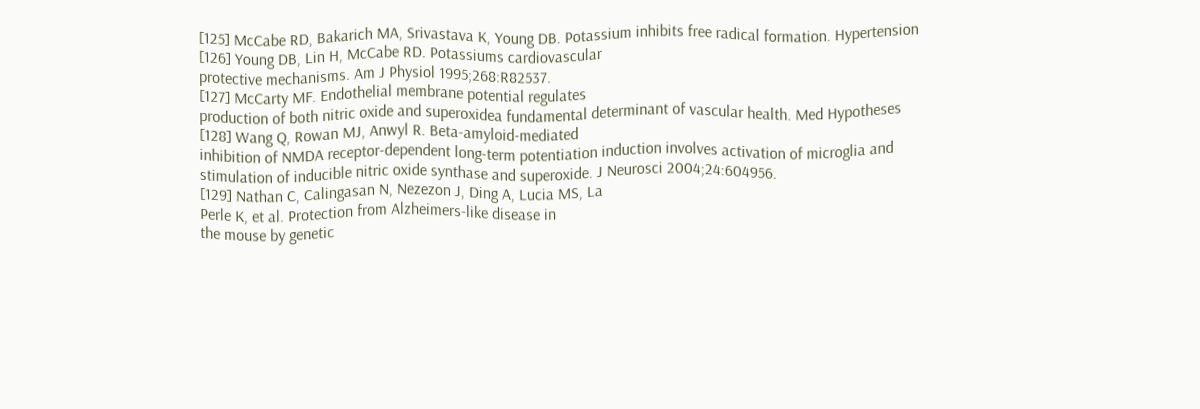[125] McCabe RD, Bakarich MA, Srivastava K, Young DB. Potassium inhibits free radical formation. Hypertension
[126] Young DB, Lin H, McCabe RD. Potassiums cardiovascular
protective mechanisms. Am J Physiol 1995;268:R82537.
[127] McCarty MF. Endothelial membrane potential regulates
production of both nitric oxide and superoxidea fundamental determinant of vascular health. Med Hypotheses
[128] Wang Q, Rowan MJ, Anwyl R. Beta-amyloid-mediated
inhibition of NMDA receptor-dependent long-term potentiation induction involves activation of microglia and
stimulation of inducible nitric oxide synthase and superoxide. J Neurosci 2004;24:604956.
[129] Nathan C, Calingasan N, Nezezon J, Ding A, Lucia MS, La
Perle K, et al. Protection from Alzheimers-like disease in
the mouse by genetic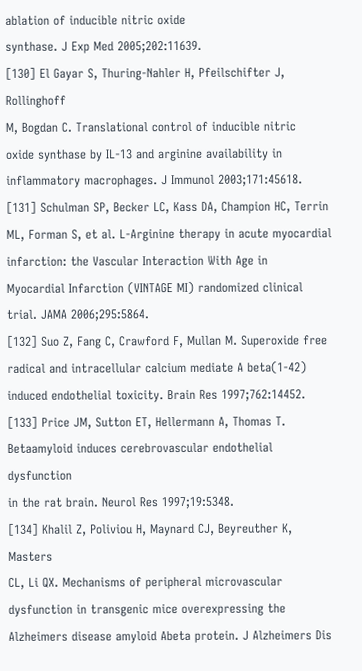ablation of inducible nitric oxide
synthase. J Exp Med 2005;202:11639.
[130] El Gayar S, Thuring-Nahler H, Pfeilschifter J, Rollinghoff
M, Bogdan C. Translational control of inducible nitric
oxide synthase by IL-13 and arginine availability in
inflammatory macrophages. J Immunol 2003;171:45618.
[131] Schulman SP, Becker LC, Kass DA, Champion HC, Terrin
ML, Forman S, et al. L-Arginine therapy in acute myocardial infarction: the Vascular Interaction With Age in
Myocardial Infarction (VINTAGE MI) randomized clinical
trial. JAMA 2006;295:5864.
[132] Suo Z, Fang C, Crawford F, Mullan M. Superoxide free
radical and intracellular calcium mediate A beta(1-42)
induced endothelial toxicity. Brain Res 1997;762:14452.
[133] Price JM, Sutton ET, Hellermann A, Thomas T. Betaamyloid induces cerebrovascular endothelial dysfunction
in the rat brain. Neurol Res 1997;19:5348.
[134] Khalil Z, Poliviou H, Maynard CJ, Beyreuther K, Masters
CL, Li QX. Mechanisms of peripheral microvascular dysfunction in transgenic mice overexpressing the Alzheimers disease amyloid Abeta protein. J Alzheimers Dis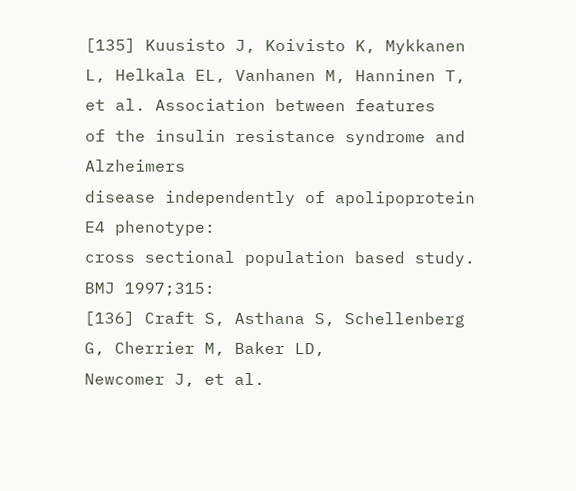[135] Kuusisto J, Koivisto K, Mykkanen L, Helkala EL, Vanhanen M, Hanninen T, et al. Association between features
of the insulin resistance syndrome and Alzheimers
disease independently of apolipoprotein E4 phenotype:
cross sectional population based study. BMJ 1997;315:
[136] Craft S, Asthana S, Schellenberg G, Cherrier M, Baker LD,
Newcomer J, et al.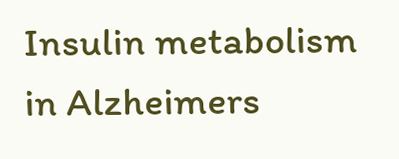Insulin metabolism in Alzheimers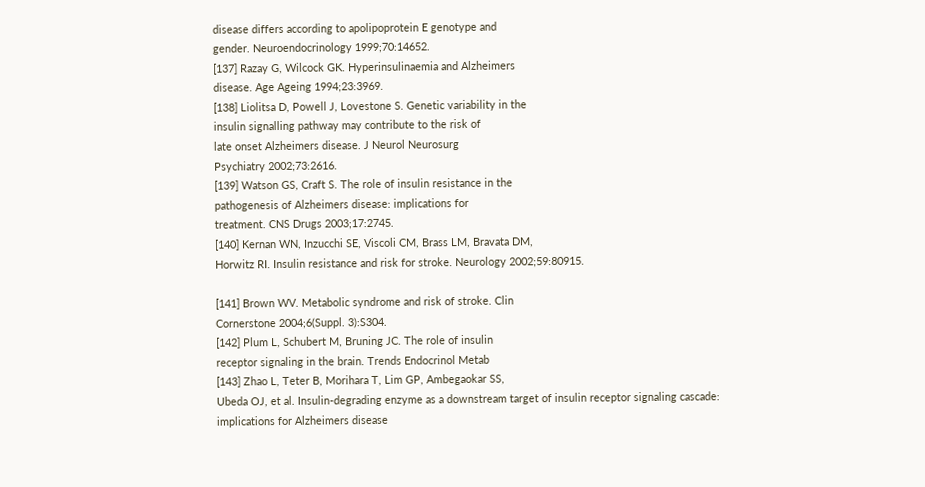disease differs according to apolipoprotein E genotype and
gender. Neuroendocrinology 1999;70:14652.
[137] Razay G, Wilcock GK. Hyperinsulinaemia and Alzheimers
disease. Age Ageing 1994;23:3969.
[138] Liolitsa D, Powell J, Lovestone S. Genetic variability in the
insulin signalling pathway may contribute to the risk of
late onset Alzheimers disease. J Neurol Neurosurg
Psychiatry 2002;73:2616.
[139] Watson GS, Craft S. The role of insulin resistance in the
pathogenesis of Alzheimers disease: implications for
treatment. CNS Drugs 2003;17:2745.
[140] Kernan WN, Inzucchi SE, Viscoli CM, Brass LM, Bravata DM,
Horwitz RI. Insulin resistance and risk for stroke. Neurology 2002;59:80915.

[141] Brown WV. Metabolic syndrome and risk of stroke. Clin
Cornerstone 2004;6(Suppl. 3):S304.
[142] Plum L, Schubert M, Bruning JC. The role of insulin
receptor signaling in the brain. Trends Endocrinol Metab
[143] Zhao L, Teter B, Morihara T, Lim GP, Ambegaokar SS,
Ubeda OJ, et al. Insulin-degrading enzyme as a downstream target of insulin receptor signaling cascade:
implications for Alzheimers disease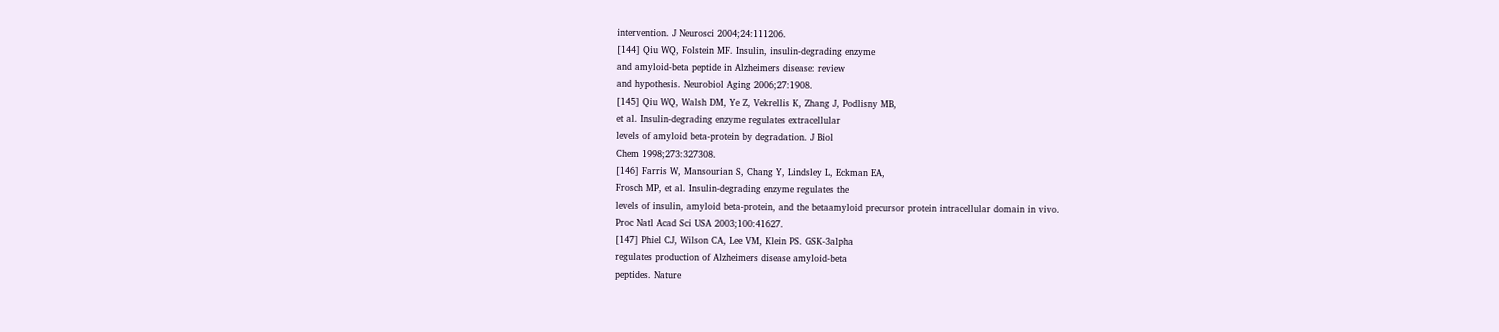intervention. J Neurosci 2004;24:111206.
[144] Qiu WQ, Folstein MF. Insulin, insulin-degrading enzyme
and amyloid-beta peptide in Alzheimers disease: review
and hypothesis. Neurobiol Aging 2006;27:1908.
[145] Qiu WQ, Walsh DM, Ye Z, Vekrellis K, Zhang J, Podlisny MB,
et al. Insulin-degrading enzyme regulates extracellular
levels of amyloid beta-protein by degradation. J Biol
Chem 1998;273:327308.
[146] Farris W, Mansourian S, Chang Y, Lindsley L, Eckman EA,
Frosch MP, et al. Insulin-degrading enzyme regulates the
levels of insulin, amyloid beta-protein, and the betaamyloid precursor protein intracellular domain in vivo.
Proc Natl Acad Sci USA 2003;100:41627.
[147] Phiel CJ, Wilson CA, Lee VM, Klein PS. GSK-3alpha
regulates production of Alzheimers disease amyloid-beta
peptides. Nature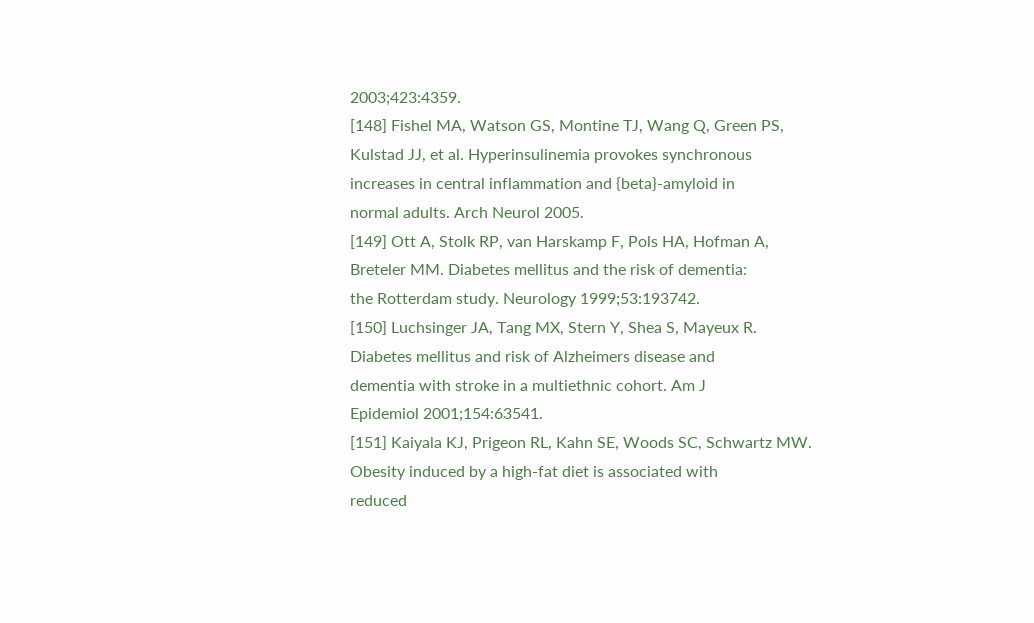2003;423:4359.
[148] Fishel MA, Watson GS, Montine TJ, Wang Q, Green PS,
Kulstad JJ, et al. Hyperinsulinemia provokes synchronous
increases in central inflammation and {beta}-amyloid in
normal adults. Arch Neurol 2005.
[149] Ott A, Stolk RP, van Harskamp F, Pols HA, Hofman A,
Breteler MM. Diabetes mellitus and the risk of dementia:
the Rotterdam study. Neurology 1999;53:193742.
[150] Luchsinger JA, Tang MX, Stern Y, Shea S, Mayeux R.
Diabetes mellitus and risk of Alzheimers disease and
dementia with stroke in a multiethnic cohort. Am J
Epidemiol 2001;154:63541.
[151] Kaiyala KJ, Prigeon RL, Kahn SE, Woods SC, Schwartz MW.
Obesity induced by a high-fat diet is associated with
reduced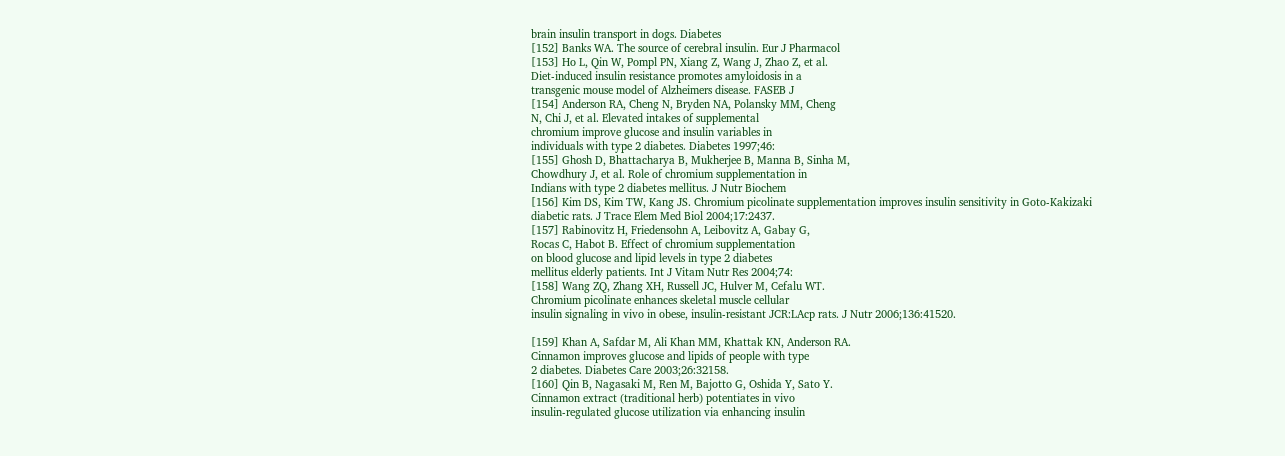brain insulin transport in dogs. Diabetes
[152] Banks WA. The source of cerebral insulin. Eur J Pharmacol
[153] Ho L, Qin W, Pompl PN, Xiang Z, Wang J, Zhao Z, et al.
Diet-induced insulin resistance promotes amyloidosis in a
transgenic mouse model of Alzheimers disease. FASEB J
[154] Anderson RA, Cheng N, Bryden NA, Polansky MM, Cheng
N, Chi J, et al. Elevated intakes of supplemental
chromium improve glucose and insulin variables in
individuals with type 2 diabetes. Diabetes 1997;46:
[155] Ghosh D, Bhattacharya B, Mukherjee B, Manna B, Sinha M,
Chowdhury J, et al. Role of chromium supplementation in
Indians with type 2 diabetes mellitus. J Nutr Biochem
[156] Kim DS, Kim TW, Kang JS. Chromium picolinate supplementation improves insulin sensitivity in Goto-Kakizaki
diabetic rats. J Trace Elem Med Biol 2004;17:2437.
[157] Rabinovitz H, Friedensohn A, Leibovitz A, Gabay G,
Rocas C, Habot B. Effect of chromium supplementation
on blood glucose and lipid levels in type 2 diabetes
mellitus elderly patients. Int J Vitam Nutr Res 2004;74:
[158] Wang ZQ, Zhang XH, Russell JC, Hulver M, Cefalu WT.
Chromium picolinate enhances skeletal muscle cellular
insulin signaling in vivo in obese, insulin-resistant JCR:LAcp rats. J Nutr 2006;136:41520.

[159] Khan A, Safdar M, Ali Khan MM, Khattak KN, Anderson RA.
Cinnamon improves glucose and lipids of people with type
2 diabetes. Diabetes Care 2003;26:32158.
[160] Qin B, Nagasaki M, Ren M, Bajotto G, Oshida Y, Sato Y.
Cinnamon extract (traditional herb) potentiates in vivo
insulin-regulated glucose utilization via enhancing insulin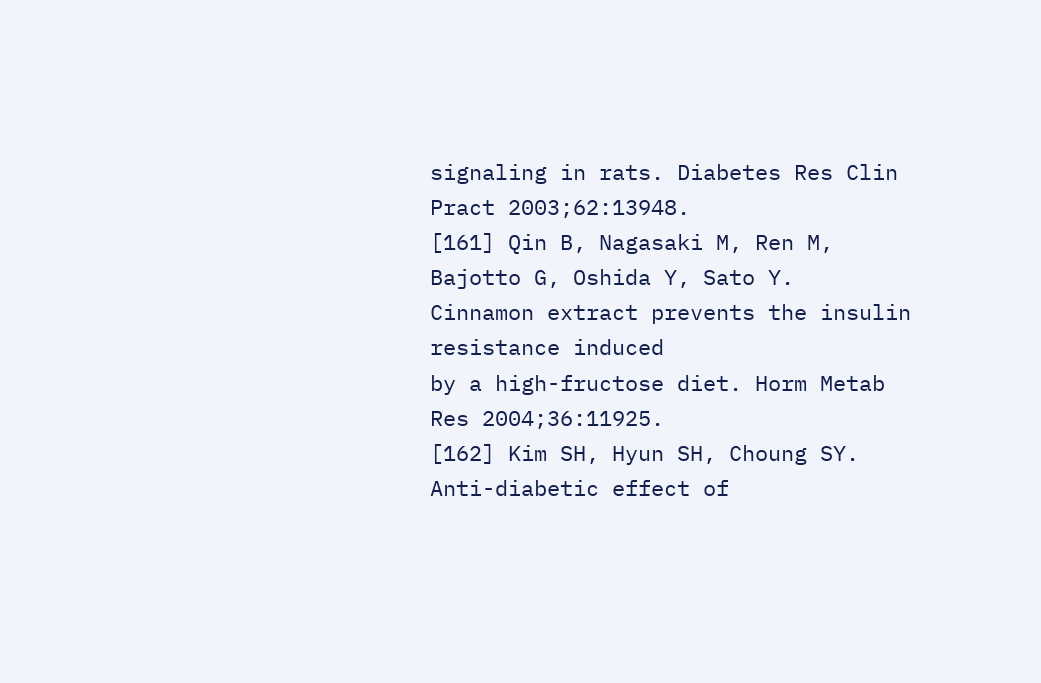signaling in rats. Diabetes Res Clin Pract 2003;62:13948.
[161] Qin B, Nagasaki M, Ren M, Bajotto G, Oshida Y, Sato Y.
Cinnamon extract prevents the insulin resistance induced
by a high-fructose diet. Horm Metab Res 2004;36:11925.
[162] Kim SH, Hyun SH, Choung SY. Anti-diabetic effect of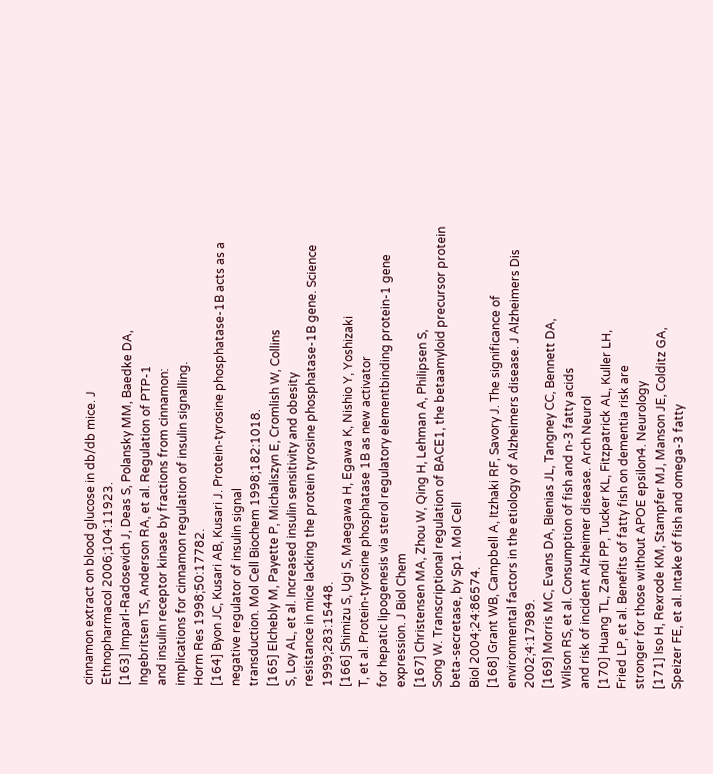cinnamon extract on blood glucose in db/db mice. J
Ethnopharmacol 2006;104:11923.
[163] Imparl-Radosevich J, Deas S, Polansky MM, Baedke DA,
Ingebritsen TS, Anderson RA, et al. Regulation of PTP-1
and insulin receptor kinase by fractions from cinnamon:
implications for cinnamon regulation of insulin signalling.
Horm Res 1998;50:17782.
[164] Byon JC, Kusari AB, Kusari J. Protein-tyrosine phosphatase-1B acts as a negative regulator of insulin signal
transduction. Mol Cell Biochem 1998;182:1018.
[165] Elchebly M, Payette P, Michaliszyn E, Cromlish W, Collins
S, Loy AL, et al. Increased insulin sensitivity and obesity
resistance in mice lacking the protein tyrosine phosphatase-1B gene. Science 1999;283:15448.
[166] Shimizu S, Ugi S, Maegawa H, Egawa K, Nishio Y, Yoshizaki
T, et al. Protein-tyrosine phosphatase 1B as new activator
for hepatic lipogenesis via sterol regulatory elementbinding protein-1 gene expression. J Biol Chem
[167] Christensen MA, Zhou W, Qing H, Lehman A, Philipsen S,
Song W. Transcriptional regulation of BACE1, the betaamyloid precursor protein beta-secretase, by Sp1. Mol Cell
Biol 2004;24:86574.
[168] Grant WB, Campbell A, Itzhaki RF, Savory J. The significance of environmental factors in the etiology of Alzheimers disease. J Alzheimers Dis 2002;4:17989.
[169] Morris MC, Evans DA, Bienias JL, Tangney CC, Bennett DA,
Wilson RS, et al. Consumption of fish and n-3 fatty acids
and risk of incident Alzheimer disease. Arch Neurol
[170] Huang TL, Zandi PP, Tucker KL, Fitzpatrick AL, Kuller LH,
Fried LP, et al. Benefits of fatty fish on dementia risk are
stronger for those without APOE epsilon4. Neurology
[171] Iso H, Rexrode KM, Stampfer MJ, Manson JE, Colditz GA,
Speizer FE, et al. Intake of fish and omega-3 fatty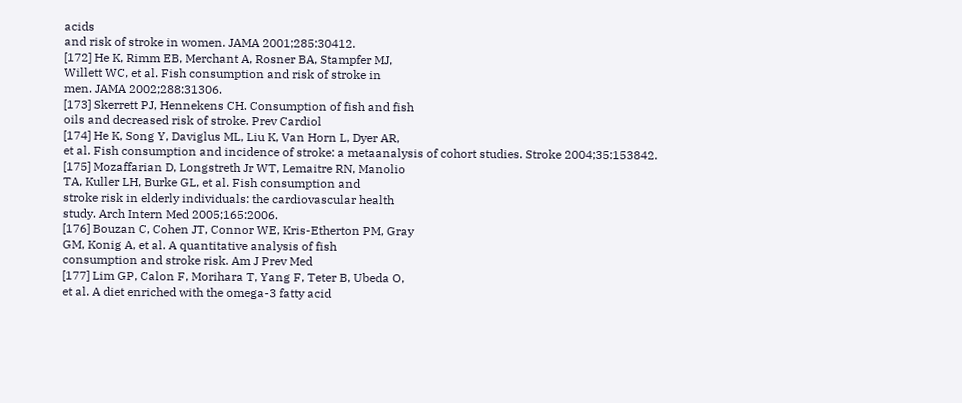acids
and risk of stroke in women. JAMA 2001;285:30412.
[172] He K, Rimm EB, Merchant A, Rosner BA, Stampfer MJ,
Willett WC, et al. Fish consumption and risk of stroke in
men. JAMA 2002;288:31306.
[173] Skerrett PJ, Hennekens CH. Consumption of fish and fish
oils and decreased risk of stroke. Prev Cardiol
[174] He K, Song Y, Daviglus ML, Liu K, Van Horn L, Dyer AR,
et al. Fish consumption and incidence of stroke: a metaanalysis of cohort studies. Stroke 2004;35:153842.
[175] Mozaffarian D, Longstreth Jr WT, Lemaitre RN, Manolio
TA, Kuller LH, Burke GL, et al. Fish consumption and
stroke risk in elderly individuals: the cardiovascular health
study. Arch Intern Med 2005;165:2006.
[176] Bouzan C, Cohen JT, Connor WE, Kris-Etherton PM, Gray
GM, Konig A, et al. A quantitative analysis of fish
consumption and stroke risk. Am J Prev Med
[177] Lim GP, Calon F, Morihara T, Yang F, Teter B, Ubeda O,
et al. A diet enriched with the omega-3 fatty acid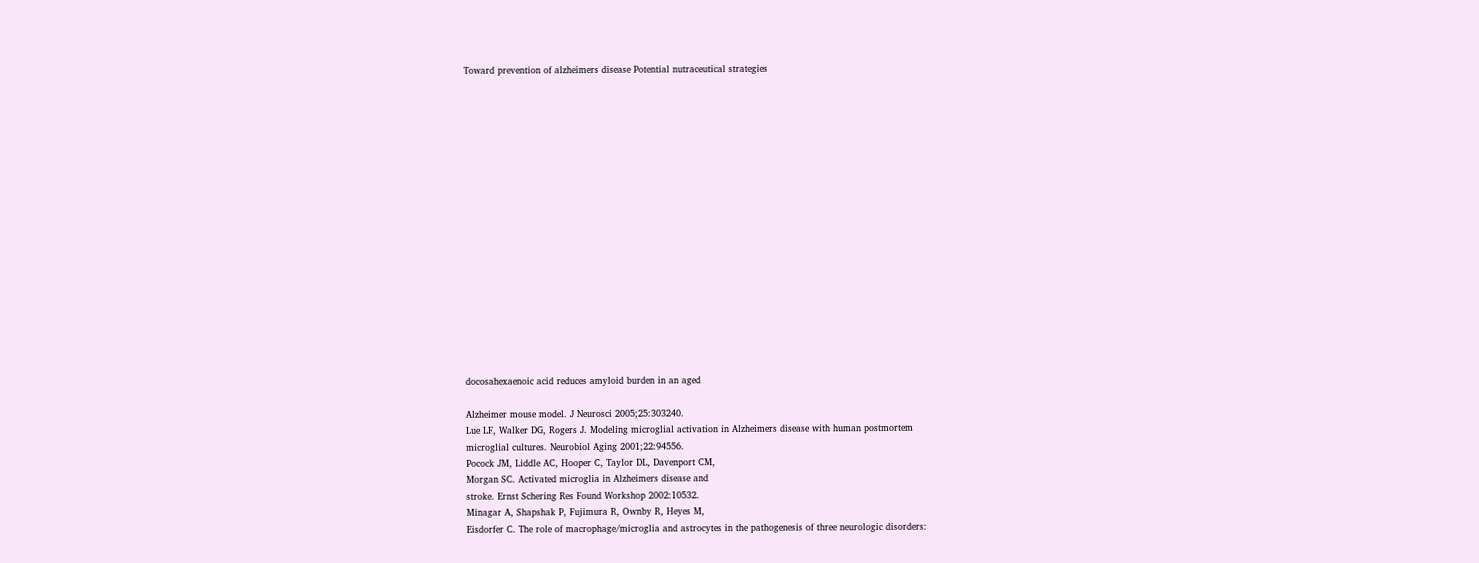Toward prevention of alzheimers disease Potential nutraceutical strategies


















docosahexaenoic acid reduces amyloid burden in an aged

Alzheimer mouse model. J Neurosci 2005;25:303240.
Lue LF, Walker DG, Rogers J. Modeling microglial activation in Alzheimers disease with human postmortem
microglial cultures. Neurobiol Aging 2001;22:94556.
Pocock JM, Liddle AC, Hooper C, Taylor DL, Davenport CM,
Morgan SC. Activated microglia in Alzheimers disease and
stroke. Ernst Schering Res Found Workshop 2002:10532.
Minagar A, Shapshak P, Fujimura R, Ownby R, Heyes M,
Eisdorfer C. The role of macrophage/microglia and astrocytes in the pathogenesis of three neurologic disorders: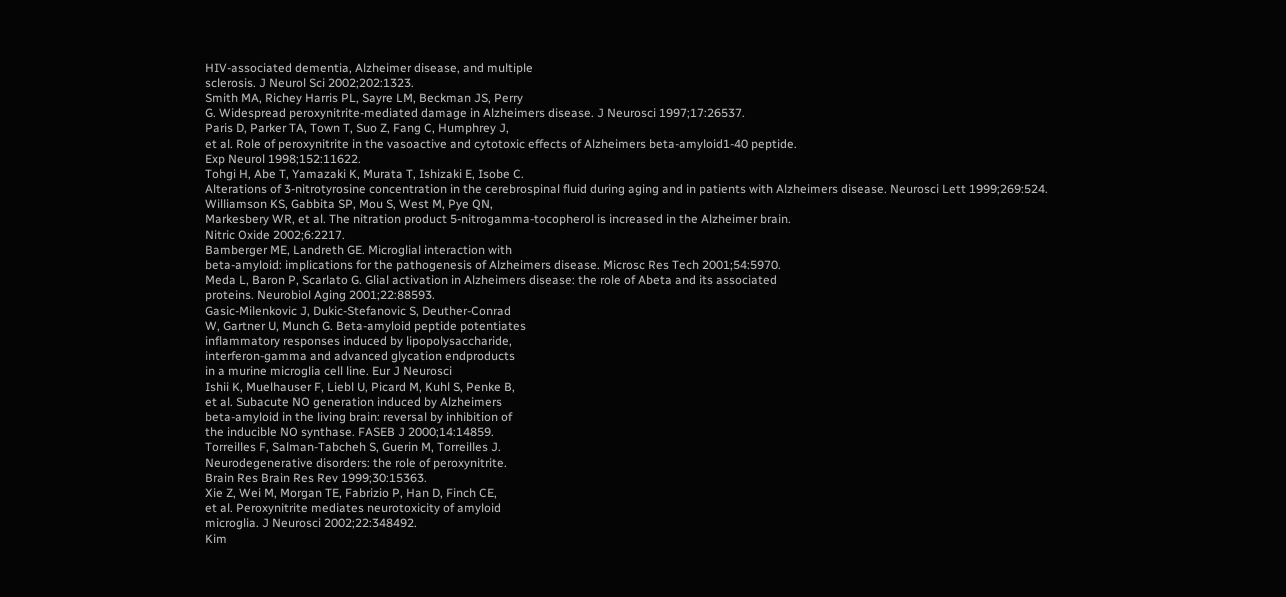HIV-associated dementia, Alzheimer disease, and multiple
sclerosis. J Neurol Sci 2002;202:1323.
Smith MA, Richey Harris PL, Sayre LM, Beckman JS, Perry
G. Widespread peroxynitrite-mediated damage in Alzheimers disease. J Neurosci 1997;17:26537.
Paris D, Parker TA, Town T, Suo Z, Fang C, Humphrey J,
et al. Role of peroxynitrite in the vasoactive and cytotoxic effects of Alzheimers beta-amyloid1-40 peptide.
Exp Neurol 1998;152:11622.
Tohgi H, Abe T, Yamazaki K, Murata T, Ishizaki E, Isobe C.
Alterations of 3-nitrotyrosine concentration in the cerebrospinal fluid during aging and in patients with Alzheimers disease. Neurosci Lett 1999;269:524.
Williamson KS, Gabbita SP, Mou S, West M, Pye QN,
Markesbery WR, et al. The nitration product 5-nitrogamma-tocopherol is increased in the Alzheimer brain.
Nitric Oxide 2002;6:2217.
Bamberger ME, Landreth GE. Microglial interaction with
beta-amyloid: implications for the pathogenesis of Alzheimers disease. Microsc Res Tech 2001;54:5970.
Meda L, Baron P, Scarlato G. Glial activation in Alzheimers disease: the role of Abeta and its associated
proteins. Neurobiol Aging 2001;22:88593.
Gasic-Milenkovic J, Dukic-Stefanovic S, Deuther-Conrad
W, Gartner U, Munch G. Beta-amyloid peptide potentiates
inflammatory responses induced by lipopolysaccharide,
interferon-gamma and advanced glycation endproducts
in a murine microglia cell line. Eur J Neurosci
Ishii K, Muelhauser F, Liebl U, Picard M, Kuhl S, Penke B,
et al. Subacute NO generation induced by Alzheimers
beta-amyloid in the living brain: reversal by inhibition of
the inducible NO synthase. FASEB J 2000;14:14859.
Torreilles F, Salman-Tabcheh S, Guerin M, Torreilles J.
Neurodegenerative disorders: the role of peroxynitrite.
Brain Res Brain Res Rev 1999;30:15363.
Xie Z, Wei M, Morgan TE, Fabrizio P, Han D, Finch CE,
et al. Peroxynitrite mediates neurotoxicity of amyloid
microglia. J Neurosci 2002;22:348492.
Kim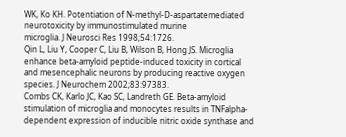WK, Ko KH. Potentiation of N-methyl-D-aspartatemediated neurotoxicity by immunostimulated murine
microglia. J Neurosci Res 1998;54:1726.
Qin L, Liu Y, Cooper C, Liu B, Wilson B, Hong JS. Microglia
enhance beta-amyloid peptide-induced toxicity in cortical
and mesencephalic neurons by producing reactive oxygen
species. J Neurochem 2002;83:97383.
Combs CK, Karlo JC, Kao SC, Landreth GE. Beta-amyloid
stimulation of microglia and monocytes results in TNFalpha-dependent expression of inducible nitric oxide synthase and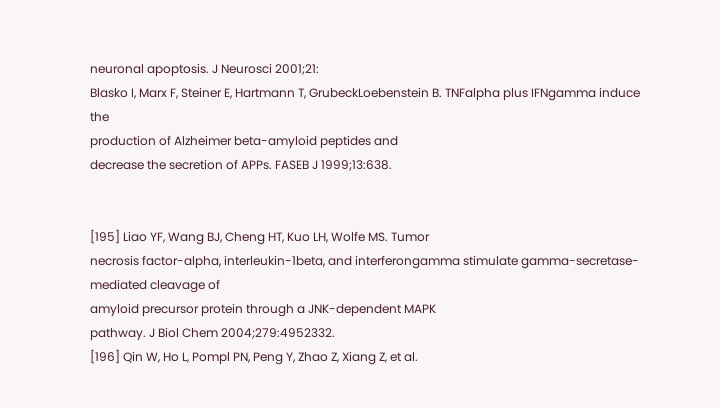neuronal apoptosis. J Neurosci 2001;21:
Blasko I, Marx F, Steiner E, Hartmann T, GrubeckLoebenstein B. TNFalpha plus IFNgamma induce the
production of Alzheimer beta-amyloid peptides and
decrease the secretion of APPs. FASEB J 1999;13:638.


[195] Liao YF, Wang BJ, Cheng HT, Kuo LH, Wolfe MS. Tumor
necrosis factor-alpha, interleukin-1beta, and interferongamma stimulate gamma-secretase-mediated cleavage of
amyloid precursor protein through a JNK-dependent MAPK
pathway. J Biol Chem 2004;279:4952332.
[196] Qin W, Ho L, Pompl PN, Peng Y, Zhao Z, Xiang Z, et al.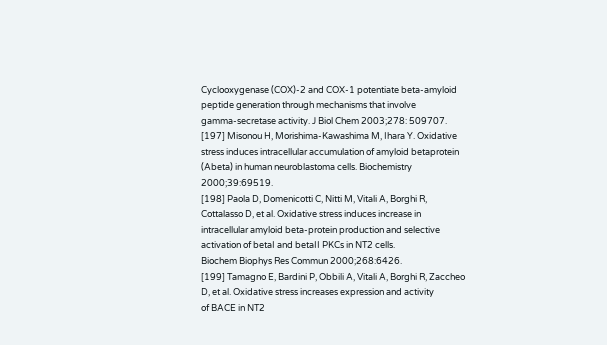Cyclooxygenase (COX)-2 and COX-1 potentiate beta-amyloid peptide generation through mechanisms that involve
gamma-secretase activity. J Biol Chem 2003;278: 509707.
[197] Misonou H, Morishima-Kawashima M, Ihara Y. Oxidative
stress induces intracellular accumulation of amyloid betaprotein (Abeta) in human neuroblastoma cells. Biochemistry 2000;39:69519.
[198] Paola D, Domenicotti C, Nitti M, Vitali A, Borghi R,
Cottalasso D, et al. Oxidative stress induces increase in
intracellular amyloid beta-protein production and selective activation of betaI and betaII PKCs in NT2 cells.
Biochem Biophys Res Commun 2000;268:6426.
[199] Tamagno E, Bardini P, Obbili A, Vitali A, Borghi R, Zaccheo
D, et al. Oxidative stress increases expression and activity
of BACE in NT2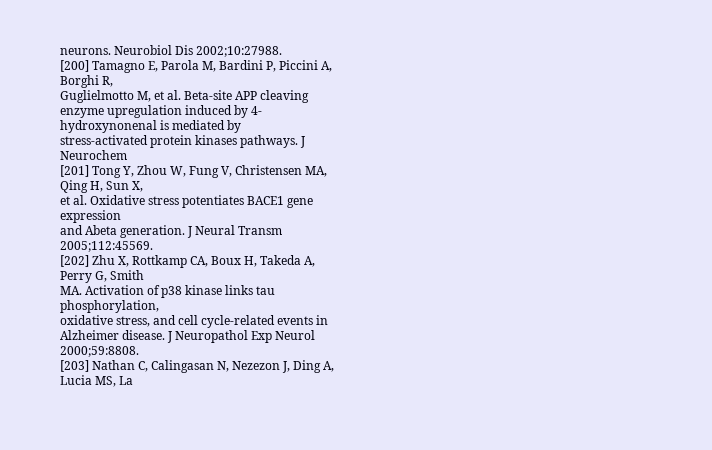neurons. Neurobiol Dis 2002;10:27988.
[200] Tamagno E, Parola M, Bardini P, Piccini A, Borghi R,
Guglielmotto M, et al. Beta-site APP cleaving enzyme upregulation induced by 4-hydroxynonenal is mediated by
stress-activated protein kinases pathways. J Neurochem
[201] Tong Y, Zhou W, Fung V, Christensen MA, Qing H, Sun X,
et al. Oxidative stress potentiates BACE1 gene expression
and Abeta generation. J Neural Transm 2005;112:45569.
[202] Zhu X, Rottkamp CA, Boux H, Takeda A, Perry G, Smith
MA. Activation of p38 kinase links tau phosphorylation,
oxidative stress, and cell cycle-related events in Alzheimer disease. J Neuropathol Exp Neurol 2000;59:8808.
[203] Nathan C, Calingasan N, Nezezon J, Ding A, Lucia MS, La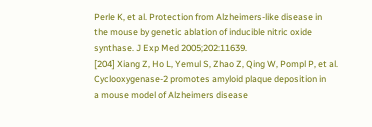Perle K, et al. Protection from Alzheimers-like disease in
the mouse by genetic ablation of inducible nitric oxide
synthase. J Exp Med 2005;202:11639.
[204] Xiang Z, Ho L, Yemul S, Zhao Z, Qing W, Pompl P, et al.
Cyclooxygenase-2 promotes amyloid plaque deposition in
a mouse model of Alzheimers disease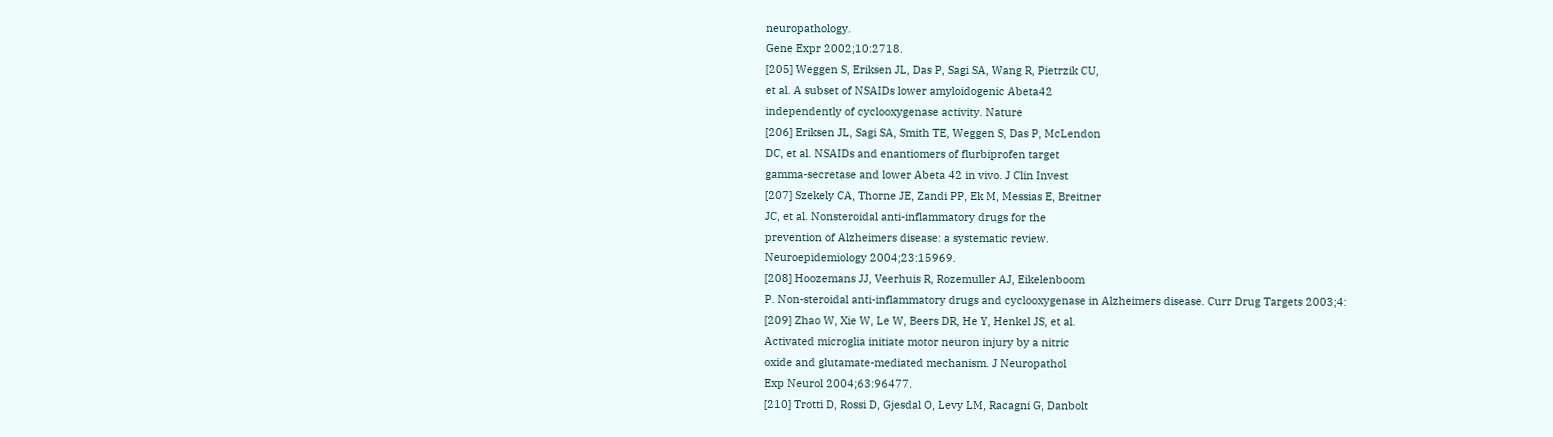neuropathology.
Gene Expr 2002;10:2718.
[205] Weggen S, Eriksen JL, Das P, Sagi SA, Wang R, Pietrzik CU,
et al. A subset of NSAIDs lower amyloidogenic Abeta42
independently of cyclooxygenase activity. Nature
[206] Eriksen JL, Sagi SA, Smith TE, Weggen S, Das P, McLendon
DC, et al. NSAIDs and enantiomers of flurbiprofen target
gamma-secretase and lower Abeta 42 in vivo. J Clin Invest
[207] Szekely CA, Thorne JE, Zandi PP, Ek M, Messias E, Breitner
JC, et al. Nonsteroidal anti-inflammatory drugs for the
prevention of Alzheimers disease: a systematic review.
Neuroepidemiology 2004;23:15969.
[208] Hoozemans JJ, Veerhuis R, Rozemuller AJ, Eikelenboom
P. Non-steroidal anti-inflammatory drugs and cyclooxygenase in Alzheimers disease. Curr Drug Targets 2003;4:
[209] Zhao W, Xie W, Le W, Beers DR, He Y, Henkel JS, et al.
Activated microglia initiate motor neuron injury by a nitric
oxide and glutamate-mediated mechanism. J Neuropathol
Exp Neurol 2004;63:96477.
[210] Trotti D, Rossi D, Gjesdal O, Levy LM, Racagni G, Danbolt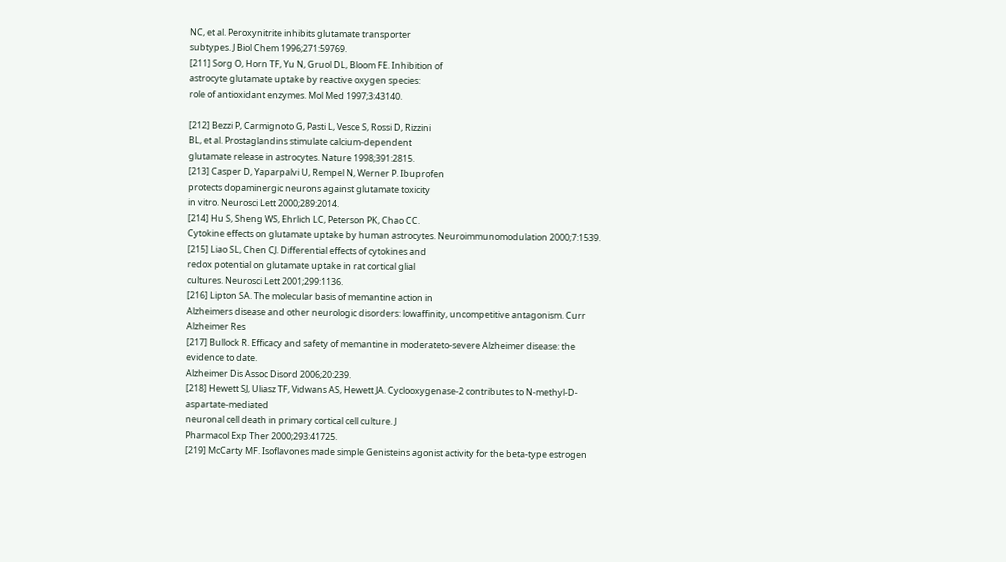NC, et al. Peroxynitrite inhibits glutamate transporter
subtypes. J Biol Chem 1996;271:59769.
[211] Sorg O, Horn TF, Yu N, Gruol DL, Bloom FE. Inhibition of
astrocyte glutamate uptake by reactive oxygen species:
role of antioxidant enzymes. Mol Med 1997;3:43140.

[212] Bezzi P, Carmignoto G, Pasti L, Vesce S, Rossi D, Rizzini
BL, et al. Prostaglandins stimulate calcium-dependent
glutamate release in astrocytes. Nature 1998;391:2815.
[213] Casper D, Yaparpalvi U, Rempel N, Werner P. Ibuprofen
protects dopaminergic neurons against glutamate toxicity
in vitro. Neurosci Lett 2000;289:2014.
[214] Hu S, Sheng WS, Ehrlich LC, Peterson PK, Chao CC.
Cytokine effects on glutamate uptake by human astrocytes. Neuroimmunomodulation 2000;7:1539.
[215] Liao SL, Chen CJ. Differential effects of cytokines and
redox potential on glutamate uptake in rat cortical glial
cultures. Neurosci Lett 2001;299:1136.
[216] Lipton SA. The molecular basis of memantine action in
Alzheimers disease and other neurologic disorders: lowaffinity, uncompetitive antagonism. Curr Alzheimer Res
[217] Bullock R. Efficacy and safety of memantine in moderateto-severe Alzheimer disease: the evidence to date.
Alzheimer Dis Assoc Disord 2006;20:239.
[218] Hewett SJ, Uliasz TF, Vidwans AS, Hewett JA. Cyclooxygenase-2 contributes to N-methyl-D-aspartate-mediated
neuronal cell death in primary cortical cell culture. J
Pharmacol Exp Ther 2000;293:41725.
[219] McCarty MF. Isoflavones made simple Genisteins agonist activity for the beta-type estrogen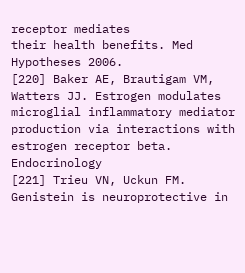receptor mediates
their health benefits. Med Hypotheses 2006.
[220] Baker AE, Brautigam VM, Watters JJ. Estrogen modulates
microglial inflammatory mediator production via interactions with estrogen receptor beta. Endocrinology
[221] Trieu VN, Uckun FM. Genistein is neuroprotective in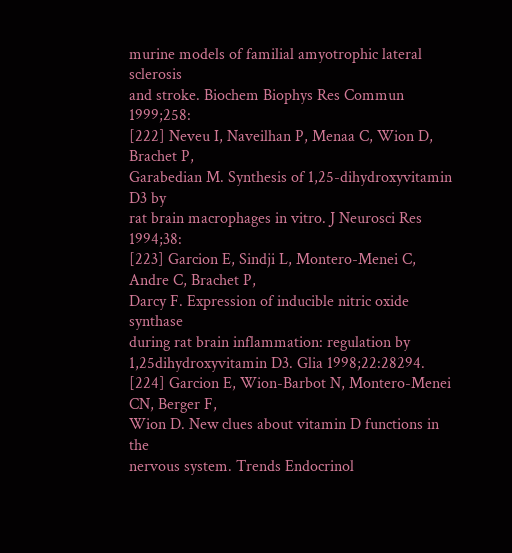murine models of familial amyotrophic lateral sclerosis
and stroke. Biochem Biophys Res Commun 1999;258:
[222] Neveu I, Naveilhan P, Menaa C, Wion D, Brachet P,
Garabedian M. Synthesis of 1,25-dihydroxyvitamin D3 by
rat brain macrophages in vitro. J Neurosci Res 1994;38:
[223] Garcion E, Sindji L, Montero-Menei C, Andre C, Brachet P,
Darcy F. Expression of inducible nitric oxide synthase
during rat brain inflammation: regulation by 1,25dihydroxyvitamin D3. Glia 1998;22:28294.
[224] Garcion E, Wion-Barbot N, Montero-Menei CN, Berger F,
Wion D. New clues about vitamin D functions in the
nervous system. Trends Endocrinol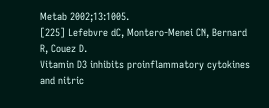Metab 2002;13:1005.
[225] Lefebvre dC, Montero-Menei CN, Bernard R, Couez D.
Vitamin D3 inhibits proinflammatory cytokines and nitric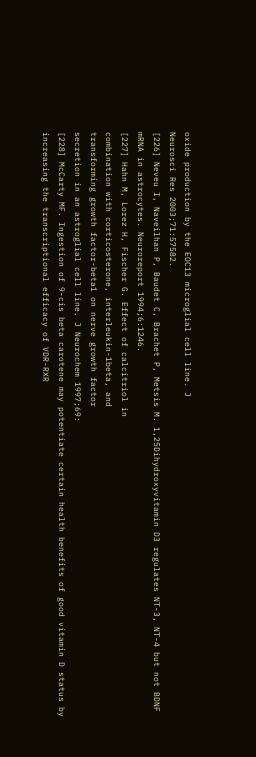oxide production by the EOC13 microglial cell line. J
Neurosci Res 2003;71:57582.
[226] Neveu I, Naveilhan P, Baudet C, Brachet P, Metsis M. 1,25Dihydroxyvitamin D3 regulates NT-3, NT-4 but not BDNF
mRNA in astrocytes. Neuroreport 1994;6:1246.
[227] Hahn M, Lorez H, Fischer G. Effect of calcitriol in
combination with corticosterone, interleukin-1beta, and
transforming growth factor-beta1 on nerve growth factor
secretion in an astroglial cell line. J Neurochem 1997;69:
[228] McCarty MF. Ingestion of 9-cis beta carotene may potentiate certain health benefits of good vitamin D status by
increasing the transcriptional efficacy of VDR-RXR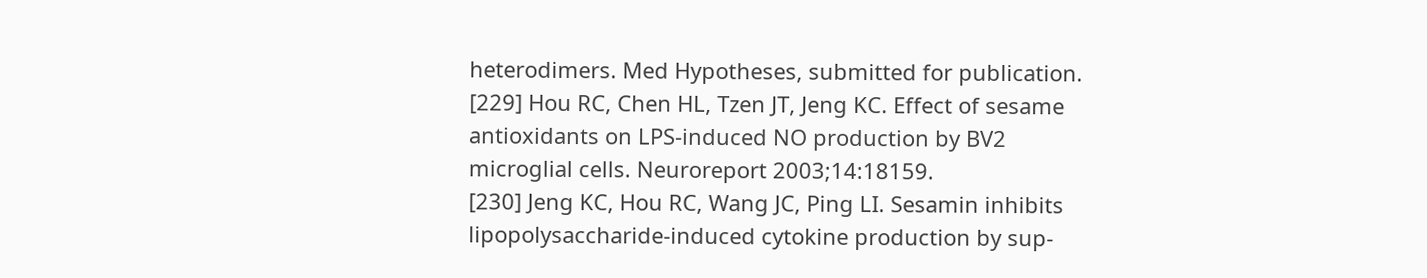heterodimers. Med Hypotheses, submitted for publication.
[229] Hou RC, Chen HL, Tzen JT, Jeng KC. Effect of sesame
antioxidants on LPS-induced NO production by BV2
microglial cells. Neuroreport 2003;14:18159.
[230] Jeng KC, Hou RC, Wang JC, Ping LI. Sesamin inhibits
lipopolysaccharide-induced cytokine production by sup-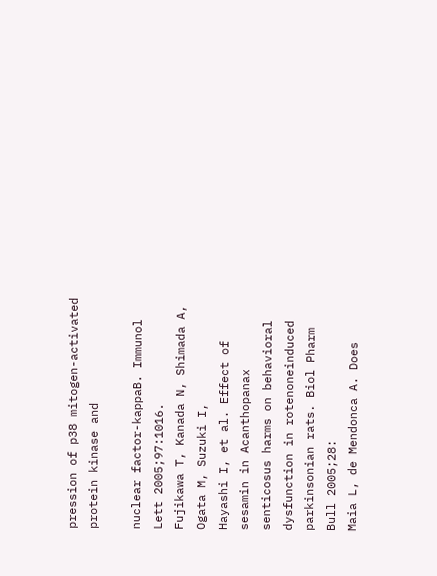pression of p38 mitogen-activated protein kinase and

nuclear factor-kappaB. Immunol Lett 2005;97:1016.
Fujikawa T, Kanada N, Shimada A, Ogata M, Suzuki I,
Hayashi I, et al. Effect of sesamin in Acanthopanax
senticosus harms on behavioral dysfunction in rotenoneinduced parkinsonian rats. Biol Pharm Bull 2005;28:
Maia L, de Mendonca A. Does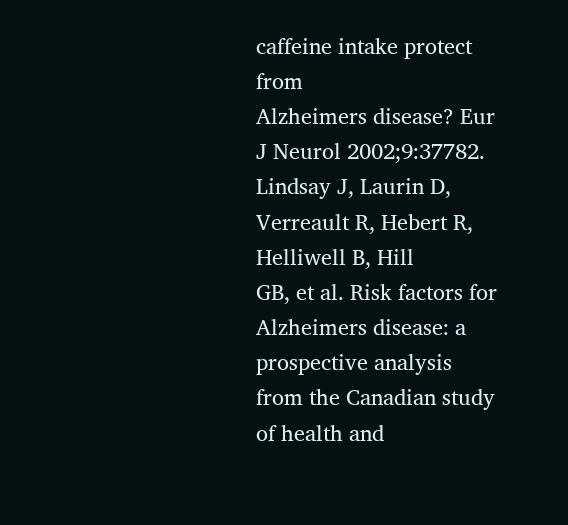caffeine intake protect from
Alzheimers disease? Eur J Neurol 2002;9:37782.
Lindsay J, Laurin D, Verreault R, Hebert R, Helliwell B, Hill
GB, et al. Risk factors for Alzheimers disease: a prospective analysis from the Canadian study of health and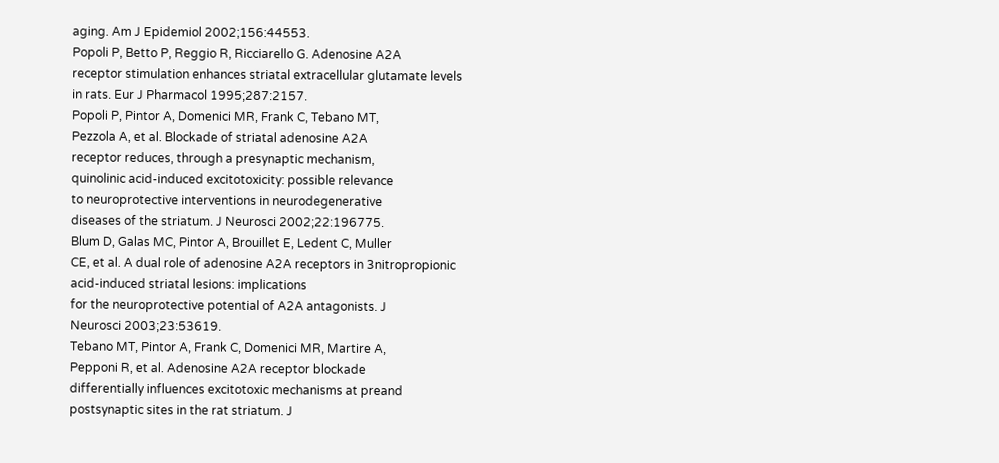aging. Am J Epidemiol 2002;156:44553.
Popoli P, Betto P, Reggio R, Ricciarello G. Adenosine A2A
receptor stimulation enhances striatal extracellular glutamate levels in rats. Eur J Pharmacol 1995;287:2157.
Popoli P, Pintor A, Domenici MR, Frank C, Tebano MT,
Pezzola A, et al. Blockade of striatal adenosine A2A
receptor reduces, through a presynaptic mechanism,
quinolinic acid-induced excitotoxicity: possible relevance
to neuroprotective interventions in neurodegenerative
diseases of the striatum. J Neurosci 2002;22:196775.
Blum D, Galas MC, Pintor A, Brouillet E, Ledent C, Muller
CE, et al. A dual role of adenosine A2A receptors in 3nitropropionic acid-induced striatal lesions: implications
for the neuroprotective potential of A2A antagonists. J
Neurosci 2003;23:53619.
Tebano MT, Pintor A, Frank C, Domenici MR, Martire A,
Pepponi R, et al. Adenosine A2A receptor blockade
differentially influences excitotoxic mechanisms at preand postsynaptic sites in the rat striatum. J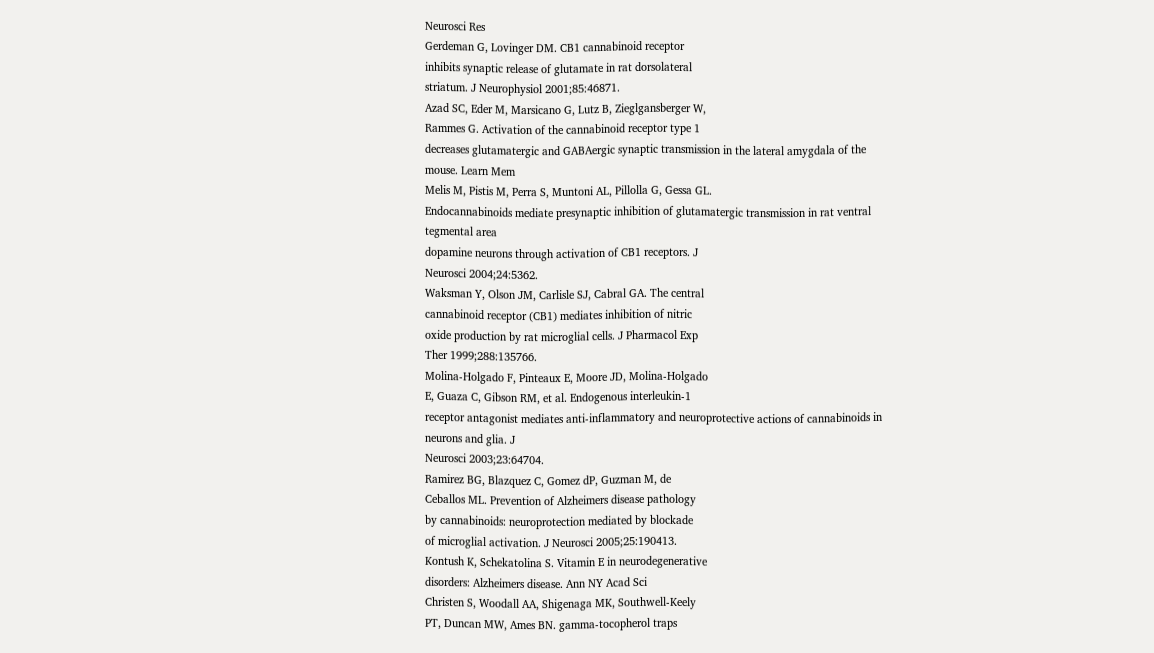Neurosci Res
Gerdeman G, Lovinger DM. CB1 cannabinoid receptor
inhibits synaptic release of glutamate in rat dorsolateral
striatum. J Neurophysiol 2001;85:46871.
Azad SC, Eder M, Marsicano G, Lutz B, Zieglgansberger W,
Rammes G. Activation of the cannabinoid receptor type 1
decreases glutamatergic and GABAergic synaptic transmission in the lateral amygdala of the mouse. Learn Mem
Melis M, Pistis M, Perra S, Muntoni AL, Pillolla G, Gessa GL.
Endocannabinoids mediate presynaptic inhibition of glutamatergic transmission in rat ventral tegmental area
dopamine neurons through activation of CB1 receptors. J
Neurosci 2004;24:5362.
Waksman Y, Olson JM, Carlisle SJ, Cabral GA. The central
cannabinoid receptor (CB1) mediates inhibition of nitric
oxide production by rat microglial cells. J Pharmacol Exp
Ther 1999;288:135766.
Molina-Holgado F, Pinteaux E, Moore JD, Molina-Holgado
E, Guaza C, Gibson RM, et al. Endogenous interleukin-1
receptor antagonist mediates anti-inflammatory and neuroprotective actions of cannabinoids in neurons and glia. J
Neurosci 2003;23:64704.
Ramirez BG, Blazquez C, Gomez dP, Guzman M, de
Ceballos ML. Prevention of Alzheimers disease pathology
by cannabinoids: neuroprotection mediated by blockade
of microglial activation. J Neurosci 2005;25:190413.
Kontush K, Schekatolina S. Vitamin E in neurodegenerative
disorders: Alzheimers disease. Ann NY Acad Sci
Christen S, Woodall AA, Shigenaga MK, Southwell-Keely
PT, Duncan MW, Ames BN. gamma-tocopherol traps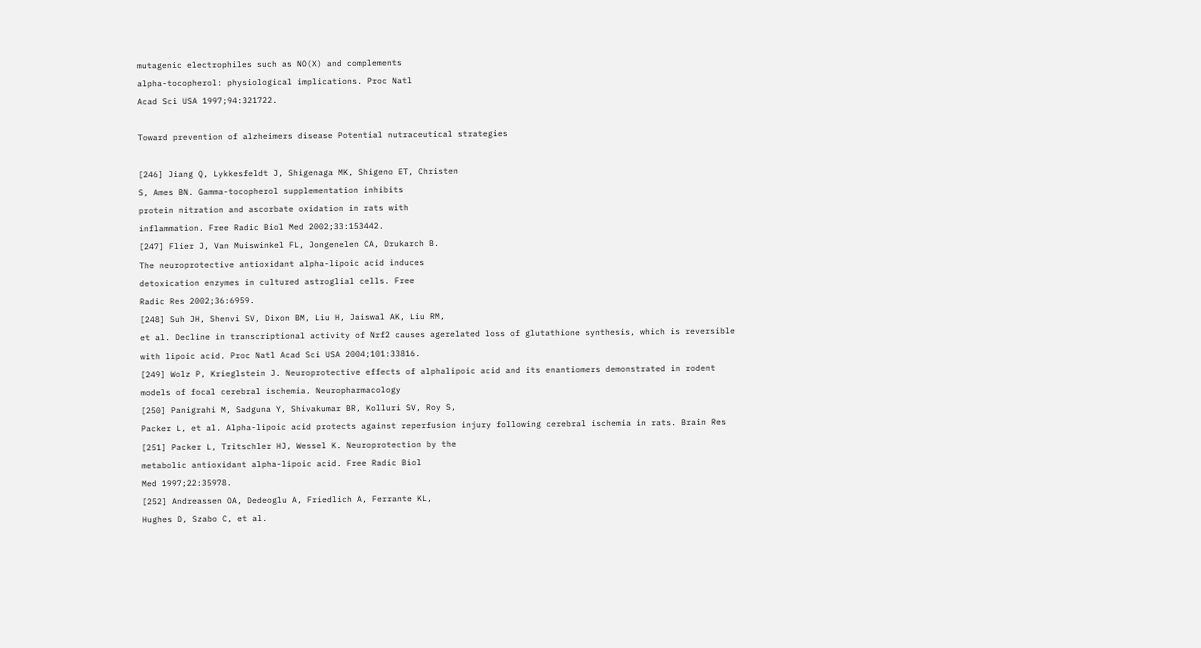mutagenic electrophiles such as NO(X) and complements
alpha-tocopherol: physiological implications. Proc Natl
Acad Sci USA 1997;94:321722.

Toward prevention of alzheimers disease Potential nutraceutical strategies

[246] Jiang Q, Lykkesfeldt J, Shigenaga MK, Shigeno ET, Christen
S, Ames BN. Gamma-tocopherol supplementation inhibits
protein nitration and ascorbate oxidation in rats with
inflammation. Free Radic Biol Med 2002;33:153442.
[247] Flier J, Van Muiswinkel FL, Jongenelen CA, Drukarch B.
The neuroprotective antioxidant alpha-lipoic acid induces
detoxication enzymes in cultured astroglial cells. Free
Radic Res 2002;36:6959.
[248] Suh JH, Shenvi SV, Dixon BM, Liu H, Jaiswal AK, Liu RM,
et al. Decline in transcriptional activity of Nrf2 causes agerelated loss of glutathione synthesis, which is reversible
with lipoic acid. Proc Natl Acad Sci USA 2004;101:33816.
[249] Wolz P, Krieglstein J. Neuroprotective effects of alphalipoic acid and its enantiomers demonstrated in rodent
models of focal cerebral ischemia. Neuropharmacology
[250] Panigrahi M, Sadguna Y, Shivakumar BR, Kolluri SV, Roy S,
Packer L, et al. Alpha-lipoic acid protects against reperfusion injury following cerebral ischemia in rats. Brain Res
[251] Packer L, Tritschler HJ, Wessel K. Neuroprotection by the
metabolic antioxidant alpha-lipoic acid. Free Radic Biol
Med 1997;22:35978.
[252] Andreassen OA, Dedeoglu A, Friedlich A, Ferrante KL,
Hughes D, Szabo C, et al.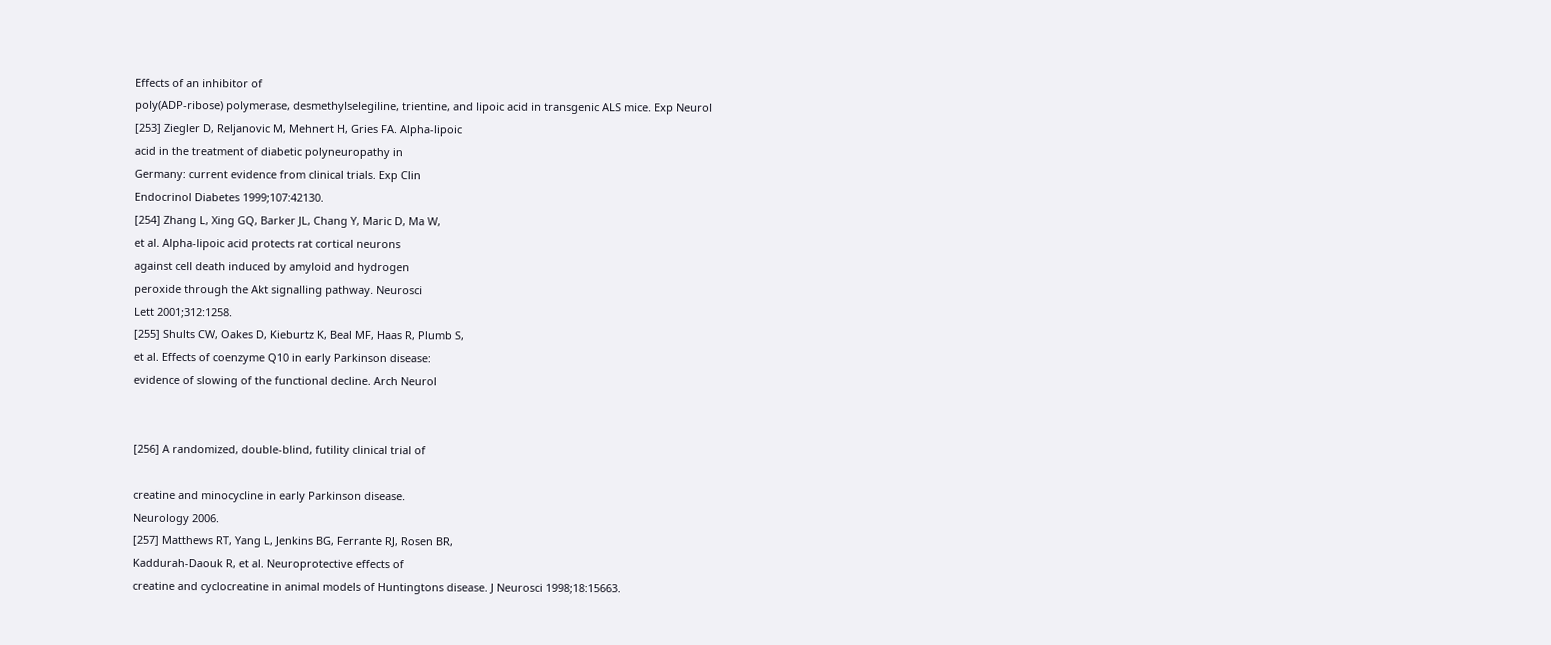Effects of an inhibitor of
poly(ADP-ribose) polymerase, desmethylselegiline, trientine, and lipoic acid in transgenic ALS mice. Exp Neurol
[253] Ziegler D, Reljanovic M, Mehnert H, Gries FA. Alpha-lipoic
acid in the treatment of diabetic polyneuropathy in
Germany: current evidence from clinical trials. Exp Clin
Endocrinol Diabetes 1999;107:42130.
[254] Zhang L, Xing GQ, Barker JL, Chang Y, Maric D, Ma W,
et al. Alpha-lipoic acid protects rat cortical neurons
against cell death induced by amyloid and hydrogen
peroxide through the Akt signalling pathway. Neurosci
Lett 2001;312:1258.
[255] Shults CW, Oakes D, Kieburtz K, Beal MF, Haas R, Plumb S,
et al. Effects of coenzyme Q10 in early Parkinson disease:
evidence of slowing of the functional decline. Arch Neurol


[256] A randomized, double-blind, futility clinical trial of

creatine and minocycline in early Parkinson disease.
Neurology 2006.
[257] Matthews RT, Yang L, Jenkins BG, Ferrante RJ, Rosen BR,
Kaddurah-Daouk R, et al. Neuroprotective effects of
creatine and cyclocreatine in animal models of Huntingtons disease. J Neurosci 1998;18:15663.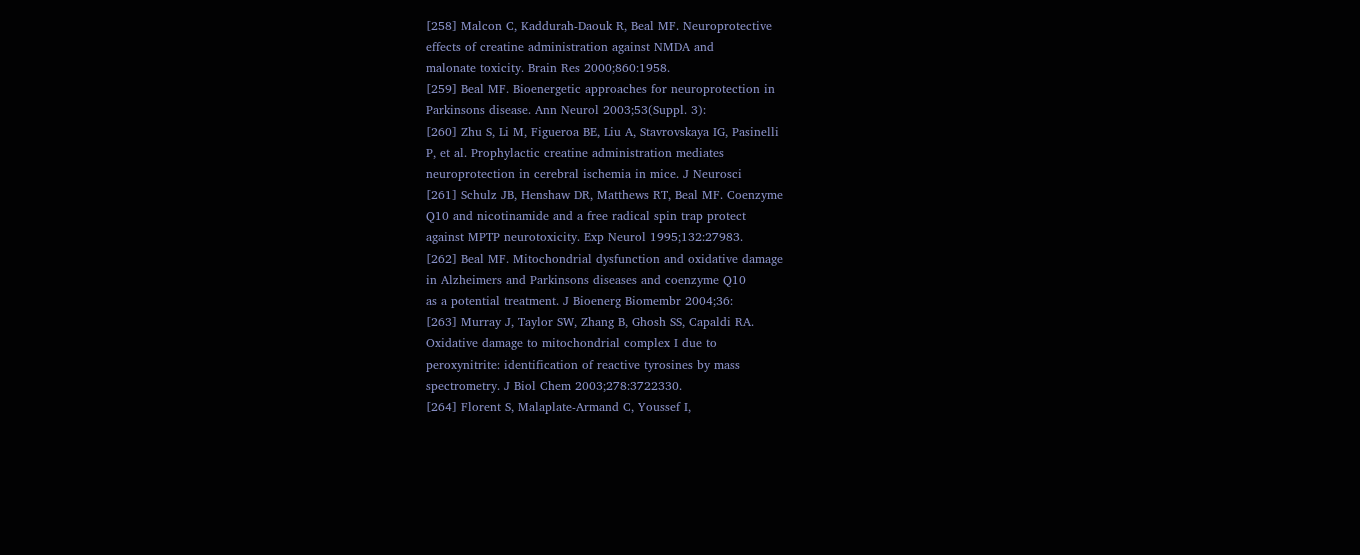[258] Malcon C, Kaddurah-Daouk R, Beal MF. Neuroprotective
effects of creatine administration against NMDA and
malonate toxicity. Brain Res 2000;860:1958.
[259] Beal MF. Bioenergetic approaches for neuroprotection in
Parkinsons disease. Ann Neurol 2003;53(Suppl. 3):
[260] Zhu S, Li M, Figueroa BE, Liu A, Stavrovskaya IG, Pasinelli
P, et al. Prophylactic creatine administration mediates
neuroprotection in cerebral ischemia in mice. J Neurosci
[261] Schulz JB, Henshaw DR, Matthews RT, Beal MF. Coenzyme
Q10 and nicotinamide and a free radical spin trap protect
against MPTP neurotoxicity. Exp Neurol 1995;132:27983.
[262] Beal MF. Mitochondrial dysfunction and oxidative damage
in Alzheimers and Parkinsons diseases and coenzyme Q10
as a potential treatment. J Bioenerg Biomembr 2004;36:
[263] Murray J, Taylor SW, Zhang B, Ghosh SS, Capaldi RA.
Oxidative damage to mitochondrial complex I due to
peroxynitrite: identification of reactive tyrosines by mass
spectrometry. J Biol Chem 2003;278:3722330.
[264] Florent S, Malaplate-Armand C, Youssef I,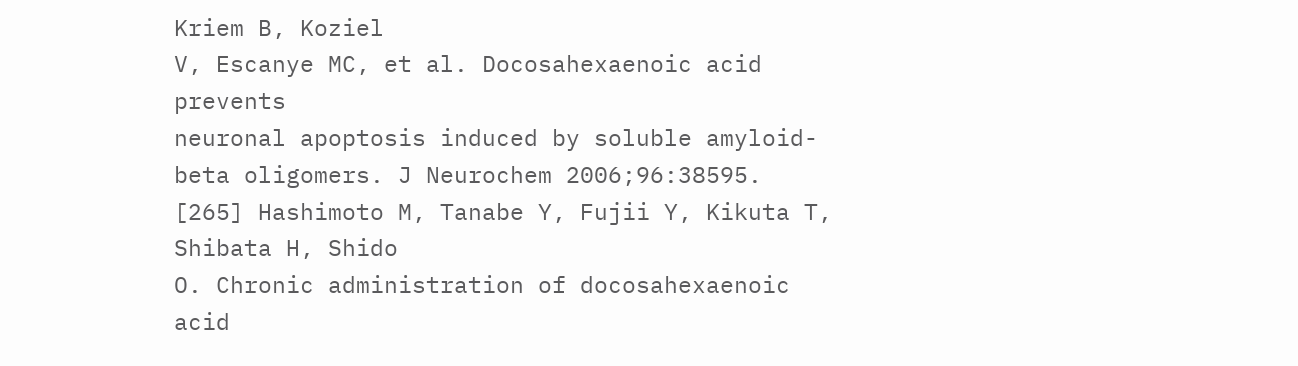Kriem B, Koziel
V, Escanye MC, et al. Docosahexaenoic acid prevents
neuronal apoptosis induced by soluble amyloid-beta oligomers. J Neurochem 2006;96:38595.
[265] Hashimoto M, Tanabe Y, Fujii Y, Kikuta T, Shibata H, Shido
O. Chronic administration of docosahexaenoic acid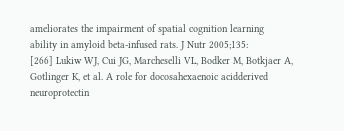ameliorates the impairment of spatial cognition learning
ability in amyloid beta-infused rats. J Nutr 2005;135:
[266] Lukiw WJ, Cui JG, Marcheselli VL, Bodker M, Botkjaer A,
Gotlinger K, et al. A role for docosahexaenoic acidderived neuroprotectin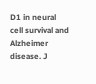D1 in neural cell survival and
Alzheimer disease. J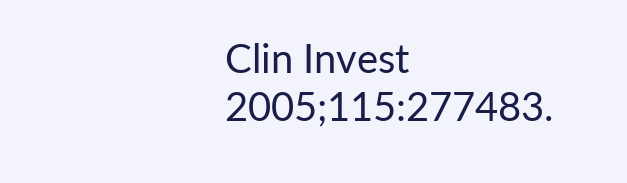Clin Invest 2005;115:277483.